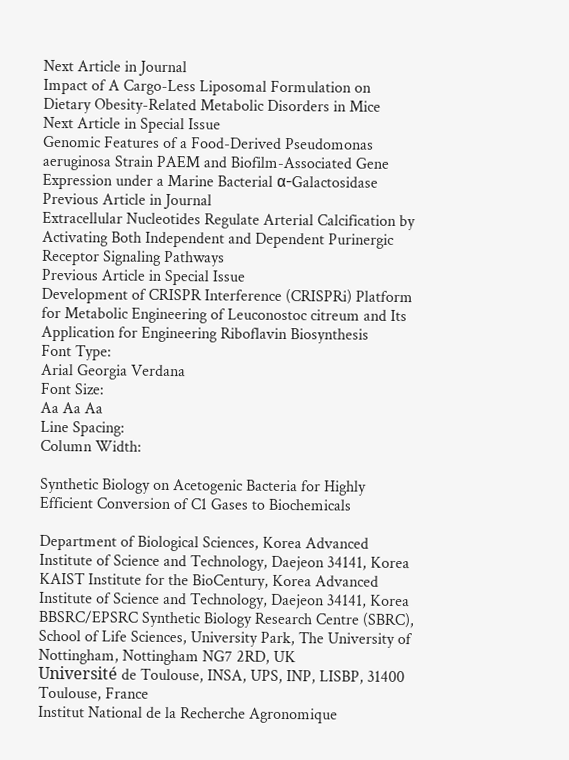Next Article in Journal
Impact of A Cargo-Less Liposomal Formulation on Dietary Obesity-Related Metabolic Disorders in Mice
Next Article in Special Issue
Genomic Features of a Food-Derived Pseudomonas aeruginosa Strain PAEM and Biofilm-Associated Gene Expression under a Marine Bacterial α-Galactosidase
Previous Article in Journal
Extracellular Nucleotides Regulate Arterial Calcification by Activating Both Independent and Dependent Purinergic Receptor Signaling Pathways
Previous Article in Special Issue
Development of CRISPR Interference (CRISPRi) Platform for Metabolic Engineering of Leuconostoc citreum and Its Application for Engineering Riboflavin Biosynthesis
Font Type:
Arial Georgia Verdana
Font Size:
Aa Aa Aa
Line Spacing:
Column Width:

Synthetic Biology on Acetogenic Bacteria for Highly Efficient Conversion of C1 Gases to Biochemicals

Department of Biological Sciences, Korea Advanced Institute of Science and Technology, Daejeon 34141, Korea
KAIST Institute for the BioCentury, Korea Advanced Institute of Science and Technology, Daejeon 34141, Korea
BBSRC/EPSRC Synthetic Biology Research Centre (SBRC), School of Life Sciences, University Park, The University of Nottingham, Nottingham NG7 2RD, UK
Université de Toulouse, INSA, UPS, INP, LISBP, 31400 Toulouse, France
Institut National de la Recherche Agronomique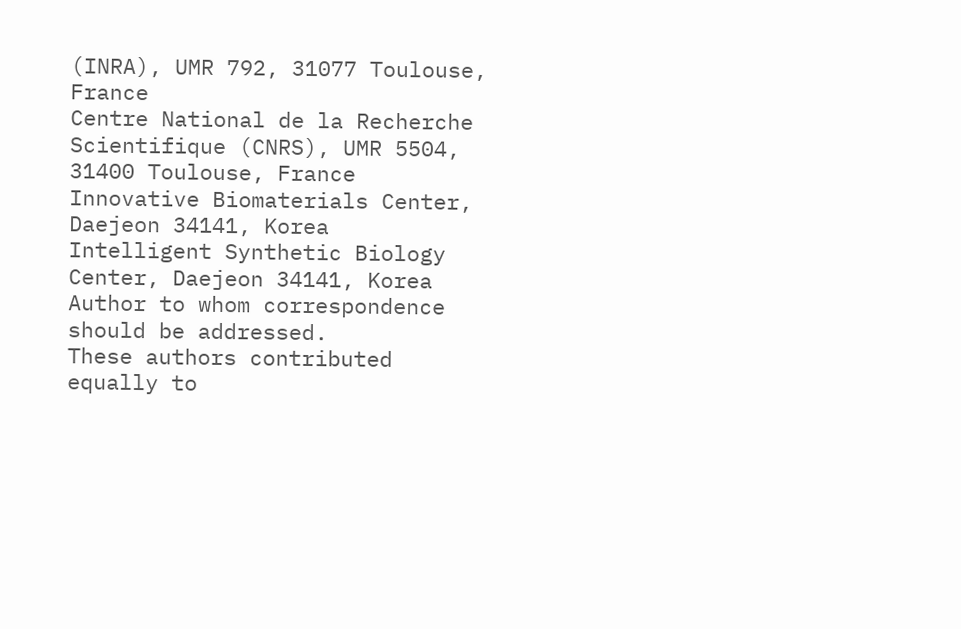(INRA), UMR 792, 31077 Toulouse, France
Centre National de la Recherche Scientifique (CNRS), UMR 5504, 31400 Toulouse, France
Innovative Biomaterials Center, Daejeon 34141, Korea
Intelligent Synthetic Biology Center, Daejeon 34141, Korea
Author to whom correspondence should be addressed.
These authors contributed equally to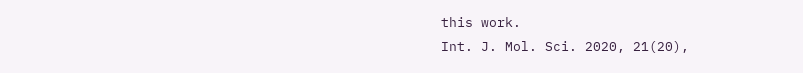this work.
Int. J. Mol. Sci. 2020, 21(20),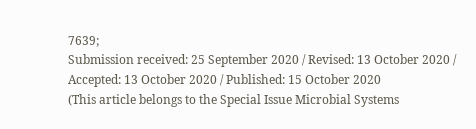7639;
Submission received: 25 September 2020 / Revised: 13 October 2020 / Accepted: 13 October 2020 / Published: 15 October 2020
(This article belongs to the Special Issue Microbial Systems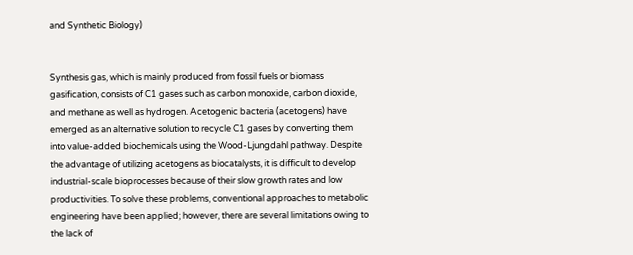and Synthetic Biology)


Synthesis gas, which is mainly produced from fossil fuels or biomass gasification, consists of C1 gases such as carbon monoxide, carbon dioxide, and methane as well as hydrogen. Acetogenic bacteria (acetogens) have emerged as an alternative solution to recycle C1 gases by converting them into value-added biochemicals using the Wood-Ljungdahl pathway. Despite the advantage of utilizing acetogens as biocatalysts, it is difficult to develop industrial-scale bioprocesses because of their slow growth rates and low productivities. To solve these problems, conventional approaches to metabolic engineering have been applied; however, there are several limitations owing to the lack of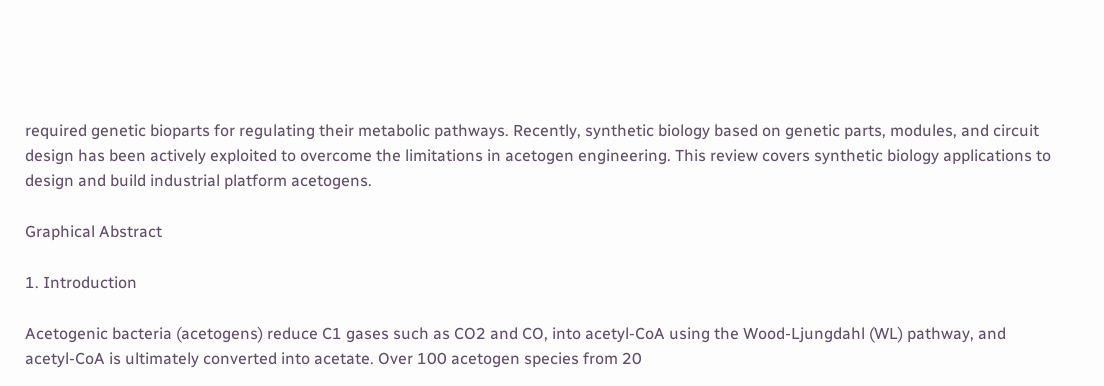required genetic bioparts for regulating their metabolic pathways. Recently, synthetic biology based on genetic parts, modules, and circuit design has been actively exploited to overcome the limitations in acetogen engineering. This review covers synthetic biology applications to design and build industrial platform acetogens.

Graphical Abstract

1. Introduction

Acetogenic bacteria (acetogens) reduce C1 gases such as CO2 and CO, into acetyl-CoA using the Wood-Ljungdahl (WL) pathway, and acetyl-CoA is ultimately converted into acetate. Over 100 acetogen species from 20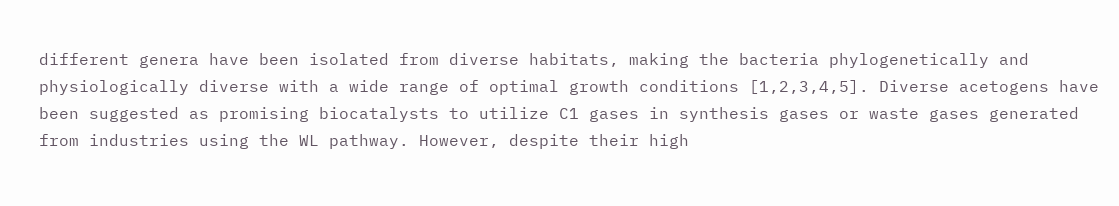different genera have been isolated from diverse habitats, making the bacteria phylogenetically and physiologically diverse with a wide range of optimal growth conditions [1,2,3,4,5]. Diverse acetogens have been suggested as promising biocatalysts to utilize C1 gases in synthesis gases or waste gases generated from industries using the WL pathway. However, despite their high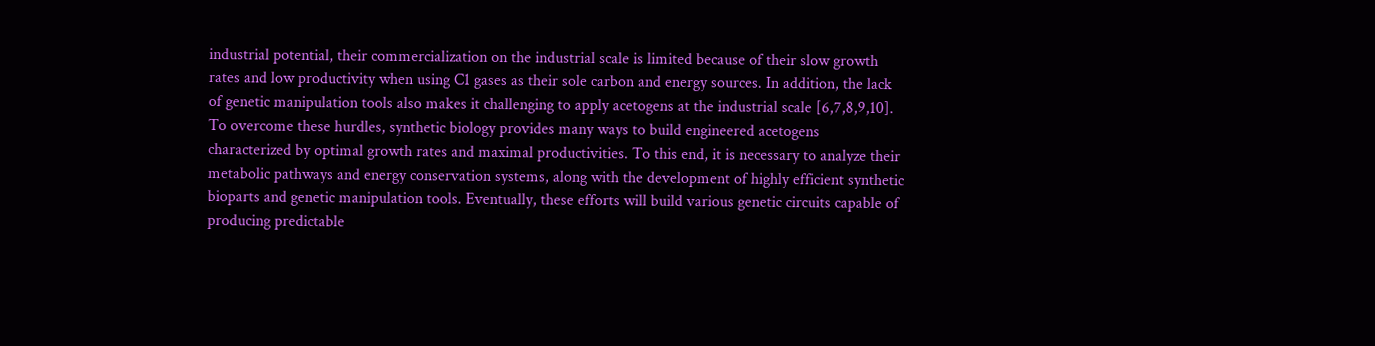industrial potential, their commercialization on the industrial scale is limited because of their slow growth rates and low productivity when using C1 gases as their sole carbon and energy sources. In addition, the lack of genetic manipulation tools also makes it challenging to apply acetogens at the industrial scale [6,7,8,9,10].
To overcome these hurdles, synthetic biology provides many ways to build engineered acetogens characterized by optimal growth rates and maximal productivities. To this end, it is necessary to analyze their metabolic pathways and energy conservation systems, along with the development of highly efficient synthetic bioparts and genetic manipulation tools. Eventually, these efforts will build various genetic circuits capable of producing predictable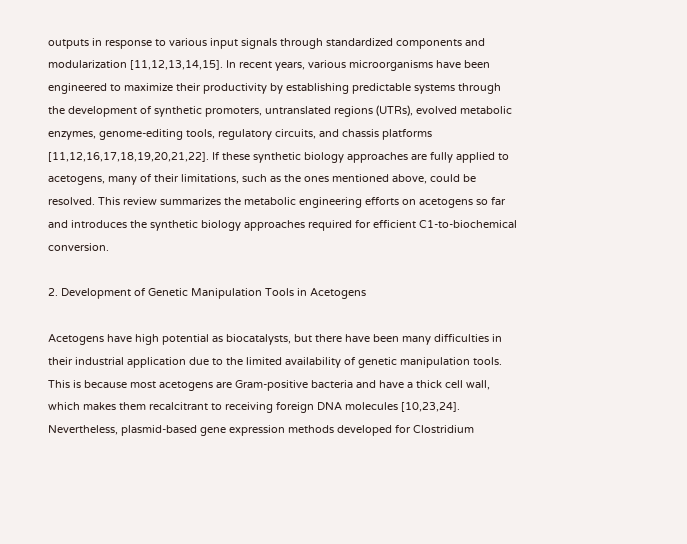outputs in response to various input signals through standardized components and modularization [11,12,13,14,15]. In recent years, various microorganisms have been engineered to maximize their productivity by establishing predictable systems through the development of synthetic promoters, untranslated regions (UTRs), evolved metabolic enzymes, genome-editing tools, regulatory circuits, and chassis platforms [11,12,16,17,18,19,20,21,22]. If these synthetic biology approaches are fully applied to acetogens, many of their limitations, such as the ones mentioned above, could be resolved. This review summarizes the metabolic engineering efforts on acetogens so far and introduces the synthetic biology approaches required for efficient C1-to-biochemical conversion.

2. Development of Genetic Manipulation Tools in Acetogens

Acetogens have high potential as biocatalysts, but there have been many difficulties in their industrial application due to the limited availability of genetic manipulation tools. This is because most acetogens are Gram-positive bacteria and have a thick cell wall, which makes them recalcitrant to receiving foreign DNA molecules [10,23,24]. Nevertheless, plasmid-based gene expression methods developed for Clostridium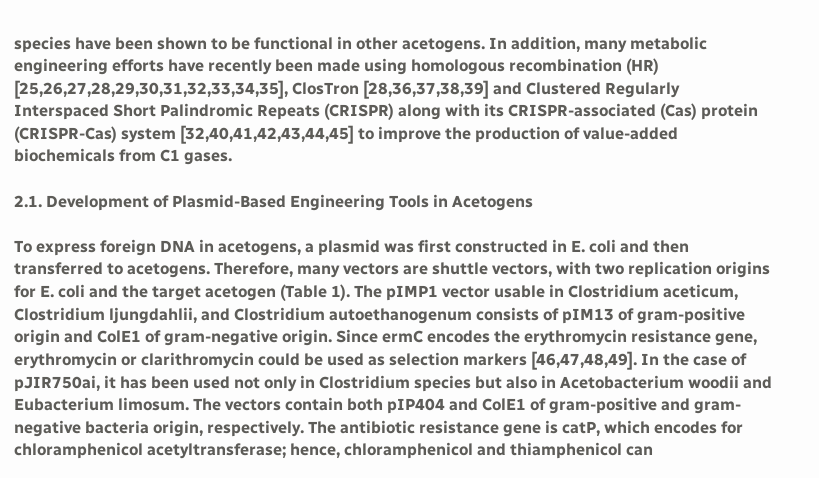species have been shown to be functional in other acetogens. In addition, many metabolic engineering efforts have recently been made using homologous recombination (HR) [25,26,27,28,29,30,31,32,33,34,35], ClosTron [28,36,37,38,39] and Clustered Regularly Interspaced Short Palindromic Repeats (CRISPR) along with its CRISPR-associated (Cas) protein (CRISPR-Cas) system [32,40,41,42,43,44,45] to improve the production of value-added biochemicals from C1 gases.

2.1. Development of Plasmid-Based Engineering Tools in Acetogens

To express foreign DNA in acetogens, a plasmid was first constructed in E. coli and then transferred to acetogens. Therefore, many vectors are shuttle vectors, with two replication origins for E. coli and the target acetogen (Table 1). The pIMP1 vector usable in Clostridium aceticum, Clostridium ljungdahlii, and Clostridium autoethanogenum consists of pIM13 of gram-positive origin and ColE1 of gram-negative origin. Since ermC encodes the erythromycin resistance gene, erythromycin or clarithromycin could be used as selection markers [46,47,48,49]. In the case of pJIR750ai, it has been used not only in Clostridium species but also in Acetobacterium woodii and Eubacterium limosum. The vectors contain both pIP404 and ColE1 of gram-positive and gram-negative bacteria origin, respectively. The antibiotic resistance gene is catP, which encodes for chloramphenicol acetyltransferase; hence, chloramphenicol and thiamphenicol can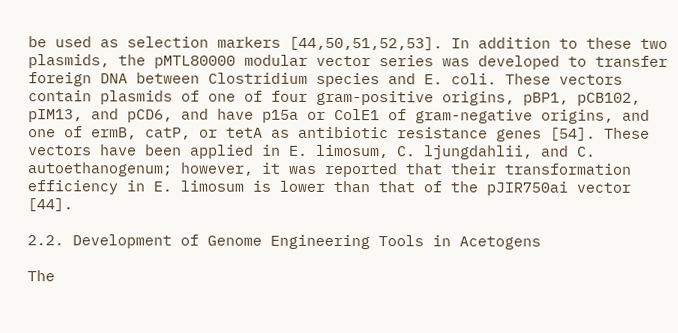be used as selection markers [44,50,51,52,53]. In addition to these two plasmids, the pMTL80000 modular vector series was developed to transfer foreign DNA between Clostridium species and E. coli. These vectors contain plasmids of one of four gram-positive origins, pBP1, pCB102, pIM13, and pCD6, and have p15a or ColE1 of gram-negative origins, and one of ermB, catP, or tetA as antibiotic resistance genes [54]. These vectors have been applied in E. limosum, C. ljungdahlii, and C. autoethanogenum; however, it was reported that their transformation efficiency in E. limosum is lower than that of the pJIR750ai vector [44].

2.2. Development of Genome Engineering Tools in Acetogens

The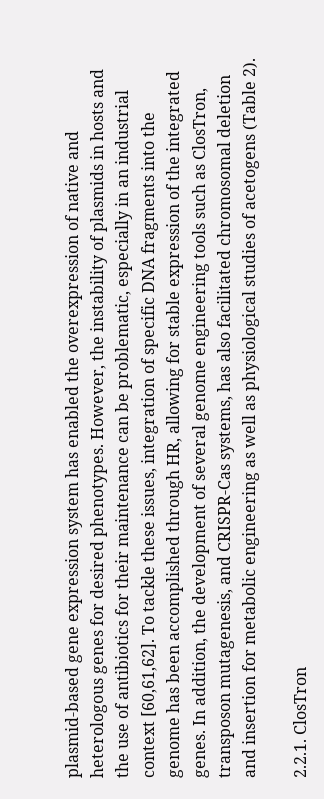plasmid-based gene expression system has enabled the overexpression of native and heterologous genes for desired phenotypes. However, the instability of plasmids in hosts and the use of antibiotics for their maintenance can be problematic, especially in an industrial context [60,61,62]. To tackle these issues, integration of specific DNA fragments into the genome has been accomplished through HR, allowing for stable expression of the integrated genes. In addition, the development of several genome engineering tools such as ClosTron, transposon mutagenesis, and CRISPR-Cas systems, has also facilitated chromosomal deletion and insertion for metabolic engineering as well as physiological studies of acetogens (Table 2).

2.2.1. ClosTron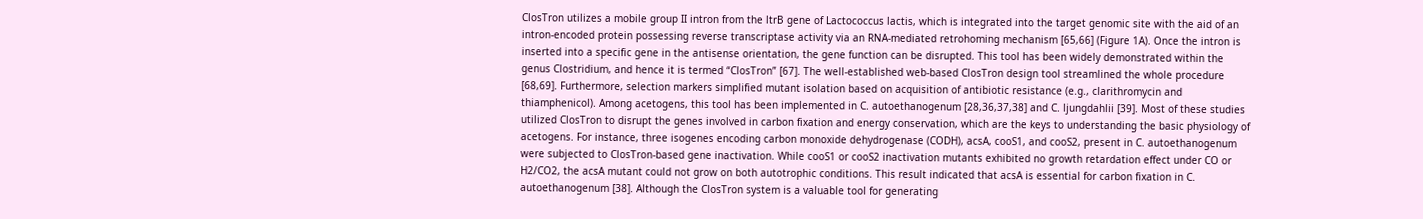ClosTron utilizes a mobile group II intron from the ltrB gene of Lactococcus lactis, which is integrated into the target genomic site with the aid of an intron-encoded protein possessing reverse transcriptase activity via an RNA-mediated retrohoming mechanism [65,66] (Figure 1A). Once the intron is inserted into a specific gene in the antisense orientation, the gene function can be disrupted. This tool has been widely demonstrated within the genus Clostridium, and hence it is termed “ClosTron” [67]. The well-established web-based ClosTron design tool streamlined the whole procedure [68,69]. Furthermore, selection markers simplified mutant isolation based on acquisition of antibiotic resistance (e.g., clarithromycin and thiamphenicol). Among acetogens, this tool has been implemented in C. autoethanogenum [28,36,37,38] and C. ljungdahlii [39]. Most of these studies utilized ClosTron to disrupt the genes involved in carbon fixation and energy conservation, which are the keys to understanding the basic physiology of acetogens. For instance, three isogenes encoding carbon monoxide dehydrogenase (CODH), acsA, cooS1, and cooS2, present in C. autoethanogenum were subjected to ClosTron-based gene inactivation. While cooS1 or cooS2 inactivation mutants exhibited no growth retardation effect under CO or H2/CO2, the acsA mutant could not grow on both autotrophic conditions. This result indicated that acsA is essential for carbon fixation in C. autoethanogenum [38]. Although the ClosTron system is a valuable tool for generating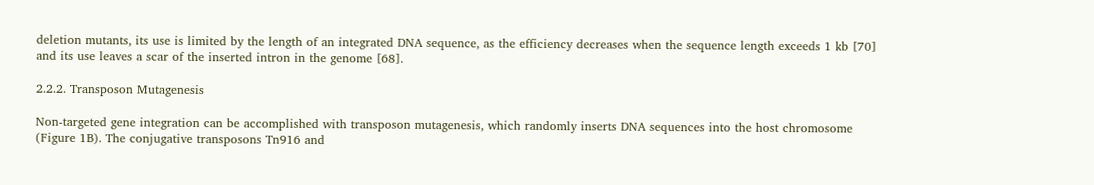deletion mutants, its use is limited by the length of an integrated DNA sequence, as the efficiency decreases when the sequence length exceeds 1 kb [70] and its use leaves a scar of the inserted intron in the genome [68].

2.2.2. Transposon Mutagenesis

Non-targeted gene integration can be accomplished with transposon mutagenesis, which randomly inserts DNA sequences into the host chromosome (Figure 1B). The conjugative transposons Tn916 and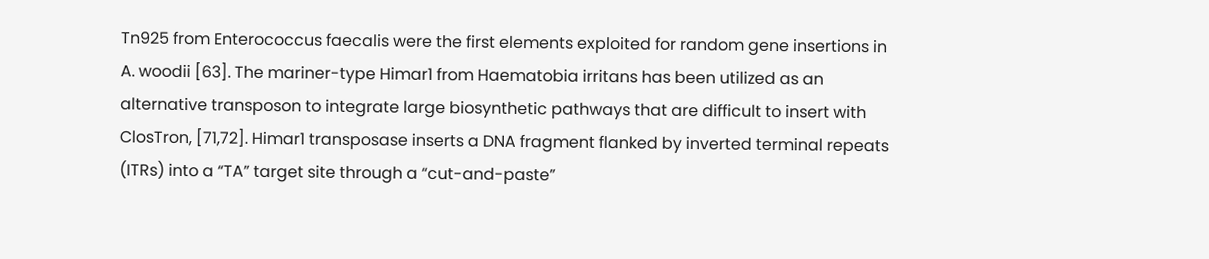Tn925 from Enterococcus faecalis were the first elements exploited for random gene insertions in A. woodii [63]. The mariner-type Himar1 from Haematobia irritans has been utilized as an alternative transposon to integrate large biosynthetic pathways that are difficult to insert with ClosTron, [71,72]. Himar1 transposase inserts a DNA fragment flanked by inverted terminal repeats (ITRs) into a “TA” target site through a “cut-and-paste”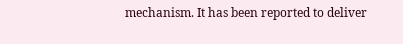mechanism. It has been reported to deliver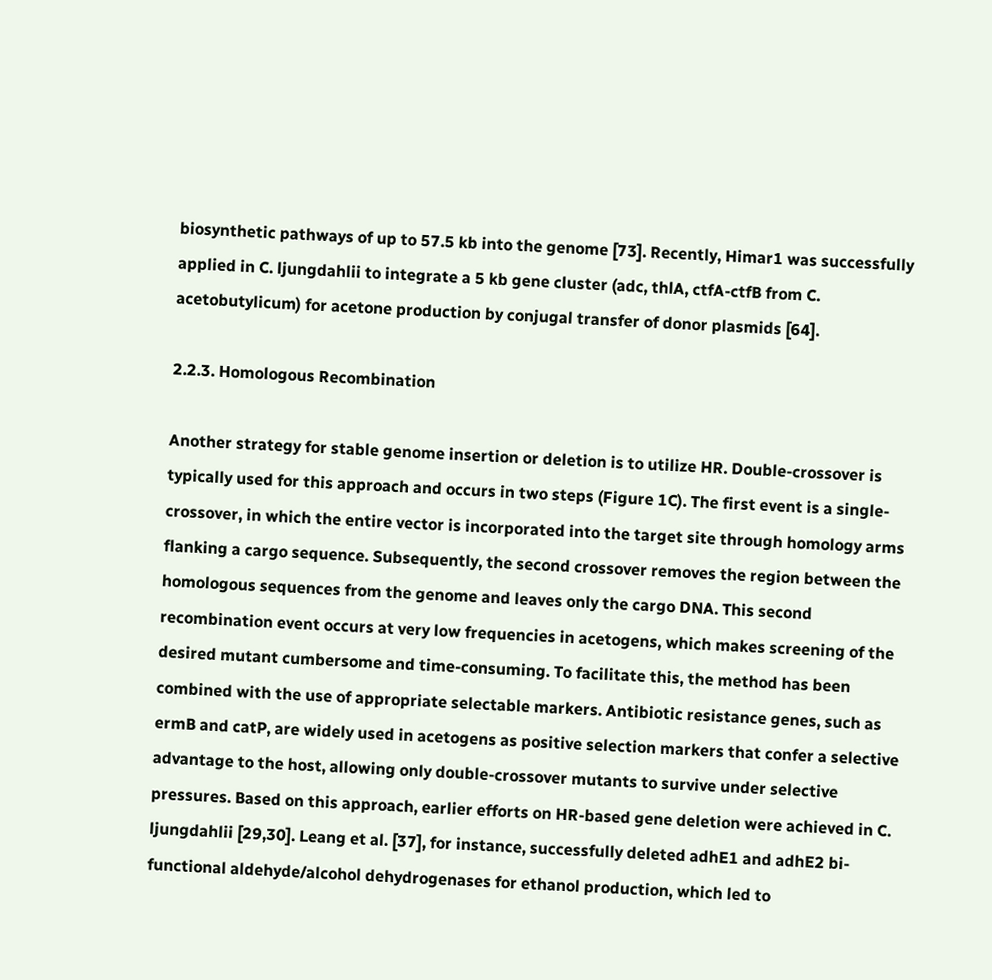biosynthetic pathways of up to 57.5 kb into the genome [73]. Recently, Himar1 was successfully applied in C. ljungdahlii to integrate a 5 kb gene cluster (adc, thlA, ctfA-ctfB from C. acetobutylicum) for acetone production by conjugal transfer of donor plasmids [64].

2.2.3. Homologous Recombination

Another strategy for stable genome insertion or deletion is to utilize HR. Double-crossover is typically used for this approach and occurs in two steps (Figure 1C). The first event is a single-crossover, in which the entire vector is incorporated into the target site through homology arms flanking a cargo sequence. Subsequently, the second crossover removes the region between the homologous sequences from the genome and leaves only the cargo DNA. This second recombination event occurs at very low frequencies in acetogens, which makes screening of the desired mutant cumbersome and time-consuming. To facilitate this, the method has been combined with the use of appropriate selectable markers. Antibiotic resistance genes, such as ermB and catP, are widely used in acetogens as positive selection markers that confer a selective advantage to the host, allowing only double-crossover mutants to survive under selective pressures. Based on this approach, earlier efforts on HR-based gene deletion were achieved in C. ljungdahlii [29,30]. Leang et al. [37], for instance, successfully deleted adhE1 and adhE2 bi-functional aldehyde/alcohol dehydrogenases for ethanol production, which led to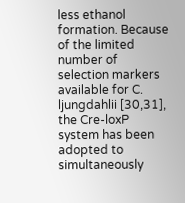less ethanol formation. Because of the limited number of selection markers available for C. ljungdahlii [30,31], the Cre-loxP system has been adopted to simultaneously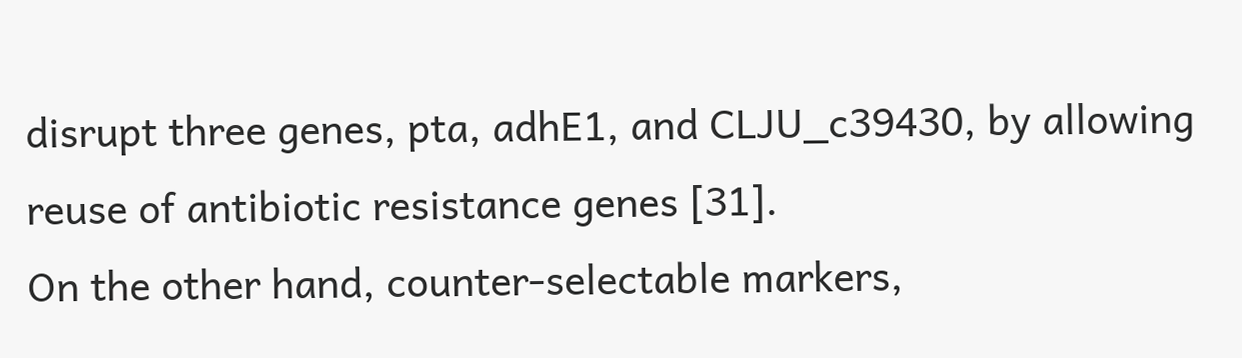disrupt three genes, pta, adhE1, and CLJU_c39430, by allowing reuse of antibiotic resistance genes [31].
On the other hand, counter-selectable markers,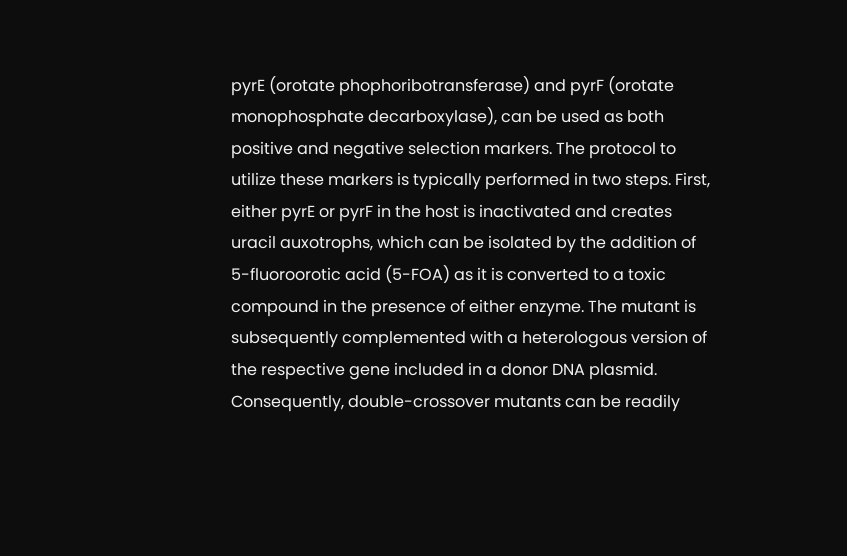pyrE (orotate phophoribotransferase) and pyrF (orotate monophosphate decarboxylase), can be used as both positive and negative selection markers. The protocol to utilize these markers is typically performed in two steps. First, either pyrE or pyrF in the host is inactivated and creates uracil auxotrophs, which can be isolated by the addition of 5-fluoroorotic acid (5-FOA) as it is converted to a toxic compound in the presence of either enzyme. The mutant is subsequently complemented with a heterologous version of the respective gene included in a donor DNA plasmid. Consequently, double-crossover mutants can be readily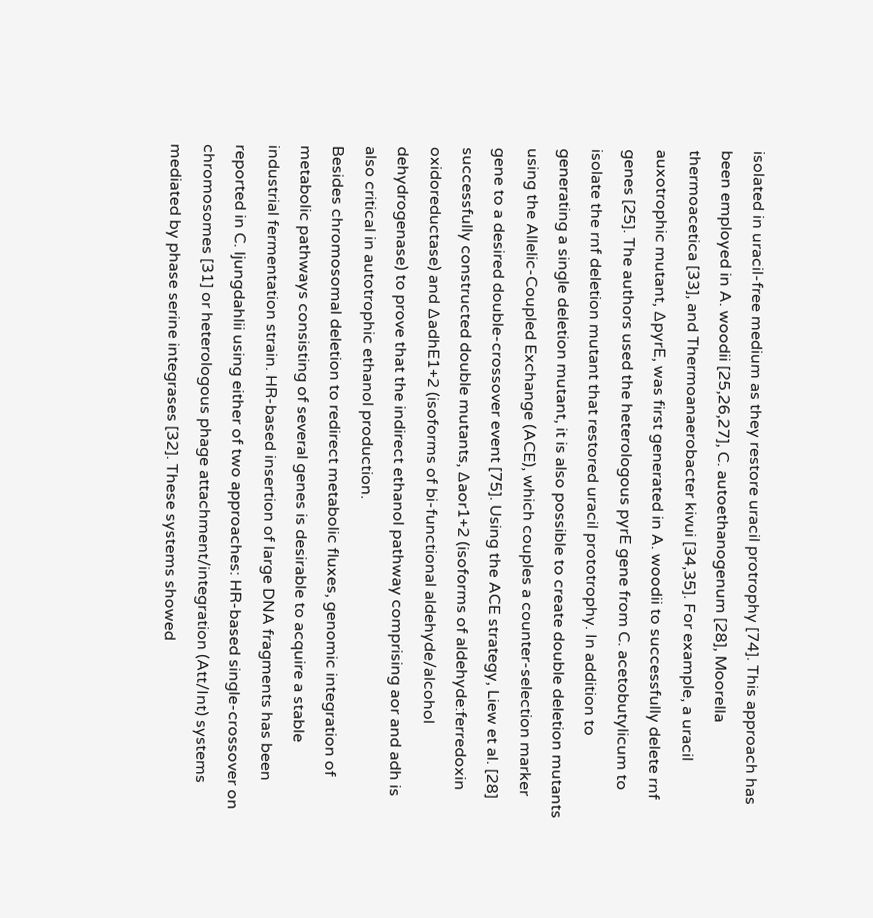isolated in uracil-free medium as they restore uracil protrophy [74]. This approach has been employed in A. woodii [25,26,27], C. autoethanogenum [28], Moorella thermoacetica [33], and Thermoanaerobacter kivui [34,35]. For example, a uracil auxotrophic mutant, ∆pyrE, was first generated in A. woodii to successfully delete rnf genes [25]. The authors used the heterologous pyrE gene from C. acetobutylicum to isolate the rnf deletion mutant that restored uracil prototrophy. In addition to generating a single deletion mutant, it is also possible to create double deletion mutants using the Allelic-Coupled Exchange (ACE), which couples a counter-selection marker gene to a desired double-crossover event [75]. Using the ACE strategy, Liew et al. [28] successfully constructed double mutants, ∆aor1+2 (isoforms of aldehyde:ferredoxin oxidoreductase) and ∆adhE1+2 (isoforms of bi-functional aldehyde/alcohol dehydrogenase) to prove that the indirect ethanol pathway comprising aor and adh is also critical in autotrophic ethanol production.
Besides chromosomal deletion to redirect metabolic fluxes, genomic integration of metabolic pathways consisting of several genes is desirable to acquire a stable industrial fermentation strain. HR-based insertion of large DNA fragments has been reported in C. ljungdahlii using either of two approaches: HR-based single-crossover on chromosomes [31] or heterologous phage attachment/integration (Att/Int) systems mediated by phase serine integrases [32]. These systems showed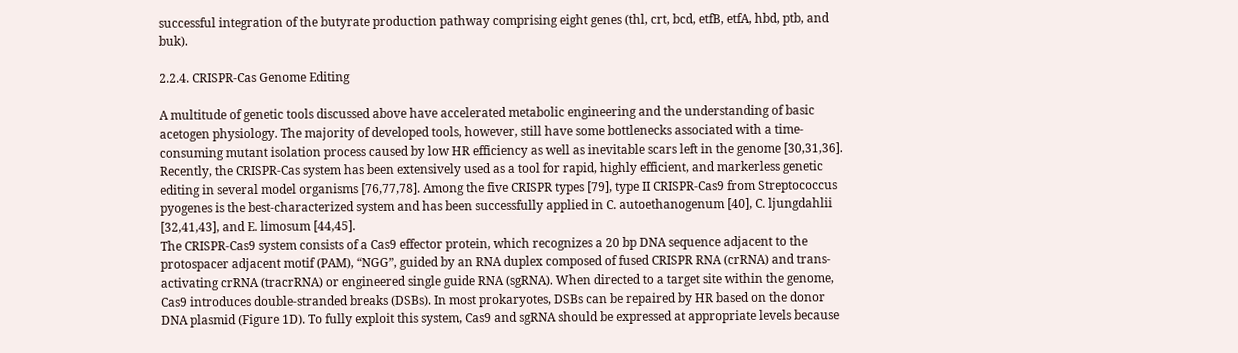successful integration of the butyrate production pathway comprising eight genes (thl, crt, bcd, etfB, etfA, hbd, ptb, and buk).

2.2.4. CRISPR-Cas Genome Editing

A multitude of genetic tools discussed above have accelerated metabolic engineering and the understanding of basic acetogen physiology. The majority of developed tools, however, still have some bottlenecks associated with a time-consuming mutant isolation process caused by low HR efficiency as well as inevitable scars left in the genome [30,31,36]. Recently, the CRISPR-Cas system has been extensively used as a tool for rapid, highly efficient, and markerless genetic editing in several model organisms [76,77,78]. Among the five CRISPR types [79], type II CRISPR-Cas9 from Streptococcus pyogenes is the best-characterized system and has been successfully applied in C. autoethanogenum [40], C. ljungdahlii [32,41,43], and E. limosum [44,45].
The CRISPR-Cas9 system consists of a Cas9 effector protein, which recognizes a 20 bp DNA sequence adjacent to the protospacer adjacent motif (PAM), “NGG”, guided by an RNA duplex composed of fused CRISPR RNA (crRNA) and trans-activating crRNA (tracrRNA) or engineered single guide RNA (sgRNA). When directed to a target site within the genome, Cas9 introduces double-stranded breaks (DSBs). In most prokaryotes, DSBs can be repaired by HR based on the donor DNA plasmid (Figure 1D). To fully exploit this system, Cas9 and sgRNA should be expressed at appropriate levels because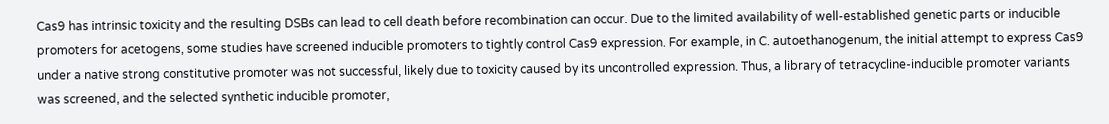Cas9 has intrinsic toxicity and the resulting DSBs can lead to cell death before recombination can occur. Due to the limited availability of well-established genetic parts or inducible promoters for acetogens, some studies have screened inducible promoters to tightly control Cas9 expression. For example, in C. autoethanogenum, the initial attempt to express Cas9 under a native strong constitutive promoter was not successful, likely due to toxicity caused by its uncontrolled expression. Thus, a library of tetracycline-inducible promoter variants was screened, and the selected synthetic inducible promoter,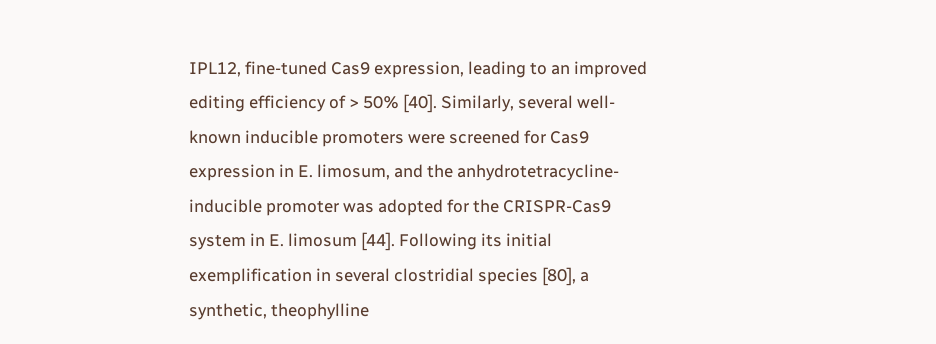IPL12, fine-tuned Cas9 expression, leading to an improved editing efficiency of > 50% [40]. Similarly, several well-known inducible promoters were screened for Cas9 expression in E. limosum, and the anhydrotetracycline-inducible promoter was adopted for the CRISPR-Cas9 system in E. limosum [44]. Following its initial exemplification in several clostridial species [80], a synthetic, theophylline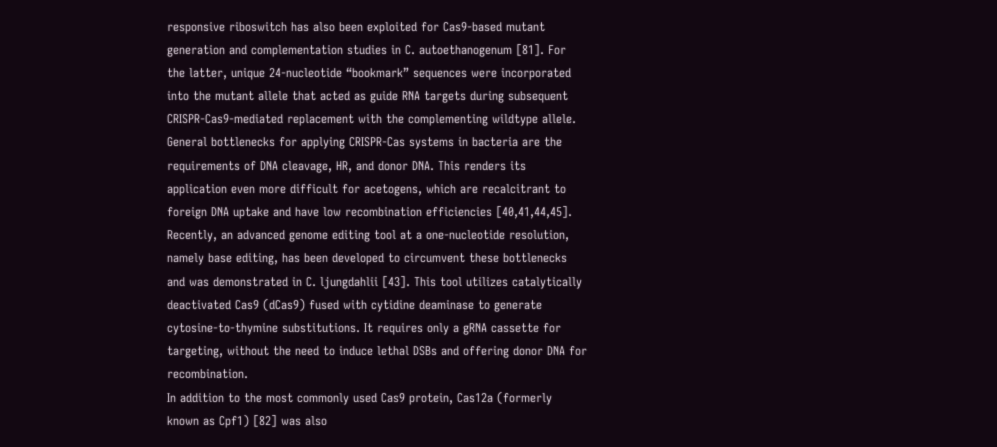responsive riboswitch has also been exploited for Cas9-based mutant generation and complementation studies in C. autoethanogenum [81]. For the latter, unique 24-nucleotide “bookmark” sequences were incorporated into the mutant allele that acted as guide RNA targets during subsequent CRISPR-Cas9-mediated replacement with the complementing wildtype allele.
General bottlenecks for applying CRISPR-Cas systems in bacteria are the requirements of DNA cleavage, HR, and donor DNA. This renders its application even more difficult for acetogens, which are recalcitrant to foreign DNA uptake and have low recombination efficiencies [40,41,44,45]. Recently, an advanced genome editing tool at a one-nucleotide resolution, namely base editing, has been developed to circumvent these bottlenecks and was demonstrated in C. ljungdahlii [43]. This tool utilizes catalytically deactivated Cas9 (dCas9) fused with cytidine deaminase to generate cytosine-to-thymine substitutions. It requires only a gRNA cassette for targeting, without the need to induce lethal DSBs and offering donor DNA for recombination.
In addition to the most commonly used Cas9 protein, Cas12a (formerly known as Cpf1) [82] was also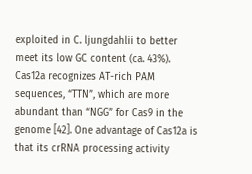exploited in C. ljungdahlii to better meet its low GC content (ca. 43%). Cas12a recognizes AT-rich PAM sequences, “TTN”, which are more abundant than “NGG” for Cas9 in the genome [42]. One advantage of Cas12a is that its crRNA processing activity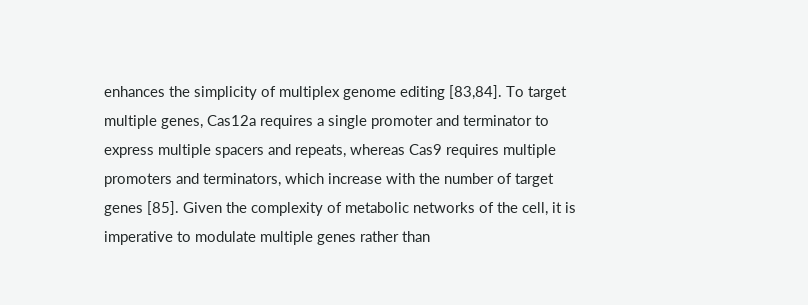enhances the simplicity of multiplex genome editing [83,84]. To target multiple genes, Cas12a requires a single promoter and terminator to express multiple spacers and repeats, whereas Cas9 requires multiple promoters and terminators, which increase with the number of target genes [85]. Given the complexity of metabolic networks of the cell, it is imperative to modulate multiple genes rather than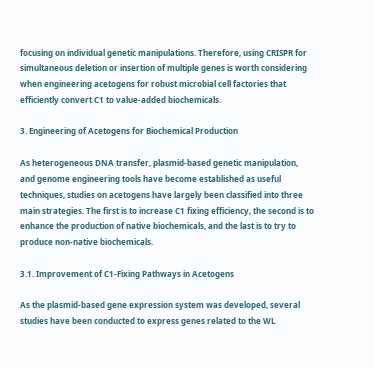focusing on individual genetic manipulations. Therefore, using CRISPR for simultaneous deletion or insertion of multiple genes is worth considering when engineering acetogens for robust microbial cell factories that efficiently convert C1 to value-added biochemicals.

3. Engineering of Acetogens for Biochemical Production

As heterogeneous DNA transfer, plasmid-based genetic manipulation, and genome engineering tools have become established as useful techniques, studies on acetogens have largely been classified into three main strategies. The first is to increase C1 fixing efficiency, the second is to enhance the production of native biochemicals, and the last is to try to produce non-native biochemicals.

3.1. Improvement of C1-Fixing Pathways in Acetogens

As the plasmid-based gene expression system was developed, several studies have been conducted to express genes related to the WL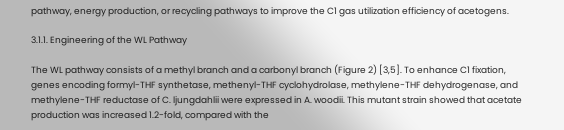pathway, energy production, or recycling pathways to improve the C1 gas utilization efficiency of acetogens.

3.1.1. Engineering of the WL Pathway

The WL pathway consists of a methyl branch and a carbonyl branch (Figure 2) [3,5]. To enhance C1 fixation, genes encoding formyl-THF synthetase, methenyl-THF cyclohydrolase, methylene-THF dehydrogenase, and methylene-THF reductase of C. ljungdahlii were expressed in A. woodii. This mutant strain showed that acetate production was increased 1.2-fold, compared with the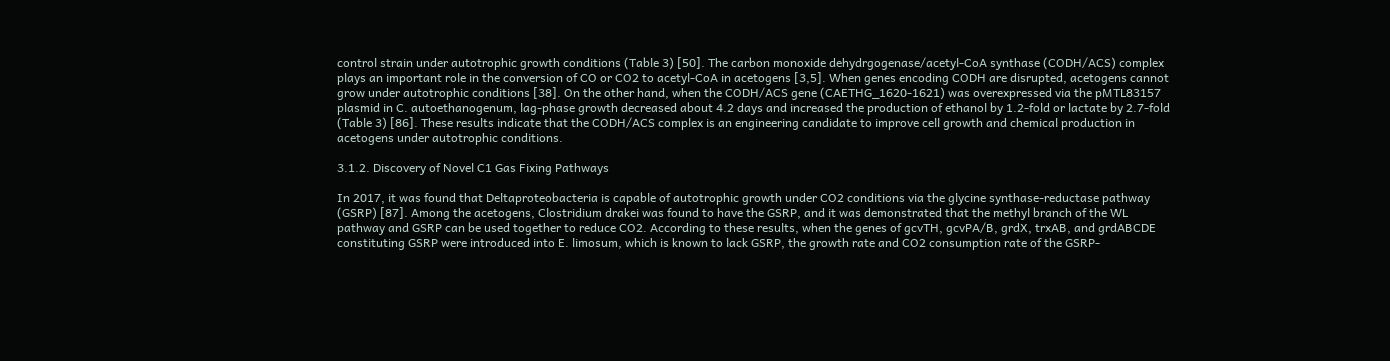control strain under autotrophic growth conditions (Table 3) [50]. The carbon monoxide dehydrgogenase/acetyl-CoA synthase (CODH/ACS) complex plays an important role in the conversion of CO or CO2 to acetyl-CoA in acetogens [3,5]. When genes encoding CODH are disrupted, acetogens cannot grow under autotrophic conditions [38]. On the other hand, when the CODH/ACS gene (CAETHG_1620-1621) was overexpressed via the pMTL83157 plasmid in C. autoethanogenum, lag-phase growth decreased about 4.2 days and increased the production of ethanol by 1.2-fold or lactate by 2.7-fold (Table 3) [86]. These results indicate that the CODH/ACS complex is an engineering candidate to improve cell growth and chemical production in acetogens under autotrophic conditions.

3.1.2. Discovery of Novel C1 Gas Fixing Pathways

In 2017, it was found that Deltaproteobacteria is capable of autotrophic growth under CO2 conditions via the glycine synthase-reductase pathway (GSRP) [87]. Among the acetogens, Clostridium drakei was found to have the GSRP, and it was demonstrated that the methyl branch of the WL pathway and GSRP can be used together to reduce CO2. According to these results, when the genes of gcvTH, gcvPA/B, grdX, trxAB, and grdABCDE constituting GSRP were introduced into E. limosum, which is known to lack GSRP, the growth rate and CO2 consumption rate of the GSRP-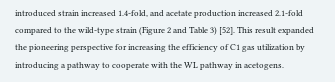introduced strain increased 1.4-fold, and acetate production increased 2.1-fold compared to the wild-type strain (Figure 2 and Table 3) [52]. This result expanded the pioneering perspective for increasing the efficiency of C1 gas utilization by introducing a pathway to cooperate with the WL pathway in acetogens.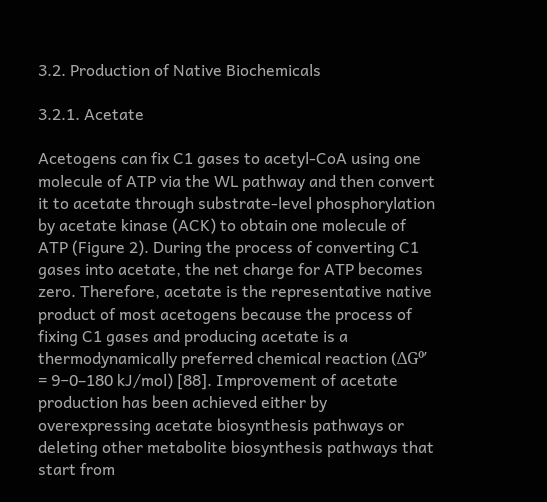3.2. Production of Native Biochemicals

3.2.1. Acetate

Acetogens can fix C1 gases to acetyl-CoA using one molecule of ATP via the WL pathway and then convert it to acetate through substrate-level phosphorylation by acetate kinase (ACK) to obtain one molecule of ATP (Figure 2). During the process of converting C1 gases into acetate, the net charge for ATP becomes zero. Therefore, acetate is the representative native product of most acetogens because the process of fixing C1 gases and producing acetate is a thermodynamically preferred chemical reaction (ΔG⁰′ = 9−0–180 kJ/mol) [88]. Improvement of acetate production has been achieved either by overexpressing acetate biosynthesis pathways or deleting other metabolite biosynthesis pathways that start from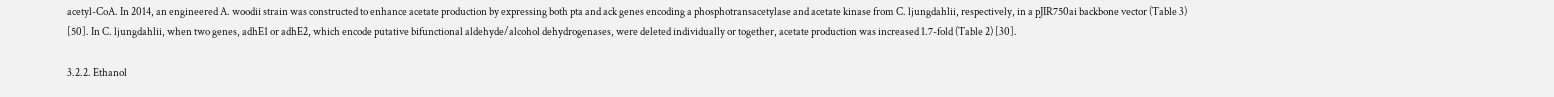acetyl-CoA. In 2014, an engineered A. woodii strain was constructed to enhance acetate production by expressing both pta and ack genes encoding a phosphotransacetylase and acetate kinase from C. ljungdahlii, respectively, in a pJIR750ai backbone vector (Table 3) [50]. In C. ljungdahlii, when two genes, adhE1 or adhE2, which encode putative bifunctional aldehyde/alcohol dehydrogenases, were deleted individually or together, acetate production was increased 1.7-fold (Table 2) [30].

3.2.2. Ethanol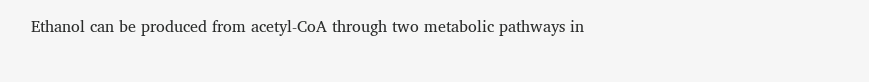Ethanol can be produced from acetyl-CoA through two metabolic pathways in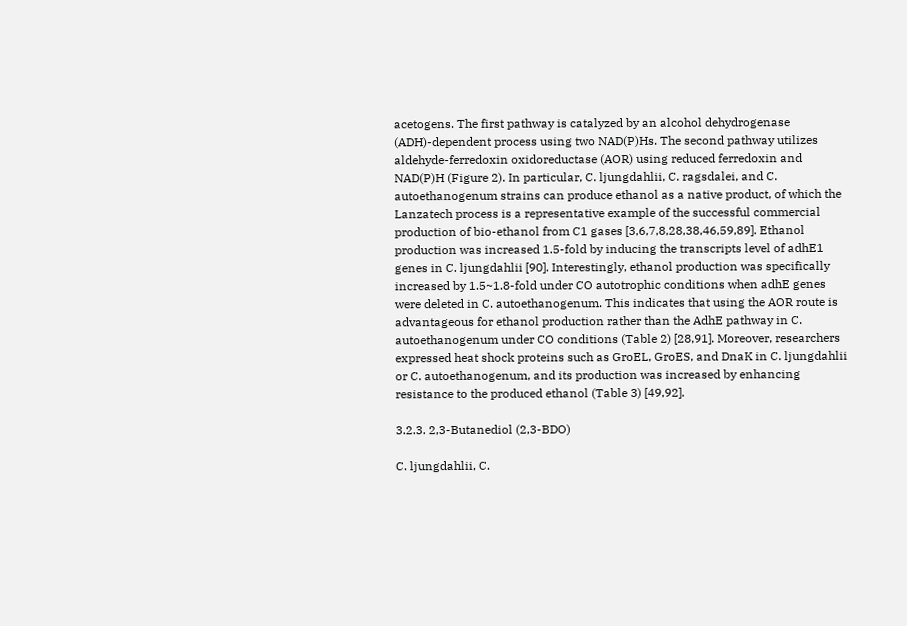acetogens. The first pathway is catalyzed by an alcohol dehydrogenase (ADH)-dependent process using two NAD(P)Hs. The second pathway utilizes aldehyde-ferredoxin oxidoreductase (AOR) using reduced ferredoxin and NAD(P)H (Figure 2). In particular, C. ljungdahlii, C. ragsdalei, and C. autoethanogenum strains can produce ethanol as a native product, of which the Lanzatech process is a representative example of the successful commercial production of bio-ethanol from C1 gases [3,6,7,8,28,38,46,59,89]. Ethanol production was increased 1.5-fold by inducing the transcripts level of adhE1 genes in C. ljungdahlii [90]. Interestingly, ethanol production was specifically increased by 1.5~1.8-fold under CO autotrophic conditions when adhE genes were deleted in C. autoethanogenum. This indicates that using the AOR route is advantageous for ethanol production rather than the AdhE pathway in C. autoethanogenum under CO conditions (Table 2) [28,91]. Moreover, researchers expressed heat shock proteins such as GroEL, GroES, and DnaK in C. ljungdahlii or C. autoethanogenum, and its production was increased by enhancing resistance to the produced ethanol (Table 3) [49,92].

3.2.3. 2,3-Butanediol (2,3-BDO)

C. ljungdahlii, C.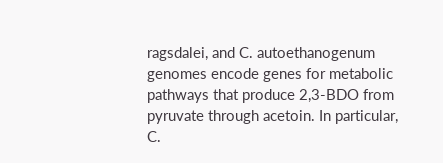ragsdalei, and C. autoethanogenum genomes encode genes for metabolic pathways that produce 2,3-BDO from pyruvate through acetoin. In particular, C.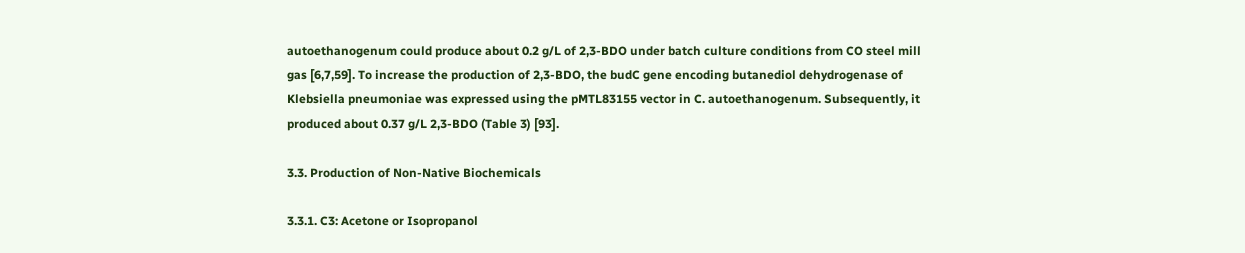autoethanogenum could produce about 0.2 g/L of 2,3-BDO under batch culture conditions from CO steel mill gas [6,7,59]. To increase the production of 2,3-BDO, the budC gene encoding butanediol dehydrogenase of Klebsiella pneumoniae was expressed using the pMTL83155 vector in C. autoethanogenum. Subsequently, it produced about 0.37 g/L 2,3-BDO (Table 3) [93].

3.3. Production of Non-Native Biochemicals

3.3.1. C3: Acetone or Isopropanol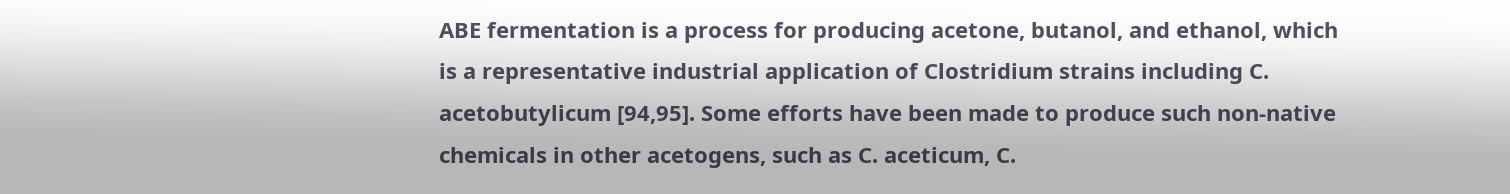ABE fermentation is a process for producing acetone, butanol, and ethanol, which is a representative industrial application of Clostridium strains including C. acetobutylicum [94,95]. Some efforts have been made to produce such non-native chemicals in other acetogens, such as C. aceticum, C.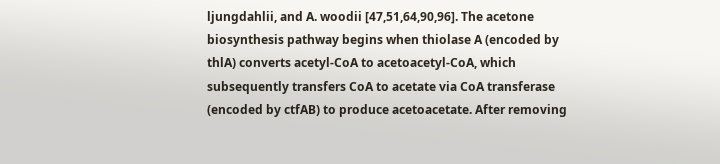ljungdahlii, and A. woodii [47,51,64,90,96]. The acetone biosynthesis pathway begins when thiolase A (encoded by thlA) converts acetyl-CoA to acetoacetyl-CoA, which subsequently transfers CoA to acetate via CoA transferase (encoded by ctfAB) to produce acetoacetate. After removing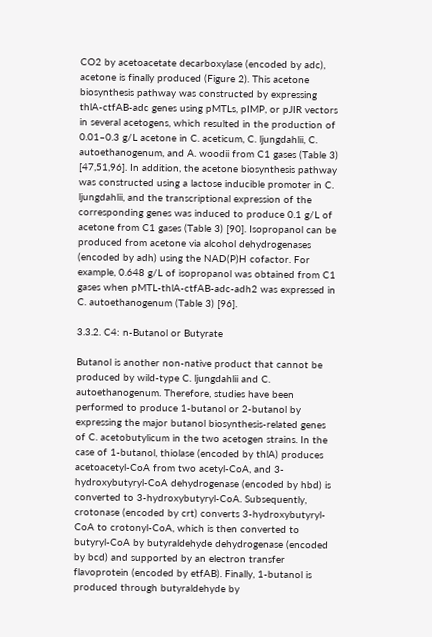CO2 by acetoacetate decarboxylase (encoded by adc), acetone is finally produced (Figure 2). This acetone biosynthesis pathway was constructed by expressing thlA-ctfAB-adc genes using pMTLs, pIMP, or pJIR vectors in several acetogens, which resulted in the production of 0.01–0.3 g/L acetone in C. aceticum, C. ljungdahlii, C. autoethanogenum, and A. woodii from C1 gases (Table 3) [47,51,96]. In addition, the acetone biosynthesis pathway was constructed using a lactose inducible promoter in C. ljungdahlii, and the transcriptional expression of the corresponding genes was induced to produce 0.1 g/L of acetone from C1 gases (Table 3) [90]. Isopropanol can be produced from acetone via alcohol dehydrogenases (encoded by adh) using the NAD(P)H cofactor. For example, 0.648 g/L of isopropanol was obtained from C1 gases when pMTL-thlA-ctfAB-adc-adh2 was expressed in C. autoethanogenum (Table 3) [96].

3.3.2. C4: n-Butanol or Butyrate

Butanol is another non-native product that cannot be produced by wild-type C. ljungdahlii and C. autoethanogenum. Therefore, studies have been performed to produce 1-butanol or 2-butanol by expressing the major butanol biosynthesis-related genes of C. acetobutylicum in the two acetogen strains. In the case of 1-butanol, thiolase (encoded by thlA) produces acetoacetyl-CoA from two acetyl-CoA, and 3-hydroxybutyryl-CoA dehydrogenase (encoded by hbd) is converted to 3-hydroxybutyryl-CoA. Subsequently, crotonase (encoded by crt) converts 3-hydroxybutyryl-CoA to crotonyl-CoA, which is then converted to butyryl-CoA by butyraldehyde dehydrogenase (encoded by bcd) and supported by an electron transfer flavoprotein (encoded by etfAB). Finally, 1-butanol is produced through butyraldehyde by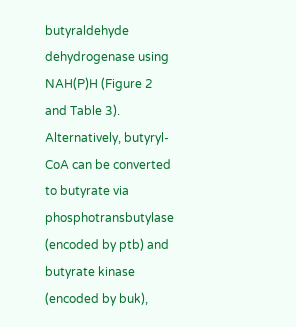butyraldehyde dehydrogenase using NAH(P)H (Figure 2 and Table 3). Alternatively, butyryl-CoA can be converted to butyrate via phosphotransbutylase (encoded by ptb) and butyrate kinase (encoded by buk),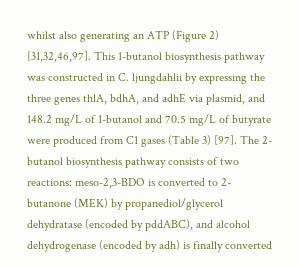whilst also generating an ATP (Figure 2) [31,32,46,97]. This 1-butanol biosynthesis pathway was constructed in C. ljungdahlii by expressing the three genes thlA, bdhA, and adhE via plasmid, and 148.2 mg/L of 1-butanol and 70.5 mg/L of butyrate were produced from C1 gases (Table 3) [97]. The 2-butanol biosynthesis pathway consists of two reactions: meso-2,3-BDO is converted to 2-butanone (MEK) by propanediol/glycerol dehydratase (encoded by pddABC), and alcohol dehydrogenase (encoded by adh) is finally converted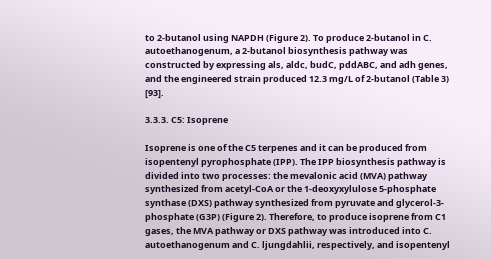to 2-butanol using NAPDH (Figure 2). To produce 2-butanol in C. autoethanogenum, a 2-butanol biosynthesis pathway was constructed by expressing als, aldc, budC, pddABC, and adh genes, and the engineered strain produced 12.3 mg/L of 2-butanol (Table 3) [93].

3.3.3. C5: Isoprene

Isoprene is one of the C5 terpenes and it can be produced from isopentenyl pyrophosphate (IPP). The IPP biosynthesis pathway is divided into two processes: the mevalonic acid (MVA) pathway synthesized from acetyl-CoA or the 1-deoxyxylulose 5-phosphate synthase (DXS) pathway synthesized from pyruvate and glycerol-3-phosphate (G3P) (Figure 2). Therefore, to produce isoprene from C1 gases, the MVA pathway or DXS pathway was introduced into C. autoethanogenum and C. ljungdahlii, respectively, and isopentenyl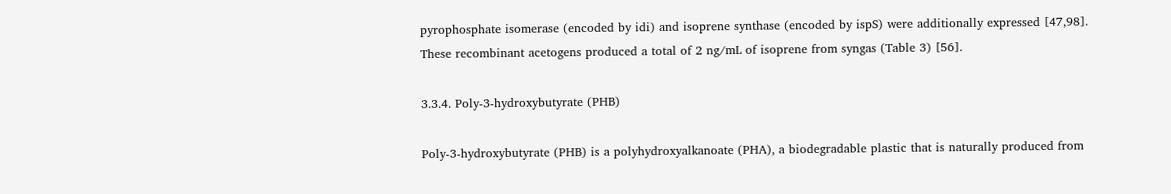pyrophosphate isomerase (encoded by idi) and isoprene synthase (encoded by ispS) were additionally expressed [47,98]. These recombinant acetogens produced a total of 2 ng/mL of isoprene from syngas (Table 3) [56].

3.3.4. Poly-3-hydroxybutyrate (PHB)

Poly-3-hydroxybutyrate (PHB) is a polyhydroxyalkanoate (PHA), a biodegradable plastic that is naturally produced from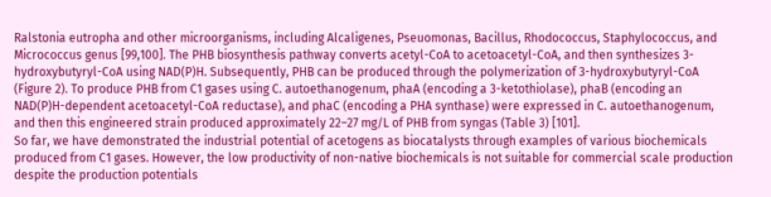Ralstonia eutropha and other microorganisms, including Alcaligenes, Pseuomonas, Bacillus, Rhodococcus, Staphylococcus, and Micrococcus genus [99,100]. The PHB biosynthesis pathway converts acetyl-CoA to acetoacetyl-CoA, and then synthesizes 3-hydroxybutyryl-CoA using NAD(P)H. Subsequently, PHB can be produced through the polymerization of 3-hydroxybutyryl-CoA (Figure 2). To produce PHB from C1 gases using C. autoethanogenum, phaA (encoding a 3-ketothiolase), phaB (encoding an NAD(P)H-dependent acetoacetyl-CoA reductase), and phaC (encoding a PHA synthase) were expressed in C. autoethanogenum, and then this engineered strain produced approximately 22–27 mg/L of PHB from syngas (Table 3) [101].
So far, we have demonstrated the industrial potential of acetogens as biocatalysts through examples of various biochemicals produced from C1 gases. However, the low productivity of non-native biochemicals is not suitable for commercial scale production despite the production potentials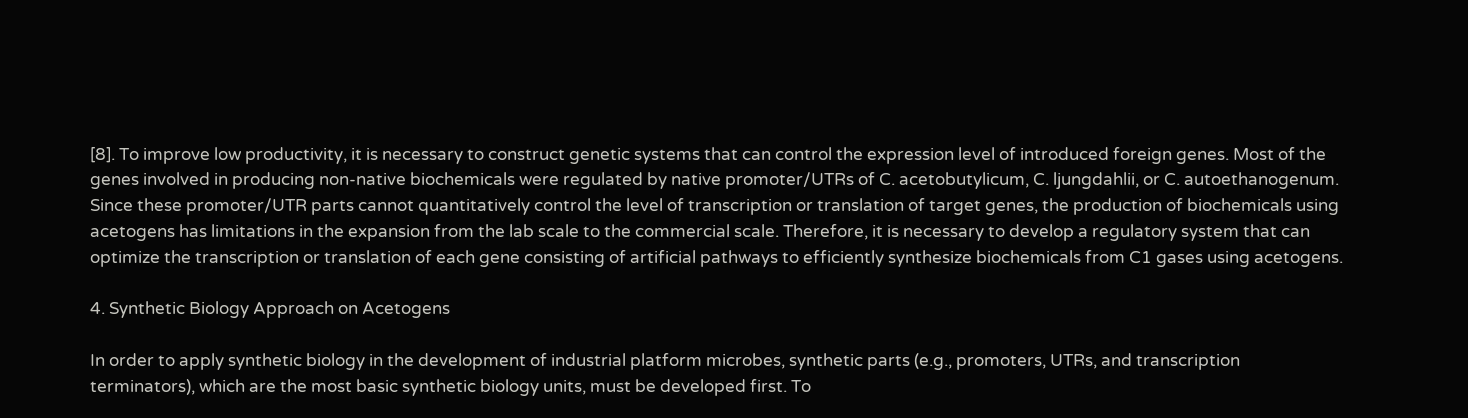[8]. To improve low productivity, it is necessary to construct genetic systems that can control the expression level of introduced foreign genes. Most of the genes involved in producing non-native biochemicals were regulated by native promoter/UTRs of C. acetobutylicum, C. ljungdahlii, or C. autoethanogenum. Since these promoter/UTR parts cannot quantitatively control the level of transcription or translation of target genes, the production of biochemicals using acetogens has limitations in the expansion from the lab scale to the commercial scale. Therefore, it is necessary to develop a regulatory system that can optimize the transcription or translation of each gene consisting of artificial pathways to efficiently synthesize biochemicals from C1 gases using acetogens.

4. Synthetic Biology Approach on Acetogens

In order to apply synthetic biology in the development of industrial platform microbes, synthetic parts (e.g., promoters, UTRs, and transcription terminators), which are the most basic synthetic biology units, must be developed first. To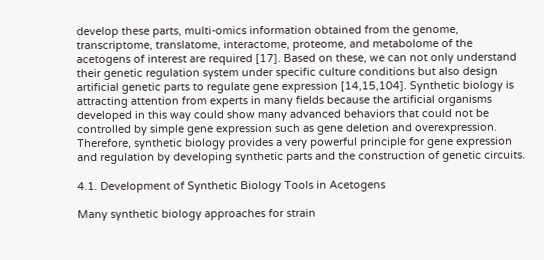develop these parts, multi-omics information obtained from the genome, transcriptome, translatome, interactome, proteome, and metabolome of the acetogens of interest are required [17]. Based on these, we can not only understand their genetic regulation system under specific culture conditions but also design artificial genetic parts to regulate gene expression [14,15,104]. Synthetic biology is attracting attention from experts in many fields because the artificial organisms developed in this way could show many advanced behaviors that could not be controlled by simple gene expression such as gene deletion and overexpression. Therefore, synthetic biology provides a very powerful principle for gene expression and regulation by developing synthetic parts and the construction of genetic circuits.

4.1. Development of Synthetic Biology Tools in Acetogens

Many synthetic biology approaches for strain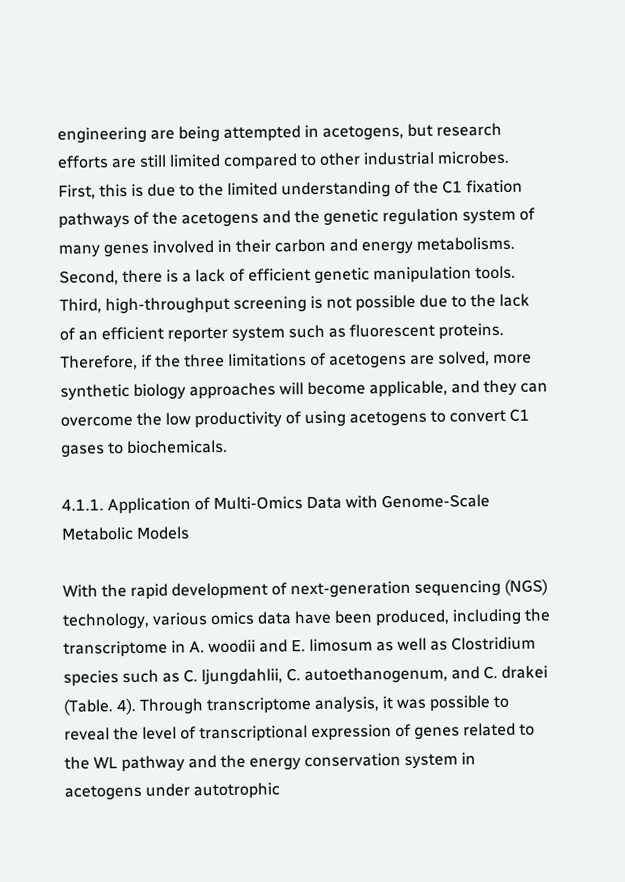engineering are being attempted in acetogens, but research efforts are still limited compared to other industrial microbes. First, this is due to the limited understanding of the C1 fixation pathways of the acetogens and the genetic regulation system of many genes involved in their carbon and energy metabolisms. Second, there is a lack of efficient genetic manipulation tools. Third, high-throughput screening is not possible due to the lack of an efficient reporter system such as fluorescent proteins. Therefore, if the three limitations of acetogens are solved, more synthetic biology approaches will become applicable, and they can overcome the low productivity of using acetogens to convert C1 gases to biochemicals.

4.1.1. Application of Multi-Omics Data with Genome-Scale Metabolic Models

With the rapid development of next-generation sequencing (NGS) technology, various omics data have been produced, including the transcriptome in A. woodii and E. limosum as well as Clostridium species such as C. ljungdahlii, C. autoethanogenum, and C. drakei (Table. 4). Through transcriptome analysis, it was possible to reveal the level of transcriptional expression of genes related to the WL pathway and the energy conservation system in acetogens under autotrophic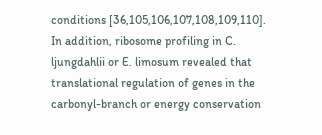conditions [36,105,106,107,108,109,110]. In addition, ribosome profiling in C. ljungdahlii or E. limosum revealed that translational regulation of genes in the carbonyl-branch or energy conservation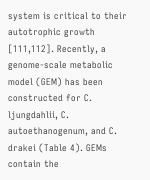system is critical to their autotrophic growth [111,112]. Recently, a genome-scale metabolic model (GEM) has been constructed for C. ljungdahlii, C. autoethanogenum, and C. drakei (Table 4). GEMs contain the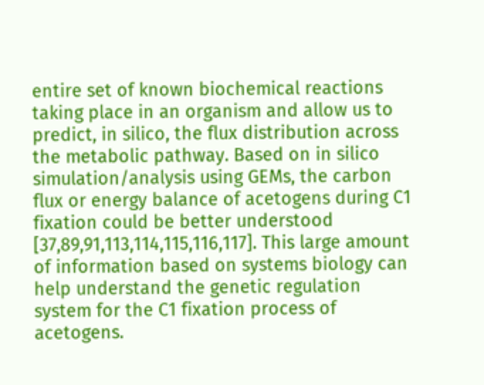entire set of known biochemical reactions taking place in an organism and allow us to predict, in silico, the flux distribution across the metabolic pathway. Based on in silico simulation/analysis using GEMs, the carbon flux or energy balance of acetogens during C1 fixation could be better understood [37,89,91,113,114,115,116,117]. This large amount of information based on systems biology can help understand the genetic regulation system for the C1 fixation process of acetogens.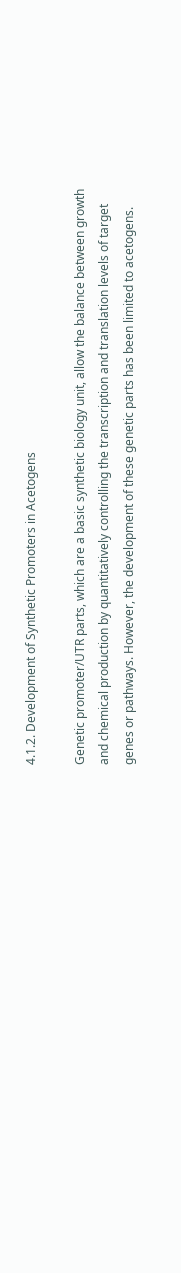4.1.2. Development of Synthetic Promoters in Acetogens

Genetic promoter/UTR parts, which are a basic synthetic biology unit, allow the balance between growth and chemical production by quantitatively controlling the transcription and translation levels of target genes or pathways. However, the development of these genetic parts has been limited to acetogens.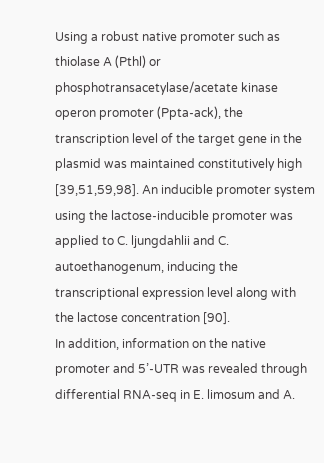Using a robust native promoter such as thiolase A (Pthl) or phosphotransacetylase/acetate kinase operon promoter (Ppta-ack), the transcription level of the target gene in the plasmid was maintained constitutively high [39,51,59,98]. An inducible promoter system using the lactose-inducible promoter was applied to C. ljungdahlii and C. autoethanogenum, inducing the transcriptional expression level along with the lactose concentration [90].
In addition, information on the native promoter and 5’-UTR was revealed through differential RNA-seq in E. limosum and A.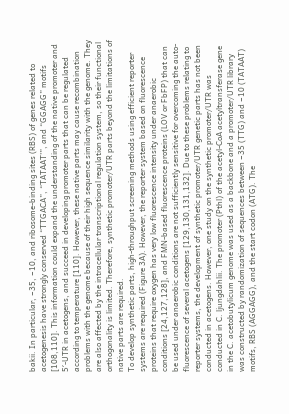bakii. In particular, −35, −10, and ribosome-binding sites (RBS) of genes related to acetogenesis have strongly conserved “TTGACA”, “TATAAT’”, and “GGAGG” motifs [108,110]. This information could expand the understanding of the native promoter and 5′-UTR in acetogens, and succeed in developing promoter parts that can be regulated according to temperature [110]. However, these native parts may cause recombination problems with the genome because of their high sequence similarity with the genome. They are also affected by the intracellular transcriptional regulation system, so their functional orthogonality is limited. Therefore, synthetic promoter/UTR parts beyond the limitations of native parts are required.
To develop synthetic parts, high-throughput screening methods using efficient reporter systems are required (Figure 3A). However, the reporter system based on fluorescence proteins that require oxygen has very low fluorescence intensity under anaerobic conditions [24,127,128], and FMN-based fluorescence proteins (LOV or FbFP) that can be used under anaerobic conditions are not sufficiently sensitive for overcoming the auto-fluorescence of several acetogens [129,130,131,132]. Due to these problems relating to reporter systems, the development of synthetic promoter/UTR genetic parts has not been conducted in acetogens. However, one study on the synthetic promoter/UTR was conducted in C. ljungdahlii. The promoter (Pthl) of the acetyl-CoA acetyltransferase gene in the C. acetobutylicum genome was used as a backbone and a promoter/UTR library was constructed by randomization of sequences between −35 (TTG) and −10 (TATAAT) motifs, RBS (AGGAGG), and the start codon (ATG). The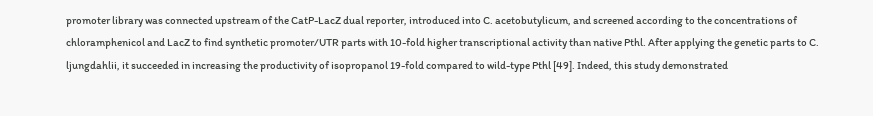promoter library was connected upstream of the CatP-LacZ dual reporter, introduced into C. acetobutylicum, and screened according to the concentrations of chloramphenicol and LacZ to find synthetic promoter/UTR parts with 10-fold higher transcriptional activity than native Pthl. After applying the genetic parts to C. ljungdahlii, it succeeded in increasing the productivity of isopropanol 19-fold compared to wild-type Pthl [49]. Indeed, this study demonstrated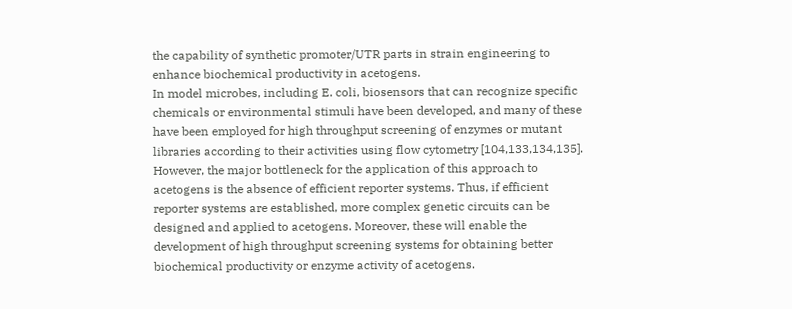the capability of synthetic promoter/UTR parts in strain engineering to enhance biochemical productivity in acetogens.
In model microbes, including E. coli, biosensors that can recognize specific chemicals or environmental stimuli have been developed, and many of these have been employed for high throughput screening of enzymes or mutant libraries according to their activities using flow cytometry [104,133,134,135]. However, the major bottleneck for the application of this approach to acetogens is the absence of efficient reporter systems. Thus, if efficient reporter systems are established, more complex genetic circuits can be designed and applied to acetogens. Moreover, these will enable the development of high throughput screening systems for obtaining better biochemical productivity or enzyme activity of acetogens.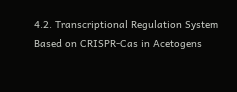4.2. Transcriptional Regulation System Based on CRISPR-Cas in Acetogens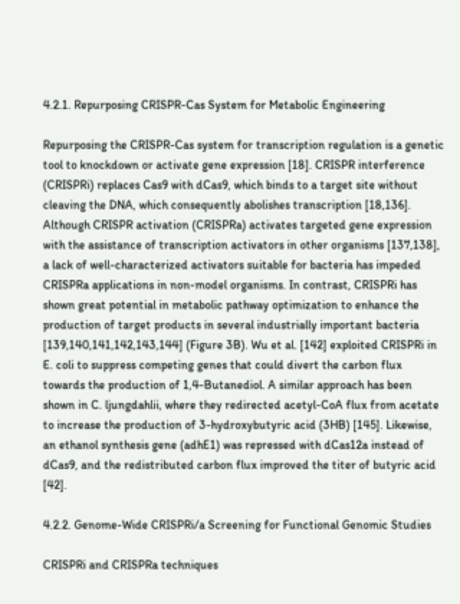4.2.1. Repurposing CRISPR-Cas System for Metabolic Engineering

Repurposing the CRISPR-Cas system for transcription regulation is a genetic tool to knockdown or activate gene expression [18]. CRISPR interference (CRISPRi) replaces Cas9 with dCas9, which binds to a target site without cleaving the DNA, which consequently abolishes transcription [18,136]. Although CRISPR activation (CRISPRa) activates targeted gene expression with the assistance of transcription activators in other organisms [137,138], a lack of well-characterized activators suitable for bacteria has impeded CRISPRa applications in non-model organisms. In contrast, CRISPRi has shown great potential in metabolic pathway optimization to enhance the production of target products in several industrially important bacteria [139,140,141,142,143,144] (Figure 3B). Wu et al. [142] exploited CRISPRi in E. coli to suppress competing genes that could divert the carbon flux towards the production of 1,4-Butanediol. A similar approach has been shown in C. ljungdahlii, where they redirected acetyl-CoA flux from acetate to increase the production of 3-hydroxybutyric acid (3HB) [145]. Likewise, an ethanol synthesis gene (adhE1) was repressed with dCas12a instead of dCas9, and the redistributed carbon flux improved the titer of butyric acid [42].

4.2.2. Genome-Wide CRISPRi/a Screening for Functional Genomic Studies

CRISPRi and CRISPRa techniques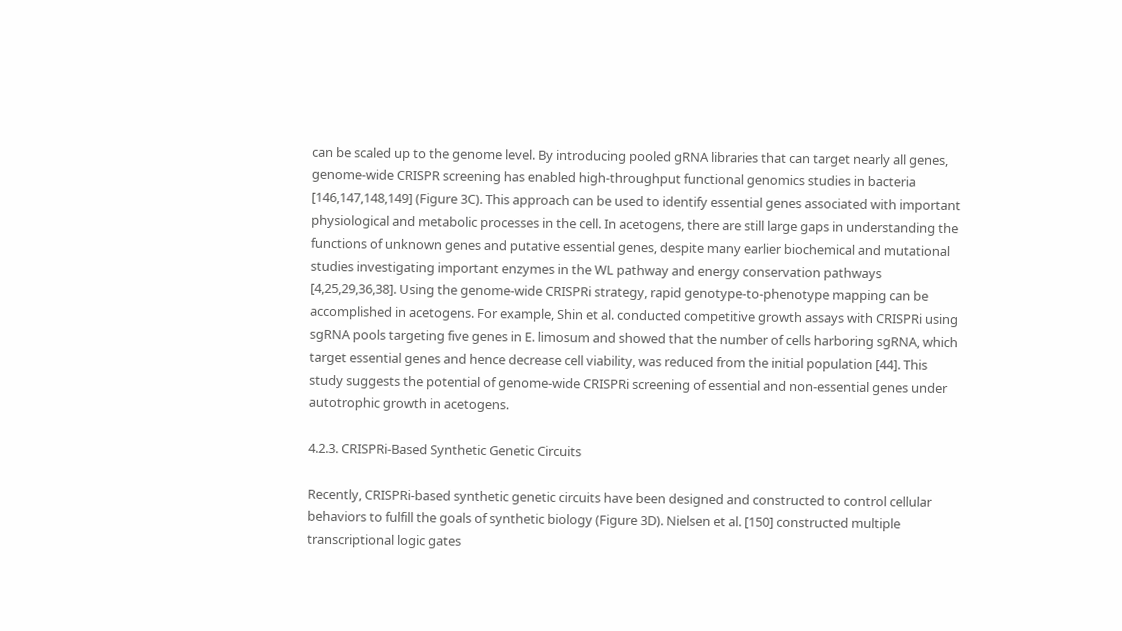can be scaled up to the genome level. By introducing pooled gRNA libraries that can target nearly all genes, genome-wide CRISPR screening has enabled high-throughput functional genomics studies in bacteria [146,147,148,149] (Figure 3C). This approach can be used to identify essential genes associated with important physiological and metabolic processes in the cell. In acetogens, there are still large gaps in understanding the functions of unknown genes and putative essential genes, despite many earlier biochemical and mutational studies investigating important enzymes in the WL pathway and energy conservation pathways [4,25,29,36,38]. Using the genome-wide CRISPRi strategy, rapid genotype-to-phenotype mapping can be accomplished in acetogens. For example, Shin et al. conducted competitive growth assays with CRISPRi using sgRNA pools targeting five genes in E. limosum and showed that the number of cells harboring sgRNA, which target essential genes and hence decrease cell viability, was reduced from the initial population [44]. This study suggests the potential of genome-wide CRISPRi screening of essential and non-essential genes under autotrophic growth in acetogens.

4.2.3. CRISPRi-Based Synthetic Genetic Circuits

Recently, CRISPRi-based synthetic genetic circuits have been designed and constructed to control cellular behaviors to fulfill the goals of synthetic biology (Figure 3D). Nielsen et al. [150] constructed multiple transcriptional logic gates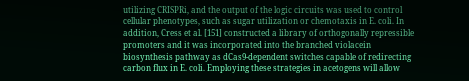utilizing CRISPRi, and the output of the logic circuits was used to control cellular phenotypes, such as sugar utilization or chemotaxis in E. coli. In addition, Cress et al. [151] constructed a library of orthogonally repressible promoters and it was incorporated into the branched violacein biosynthesis pathway as dCas9-dependent switches capable of redirecting carbon flux in E. coli. Employing these strategies in acetogens will allow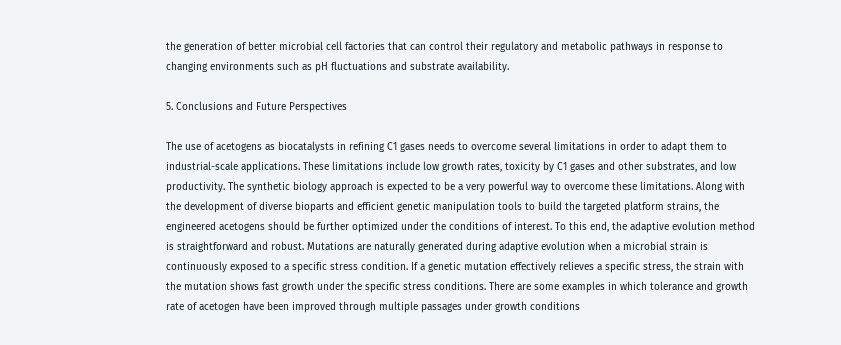the generation of better microbial cell factories that can control their regulatory and metabolic pathways in response to changing environments such as pH fluctuations and substrate availability.

5. Conclusions and Future Perspectives

The use of acetogens as biocatalysts in refining C1 gases needs to overcome several limitations in order to adapt them to industrial-scale applications. These limitations include low growth rates, toxicity by C1 gases and other substrates, and low productivity. The synthetic biology approach is expected to be a very powerful way to overcome these limitations. Along with the development of diverse bioparts and efficient genetic manipulation tools to build the targeted platform strains, the engineered acetogens should be further optimized under the conditions of interest. To this end, the adaptive evolution method is straightforward and robust. Mutations are naturally generated during adaptive evolution when a microbial strain is continuously exposed to a specific stress condition. If a genetic mutation effectively relieves a specific stress, the strain with the mutation shows fast growth under the specific stress conditions. There are some examples in which tolerance and growth rate of acetogen have been improved through multiple passages under growth conditions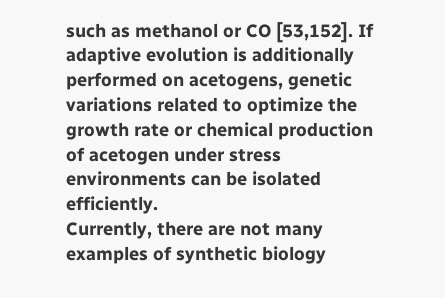such as methanol or CO [53,152]. If adaptive evolution is additionally performed on acetogens, genetic variations related to optimize the growth rate or chemical production of acetogen under stress environments can be isolated efficiently.
Currently, there are not many examples of synthetic biology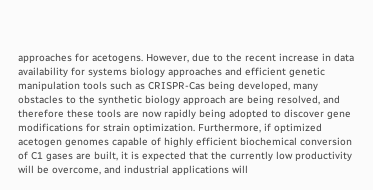approaches for acetogens. However, due to the recent increase in data availability for systems biology approaches and efficient genetic manipulation tools such as CRISPR-Cas being developed, many obstacles to the synthetic biology approach are being resolved, and therefore these tools are now rapidly being adopted to discover gene modifications for strain optimization. Furthermore, if optimized acetogen genomes capable of highly efficient biochemical conversion of C1 gases are built, it is expected that the currently low productivity will be overcome, and industrial applications will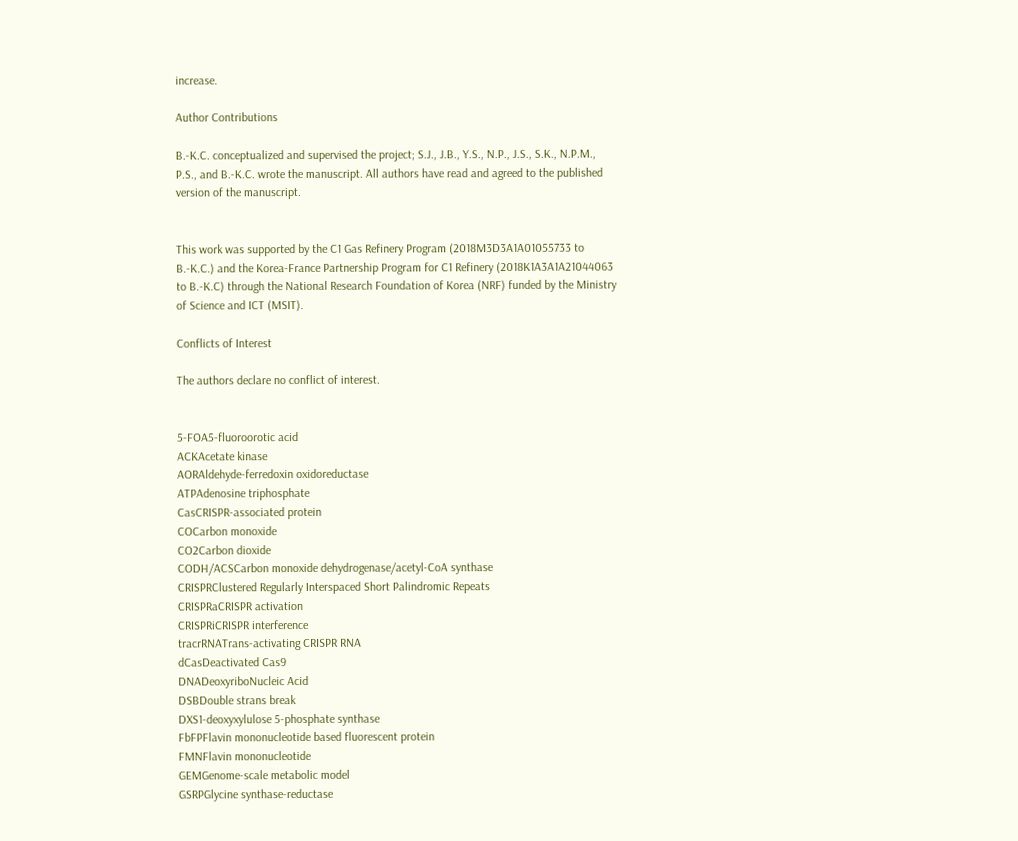increase.

Author Contributions

B.-K.C. conceptualized and supervised the project; S.J., J.B., Y.S., N.P., J.S., S.K., N.P.M., P.S., and B.-K.C. wrote the manuscript. All authors have read and agreed to the published version of the manuscript.


This work was supported by the C1 Gas Refinery Program (2018M3D3A1A01055733 to B.-K.C.) and the Korea-France Partnership Program for C1 Refinery (2018K1A3A1A21044063 to B.-K.C) through the National Research Foundation of Korea (NRF) funded by the Ministry of Science and ICT (MSIT).

Conflicts of Interest

The authors declare no conflict of interest.


5-FOA5-fluoroorotic acid
ACKAcetate kinase
AORAldehyde-ferredoxin oxidoreductase
ATPAdenosine triphosphate
CasCRISPR-associated protein
COCarbon monoxide
CO2Carbon dioxide
CODH/ACSCarbon monoxide dehydrogenase/acetyl-CoA synthase
CRISPRClustered Regularly Interspaced Short Palindromic Repeats
CRISPRaCRISPR activation
CRISPRiCRISPR interference
tracrRNATrans-activating CRISPR RNA
dCasDeactivated Cas9
DNADeoxyriboNucleic Acid
DSBDouble strans break
DXS1-deoxyxylulose 5-phosphate synthase
FbFPFlavin mononucleotide based fluorescent protein
FMNFlavin mononucleotide
GEMGenome-scale metabolic model
GSRPGlycine synthase-reductase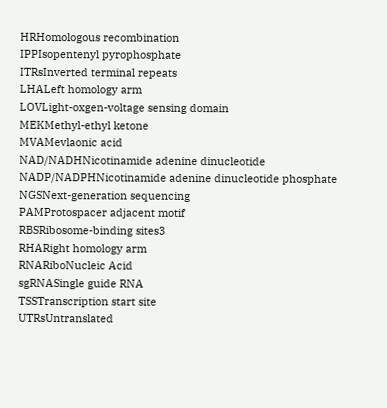HRHomologous recombination
IPPIsopentenyl pyrophosphate
ITRsInverted terminal repeats
LHALeft homology arm
LOVLight-oxgen-voltage sensing domain
MEKMethyl-ethyl ketone
MVAMevlaonic acid
NAD/NADHNicotinamide adenine dinucleotide
NADP/NADPHNicotinamide adenine dinucleotide phosphate
NGSNext-generation sequencing
PAMProtospacer adjacent motif
RBSRibosome-binding sites3
RHARight homology arm
RNARiboNucleic Acid
sgRNASingle guide RNA
TSSTranscription start site
UTRsUntranslated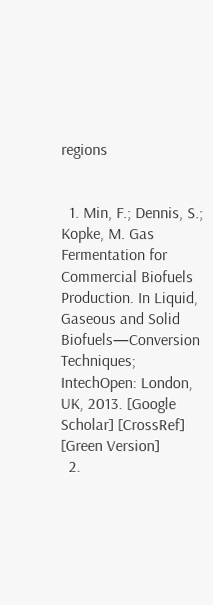regions


  1. Min, F.; Dennis, S.; Kopke, M. Gas Fermentation for Commercial Biofuels Production. In Liquid, Gaseous and Solid Biofuels—Conversion Techniques; IntechOpen: London, UK, 2013. [Google Scholar] [CrossRef] [Green Version]
  2.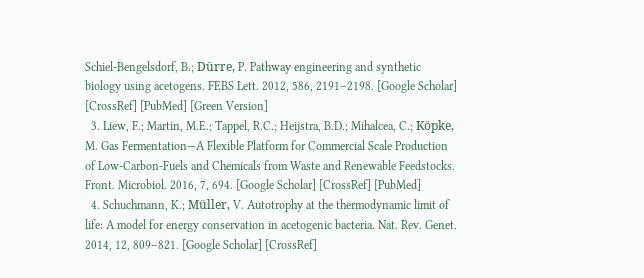Schiel-Bengelsdorf, B.; Dürre, P. Pathway engineering and synthetic biology using acetogens. FEBS Lett. 2012, 586, 2191–2198. [Google Scholar] [CrossRef] [PubMed] [Green Version]
  3. Liew, F.; Martin, M.E.; Tappel, R.C.; Heijstra, B.D.; Mihalcea, C.; Köpke, M. Gas Fermentation—A Flexible Platform for Commercial Scale Production of Low-Carbon-Fuels and Chemicals from Waste and Renewable Feedstocks. Front. Microbiol. 2016, 7, 694. [Google Scholar] [CrossRef] [PubMed]
  4. Schuchmann, K.; Müller, V. Autotrophy at the thermodynamic limit of life: A model for energy conservation in acetogenic bacteria. Nat. Rev. Genet. 2014, 12, 809–821. [Google Scholar] [CrossRef]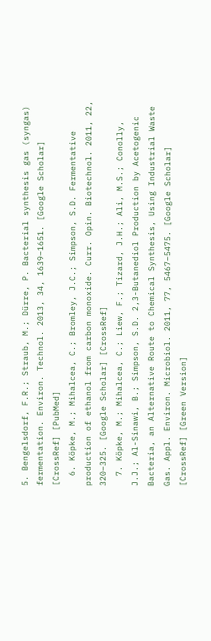5. Bengelsdorf, F.R.; Straub, M.; Dürre, P. Bacterial synthesis gas (syngas) fermentation. Environ. Technol. 2013, 34, 1639–1651. [Google Scholar] [CrossRef] [PubMed]
  6. Köpke, M.; Mihalcea, C.; Bromley, J.C.; Simpson, S.D. Fermentative production of ethanol from carbon monoxide. Curr. Opin. Biotechnol. 2011, 22, 320–325. [Google Scholar] [CrossRef]
  7. Köpke, M.; Mihalcea, C.; Liew, F.; Tizard, J.H.; Ali, M.S.; Conolly, J.J.; Al-Sinawi, B.; Simpson, S.D. 2,3-Butanediol Production by Acetogenic Bacteria, an Alternative Route to Chemical Synthesis, Using Industrial Waste Gas. Appl. Environ. Microbiol. 2011, 77, 5467–5475. [Google Scholar] [CrossRef] [Green Version]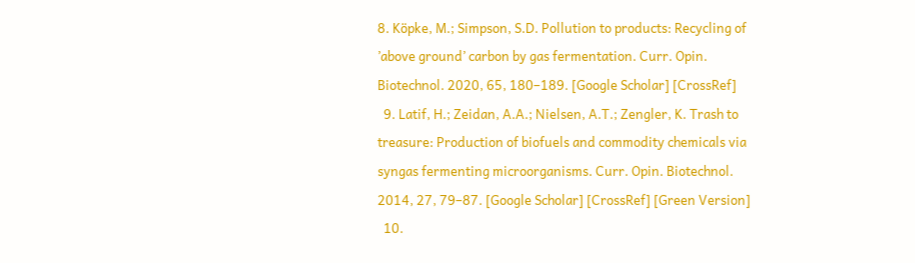8. Köpke, M.; Simpson, S.D. Pollution to products: Recycling of ’above ground’ carbon by gas fermentation. Curr. Opin. Biotechnol. 2020, 65, 180–189. [Google Scholar] [CrossRef]
  9. Latif, H.; Zeidan, A.A.; Nielsen, A.T.; Zengler, K. Trash to treasure: Production of biofuels and commodity chemicals via syngas fermenting microorganisms. Curr. Opin. Biotechnol. 2014, 27, 79–87. [Google Scholar] [CrossRef] [Green Version]
  10.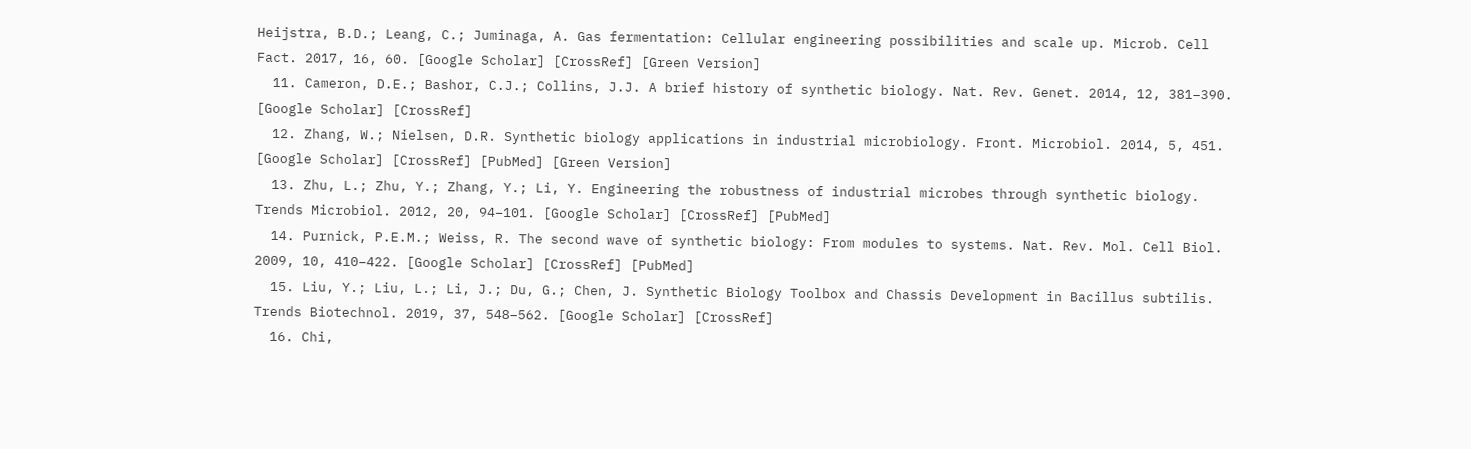Heijstra, B.D.; Leang, C.; Juminaga, A. Gas fermentation: Cellular engineering possibilities and scale up. Microb. Cell Fact. 2017, 16, 60. [Google Scholar] [CrossRef] [Green Version]
  11. Cameron, D.E.; Bashor, C.J.; Collins, J.J. A brief history of synthetic biology. Nat. Rev. Genet. 2014, 12, 381–390. [Google Scholar] [CrossRef]
  12. Zhang, W.; Nielsen, D.R. Synthetic biology applications in industrial microbiology. Front. Microbiol. 2014, 5, 451. [Google Scholar] [CrossRef] [PubMed] [Green Version]
  13. Zhu, L.; Zhu, Y.; Zhang, Y.; Li, Y. Engineering the robustness of industrial microbes through synthetic biology. Trends Microbiol. 2012, 20, 94–101. [Google Scholar] [CrossRef] [PubMed]
  14. Purnick, P.E.M.; Weiss, R. The second wave of synthetic biology: From modules to systems. Nat. Rev. Mol. Cell Biol. 2009, 10, 410–422. [Google Scholar] [CrossRef] [PubMed]
  15. Liu, Y.; Liu, L.; Li, J.; Du, G.; Chen, J. Synthetic Biology Toolbox and Chassis Development in Bacillus subtilis. Trends Biotechnol. 2019, 37, 548–562. [Google Scholar] [CrossRef]
  16. Chi,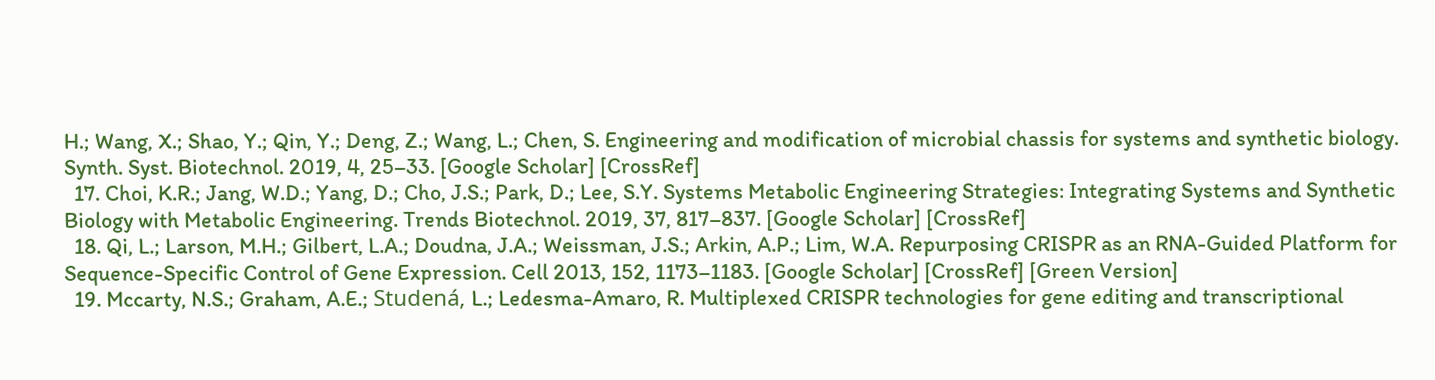H.; Wang, X.; Shao, Y.; Qin, Y.; Deng, Z.; Wang, L.; Chen, S. Engineering and modification of microbial chassis for systems and synthetic biology. Synth. Syst. Biotechnol. 2019, 4, 25–33. [Google Scholar] [CrossRef]
  17. Choi, K.R.; Jang, W.D.; Yang, D.; Cho, J.S.; Park, D.; Lee, S.Y. Systems Metabolic Engineering Strategies: Integrating Systems and Synthetic Biology with Metabolic Engineering. Trends Biotechnol. 2019, 37, 817–837. [Google Scholar] [CrossRef]
  18. Qi, L.; Larson, M.H.; Gilbert, L.A.; Doudna, J.A.; Weissman, J.S.; Arkin, A.P.; Lim, W.A. Repurposing CRISPR as an RNA-Guided Platform for Sequence-Specific Control of Gene Expression. Cell 2013, 152, 1173–1183. [Google Scholar] [CrossRef] [Green Version]
  19. Mccarty, N.S.; Graham, A.E.; Studená, L.; Ledesma-Amaro, R. Multiplexed CRISPR technologies for gene editing and transcriptional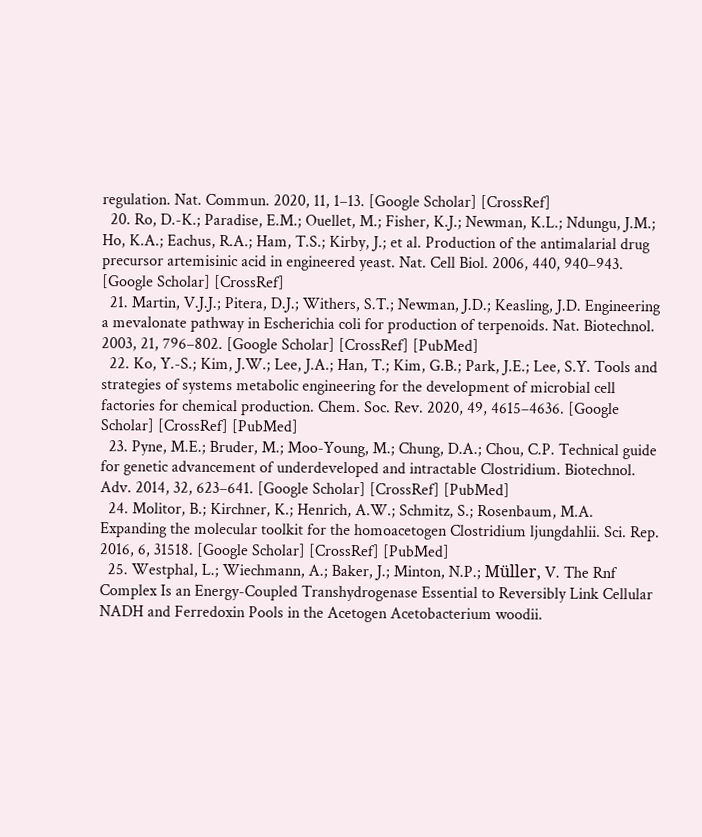regulation. Nat. Commun. 2020, 11, 1–13. [Google Scholar] [CrossRef]
  20. Ro, D.-K.; Paradise, E.M.; Ouellet, M.; Fisher, K.J.; Newman, K.L.; Ndungu, J.M.; Ho, K.A.; Eachus, R.A.; Ham, T.S.; Kirby, J.; et al. Production of the antimalarial drug precursor artemisinic acid in engineered yeast. Nat. Cell Biol. 2006, 440, 940–943. [Google Scholar] [CrossRef]
  21. Martin, V.J.J.; Pitera, D.J.; Withers, S.T.; Newman, J.D.; Keasling, J.D. Engineering a mevalonate pathway in Escherichia coli for production of terpenoids. Nat. Biotechnol. 2003, 21, 796–802. [Google Scholar] [CrossRef] [PubMed]
  22. Ko, Y.-S.; Kim, J.W.; Lee, J.A.; Han, T.; Kim, G.B.; Park, J.E.; Lee, S.Y. Tools and strategies of systems metabolic engineering for the development of microbial cell factories for chemical production. Chem. Soc. Rev. 2020, 49, 4615–4636. [Google Scholar] [CrossRef] [PubMed]
  23. Pyne, M.E.; Bruder, M.; Moo-Young, M.; Chung, D.A.; Chou, C.P. Technical guide for genetic advancement of underdeveloped and intractable Clostridium. Biotechnol. Adv. 2014, 32, 623–641. [Google Scholar] [CrossRef] [PubMed]
  24. Molitor, B.; Kirchner, K.; Henrich, A.W.; Schmitz, S.; Rosenbaum, M.A. Expanding the molecular toolkit for the homoacetogen Clostridium ljungdahlii. Sci. Rep. 2016, 6, 31518. [Google Scholar] [CrossRef] [PubMed]
  25. Westphal, L.; Wiechmann, A.; Baker, J.; Minton, N.P.; Müller, V. The Rnf Complex Is an Energy-Coupled Transhydrogenase Essential to Reversibly Link Cellular NADH and Ferredoxin Pools in the Acetogen Acetobacterium woodii.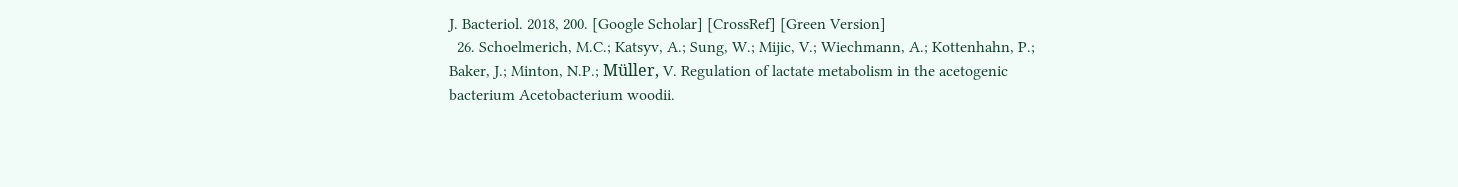J. Bacteriol. 2018, 200. [Google Scholar] [CrossRef] [Green Version]
  26. Schoelmerich, M.C.; Katsyv, A.; Sung, W.; Mijic, V.; Wiechmann, A.; Kottenhahn, P.; Baker, J.; Minton, N.P.; Müller, V. Regulation of lactate metabolism in the acetogenic bacterium Acetobacterium woodii.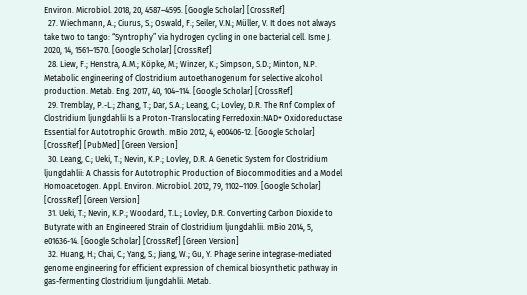Environ. Microbiol. 2018, 20, 4587–4595. [Google Scholar] [CrossRef]
  27. Wiechmann, A.; Ciurus, S.; Oswald, F.; Seiler, V.N.; Müller, V. It does not always take two to tango: “Syntrophy” via hydrogen cycling in one bacterial cell. Isme J. 2020, 14, 1561–1570. [Google Scholar] [CrossRef]
  28. Liew, F.; Henstra, A.M.; Köpke, M.; Winzer, K.; Simpson, S.D.; Minton, N.P. Metabolic engineering of Clostridium autoethanogenum for selective alcohol production. Metab. Eng. 2017, 40, 104–114. [Google Scholar] [CrossRef]
  29. Tremblay, P.-L.; Zhang, T.; Dar, S.A.; Leang, C.; Lovley, D.R. The Rnf Complex of Clostridium ljungdahlii Is a Proton-Translocating Ferredoxin:NAD+ Oxidoreductase Essential for Autotrophic Growth. mBio 2012, 4, e00406-12. [Google Scholar] [CrossRef] [PubMed] [Green Version]
  30. Leang, C.; Ueki, T.; Nevin, K.P.; Lovley, D.R. A Genetic System for Clostridium ljungdahlii: A Chassis for Autotrophic Production of Biocommodities and a Model Homoacetogen. Appl. Environ. Microbiol. 2012, 79, 1102–1109. [Google Scholar] [CrossRef] [Green Version]
  31. Ueki, T.; Nevin, K.P.; Woodard, T.L.; Lovley, D.R. Converting Carbon Dioxide to Butyrate with an Engineered Strain of Clostridium ljungdahlii. mBio 2014, 5, e01636-14. [Google Scholar] [CrossRef] [Green Version]
  32. Huang, H.; Chai, C.; Yang, S.; Jiang, W.; Gu, Y. Phage serine integrase-mediated genome engineering for efficient expression of chemical biosynthetic pathway in gas-fermenting Clostridium ljungdahlii. Metab.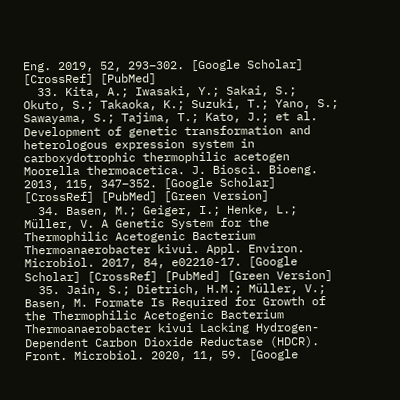Eng. 2019, 52, 293–302. [Google Scholar] [CrossRef] [PubMed]
  33. Kita, A.; Iwasaki, Y.; Sakai, S.; Okuto, S.; Takaoka, K.; Suzuki, T.; Yano, S.; Sawayama, S.; Tajima, T.; Kato, J.; et al. Development of genetic transformation and heterologous expression system in carboxydotrophic thermophilic acetogen Moorella thermoacetica. J. Biosci. Bioeng. 2013, 115, 347–352. [Google Scholar] [CrossRef] [PubMed] [Green Version]
  34. Basen, M.; Geiger, I.; Henke, L.; Müller, V. A Genetic System for the Thermophilic Acetogenic Bacterium Thermoanaerobacter kivui. Appl. Environ. Microbiol. 2017, 84, e02210-17. [Google Scholar] [CrossRef] [PubMed] [Green Version]
  35. Jain, S.; Dietrich, H.M.; Müller, V.; Basen, M. Formate Is Required for Growth of the Thermophilic Acetogenic Bacterium Thermoanaerobacter kivui Lacking Hydrogen-Dependent Carbon Dioxide Reductase (HDCR). Front. Microbiol. 2020, 11, 59. [Google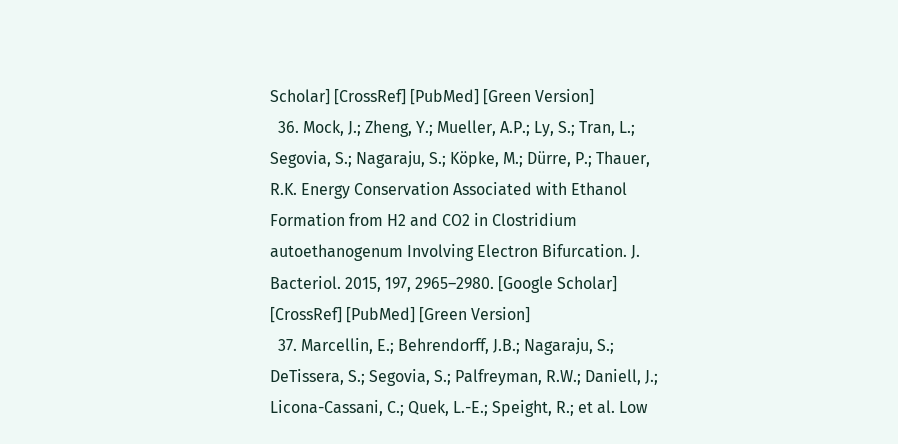Scholar] [CrossRef] [PubMed] [Green Version]
  36. Mock, J.; Zheng, Y.; Mueller, A.P.; Ly, S.; Tran, L.; Segovia, S.; Nagaraju, S.; Köpke, M.; Dürre, P.; Thauer, R.K. Energy Conservation Associated with Ethanol Formation from H2 and CO2 in Clostridium autoethanogenum Involving Electron Bifurcation. J. Bacteriol. 2015, 197, 2965–2980. [Google Scholar] [CrossRef] [PubMed] [Green Version]
  37. Marcellin, E.; Behrendorff, J.B.; Nagaraju, S.; DeTissera, S.; Segovia, S.; Palfreyman, R.W.; Daniell, J.; Licona-Cassani, C.; Quek, L.-E.; Speight, R.; et al. Low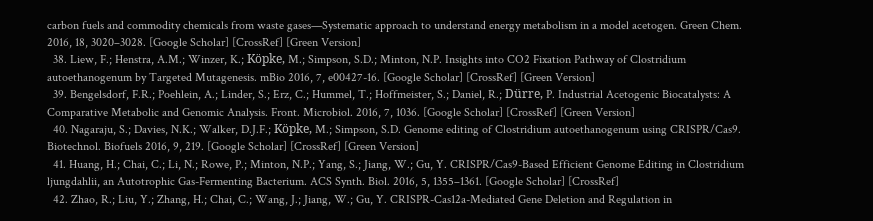carbon fuels and commodity chemicals from waste gases—Systematic approach to understand energy metabolism in a model acetogen. Green Chem. 2016, 18, 3020–3028. [Google Scholar] [CrossRef] [Green Version]
  38. Liew, F.; Henstra, A.M.; Winzer, K.; Köpke, M.; Simpson, S.D.; Minton, N.P. Insights into CO2 Fixation Pathway of Clostridium autoethanogenum by Targeted Mutagenesis. mBio 2016, 7, e00427-16. [Google Scholar] [CrossRef] [Green Version]
  39. Bengelsdorf, F.R.; Poehlein, A.; Linder, S.; Erz, C.; Hummel, T.; Hoffmeister, S.; Daniel, R.; Dürre, P. Industrial Acetogenic Biocatalysts: A Comparative Metabolic and Genomic Analysis. Front. Microbiol. 2016, 7, 1036. [Google Scholar] [CrossRef] [Green Version]
  40. Nagaraju, S.; Davies, N.K.; Walker, D.J.F.; Köpke, M.; Simpson, S.D. Genome editing of Clostridium autoethanogenum using CRISPR/Cas9. Biotechnol. Biofuels 2016, 9, 219. [Google Scholar] [CrossRef] [Green Version]
  41. Huang, H.; Chai, C.; Li, N.; Rowe, P.; Minton, N.P.; Yang, S.; Jiang, W.; Gu, Y. CRISPR/Cas9-Based Efficient Genome Editing in Clostridium ljungdahlii, an Autotrophic Gas-Fermenting Bacterium. ACS Synth. Biol. 2016, 5, 1355–1361. [Google Scholar] [CrossRef]
  42. Zhao, R.; Liu, Y.; Zhang, H.; Chai, C.; Wang, J.; Jiang, W.; Gu, Y. CRISPR-Cas12a-Mediated Gene Deletion and Regulation in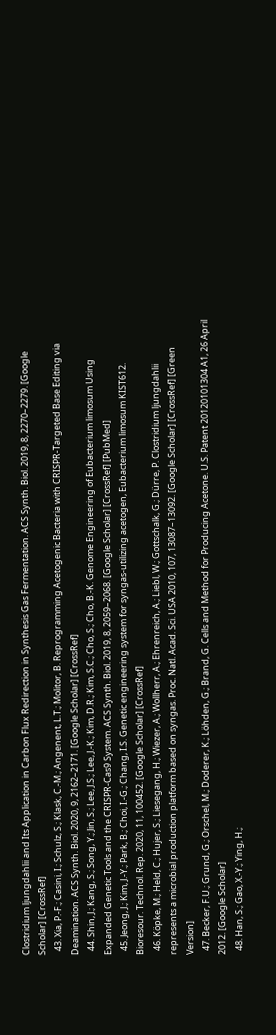Clostridium ljungdahlii and Its Application in Carbon Flux Redirection in Synthesis Gas Fermentation. ACS Synth. Biol. 2019, 8, 2270–2279. [Google Scholar] [CrossRef]
  43. Xia, P.-F.; Casini, I.; Schulz, S.; Klask, C.-M.; Angenent, L.T.; Molitor, B. Reprogramming Acetogenic Bacteria with CRISPR-Targeted Base Editing via Deamination. ACS Synth. Biol. 2020, 9, 2162–2171. [Google Scholar] [CrossRef]
  44. Shin, J.; Kang, S.; Song, Y.; Jin, S.; Lee, J.S.; Lee, J.-K.; Kim, D.R.; Kim, S.C.; Cho, S.; Cho, B.-K. Genome Engineering of Eubacterium limosum Using Expanded Genetic Tools and the CRISPR-Cas9 System. ACS Synth. Biol. 2019, 8, 2059–2068. [Google Scholar] [CrossRef] [PubMed]
  45. Jeong, J.; Kim, J.-Y.; Park, B.; Choi, I.-G.; Chang, I.S. Genetic engineering system for syngas-utilizing acetogen, Eubacterium limosum KIST612. Bioresour. Technol. Rep. 2020, 11, 100452. [Google Scholar] [CrossRef]
  46. Köpke, M.; Held, C.; Hujer, S.; Liesegang, H.; Wiezer, A.; Wollherr, A.; Ehrenreich, A.; Liebl, W.; Gottschalk, G.; Dürre, P. Clostridium ljungdahlii represents a microbial production platform based on syngas. Proc. Natl. Acad. Sci. USA 2010, 107, 13087–13092. [Google Scholar] [CrossRef] [Green Version]
  47. Becker, F.U.; Grund, G.; Orschel, M.; Doderer, K.; Löhden, G.; Brand, G. Cells and Method for Producing Acetone. U.S. Patent 20120101304 A1, 26 April 2012. [Google Scholar]
  48. Han, S.; Gao, X.-Y.; Ying, H.;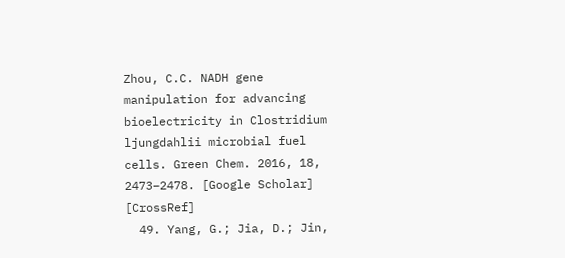Zhou, C.C. NADH gene manipulation for advancing bioelectricity in Clostridium ljungdahlii microbial fuel cells. Green Chem. 2016, 18, 2473–2478. [Google Scholar] [CrossRef]
  49. Yang, G.; Jia, D.; Jin,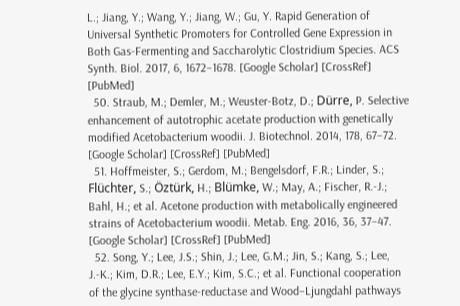L.; Jiang, Y.; Wang, Y.; Jiang, W.; Gu, Y. Rapid Generation of Universal Synthetic Promoters for Controlled Gene Expression in Both Gas-Fermenting and Saccharolytic Clostridium Species. ACS Synth. Biol. 2017, 6, 1672–1678. [Google Scholar] [CrossRef] [PubMed]
  50. Straub, M.; Demler, M.; Weuster-Botz, D.; Dürre, P. Selective enhancement of autotrophic acetate production with genetically modified Acetobacterium woodii. J. Biotechnol. 2014, 178, 67–72. [Google Scholar] [CrossRef] [PubMed]
  51. Hoffmeister, S.; Gerdom, M.; Bengelsdorf, F.R.; Linder, S.; Flüchter, S.; Öztürk, H.; Blümke, W.; May, A.; Fischer, R.-J.; Bahl, H.; et al. Acetone production with metabolically engineered strains of Acetobacterium woodii. Metab. Eng. 2016, 36, 37–47. [Google Scholar] [CrossRef] [PubMed]
  52. Song, Y.; Lee, J.S.; Shin, J.; Lee, G.M.; Jin, S.; Kang, S.; Lee, J.-K.; Kim, D.R.; Lee, E.Y.; Kim, S.C.; et al. Functional cooperation of the glycine synthase-reductase and Wood–Ljungdahl pathways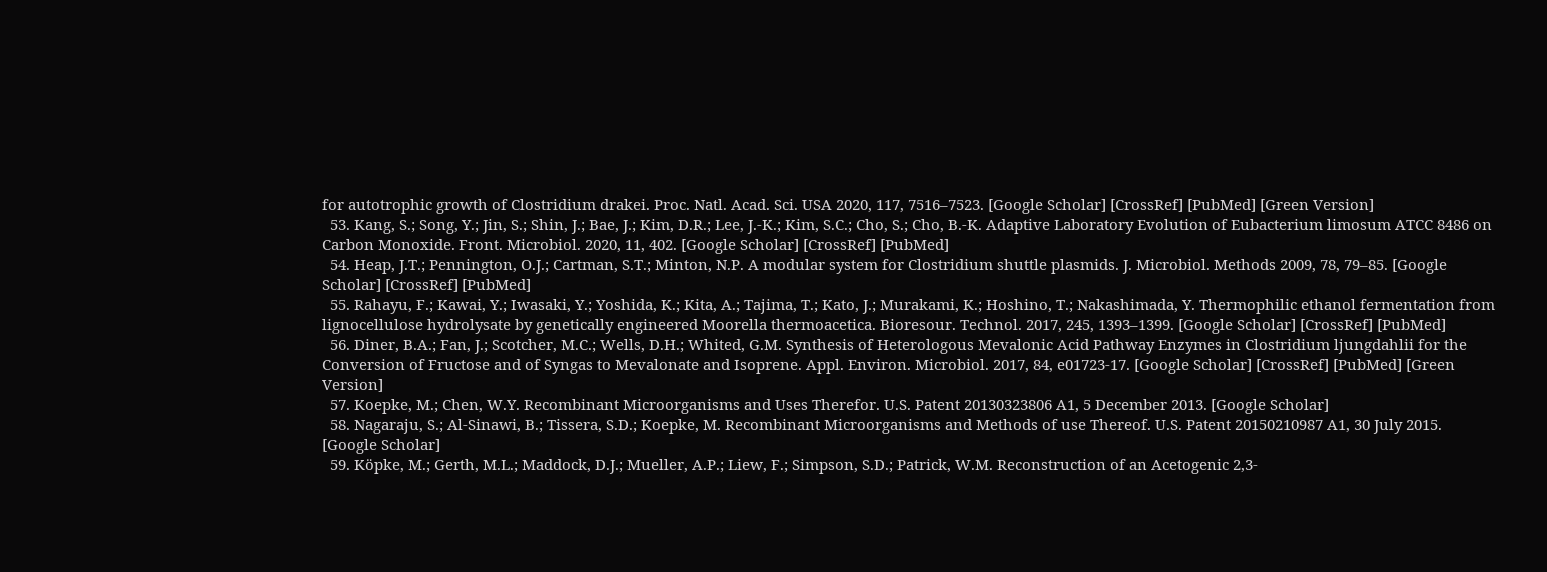for autotrophic growth of Clostridium drakei. Proc. Natl. Acad. Sci. USA 2020, 117, 7516–7523. [Google Scholar] [CrossRef] [PubMed] [Green Version]
  53. Kang, S.; Song, Y.; Jin, S.; Shin, J.; Bae, J.; Kim, D.R.; Lee, J.-K.; Kim, S.C.; Cho, S.; Cho, B.-K. Adaptive Laboratory Evolution of Eubacterium limosum ATCC 8486 on Carbon Monoxide. Front. Microbiol. 2020, 11, 402. [Google Scholar] [CrossRef] [PubMed]
  54. Heap, J.T.; Pennington, O.J.; Cartman, S.T.; Minton, N.P. A modular system for Clostridium shuttle plasmids. J. Microbiol. Methods 2009, 78, 79–85. [Google Scholar] [CrossRef] [PubMed]
  55. Rahayu, F.; Kawai, Y.; Iwasaki, Y.; Yoshida, K.; Kita, A.; Tajima, T.; Kato, J.; Murakami, K.; Hoshino, T.; Nakashimada, Y. Thermophilic ethanol fermentation from lignocellulose hydrolysate by genetically engineered Moorella thermoacetica. Bioresour. Technol. 2017, 245, 1393–1399. [Google Scholar] [CrossRef] [PubMed]
  56. Diner, B.A.; Fan, J.; Scotcher, M.C.; Wells, D.H.; Whited, G.M. Synthesis of Heterologous Mevalonic Acid Pathway Enzymes in Clostridium ljungdahlii for the Conversion of Fructose and of Syngas to Mevalonate and Isoprene. Appl. Environ. Microbiol. 2017, 84, e01723-17. [Google Scholar] [CrossRef] [PubMed] [Green Version]
  57. Koepke, M.; Chen, W.Y. Recombinant Microorganisms and Uses Therefor. U.S. Patent 20130323806 A1, 5 December 2013. [Google Scholar]
  58. Nagaraju, S.; Al-Sinawi, B.; Tissera, S.D.; Koepke, M. Recombinant Microorganisms and Methods of use Thereof. U.S. Patent 20150210987 A1, 30 July 2015. [Google Scholar]
  59. Köpke, M.; Gerth, M.L.; Maddock, D.J.; Mueller, A.P.; Liew, F.; Simpson, S.D.; Patrick, W.M. Reconstruction of an Acetogenic 2,3-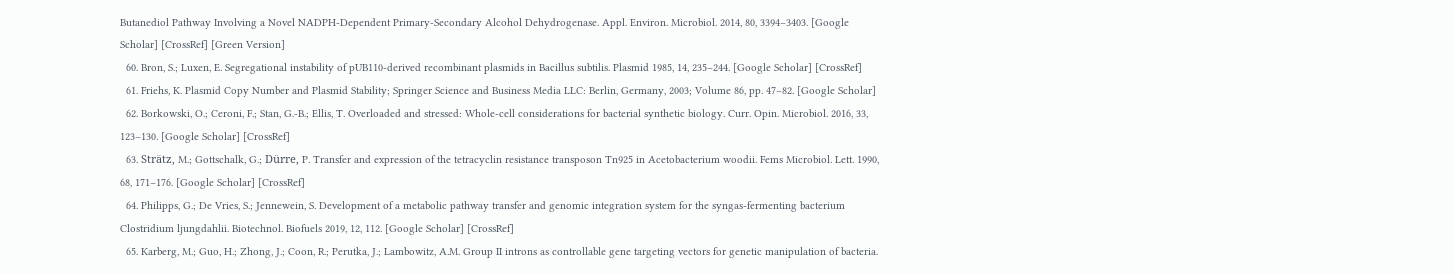Butanediol Pathway Involving a Novel NADPH-Dependent Primary-Secondary Alcohol Dehydrogenase. Appl. Environ. Microbiol. 2014, 80, 3394–3403. [Google Scholar] [CrossRef] [Green Version]
  60. Bron, S.; Luxen, E. Segregational instability of pUB110-derived recombinant plasmids in Bacillus subtilis. Plasmid 1985, 14, 235–244. [Google Scholar] [CrossRef]
  61. Friehs, K. Plasmid Copy Number and Plasmid Stability; Springer Science and Business Media LLC: Berlin, Germany, 2003; Volume 86, pp. 47–82. [Google Scholar]
  62. Borkowski, O.; Ceroni, F.; Stan, G.-B.; Ellis, T. Overloaded and stressed: Whole-cell considerations for bacterial synthetic biology. Curr. Opin. Microbiol. 2016, 33, 123–130. [Google Scholar] [CrossRef]
  63. Strätz, M.; Gottschalk, G.; Dürre, P. Transfer and expression of the tetracyclin resistance transposon Tn925 in Acetobacterium woodii. Fems Microbiol. Lett. 1990, 68, 171–176. [Google Scholar] [CrossRef]
  64. Philipps, G.; De Vries, S.; Jennewein, S. Development of a metabolic pathway transfer and genomic integration system for the syngas-fermenting bacterium Clostridium ljungdahlii. Biotechnol. Biofuels 2019, 12, 112. [Google Scholar] [CrossRef]
  65. Karberg, M.; Guo, H.; Zhong, J.; Coon, R.; Perutka, J.; Lambowitz, A.M. Group II introns as controllable gene targeting vectors for genetic manipulation of bacteria.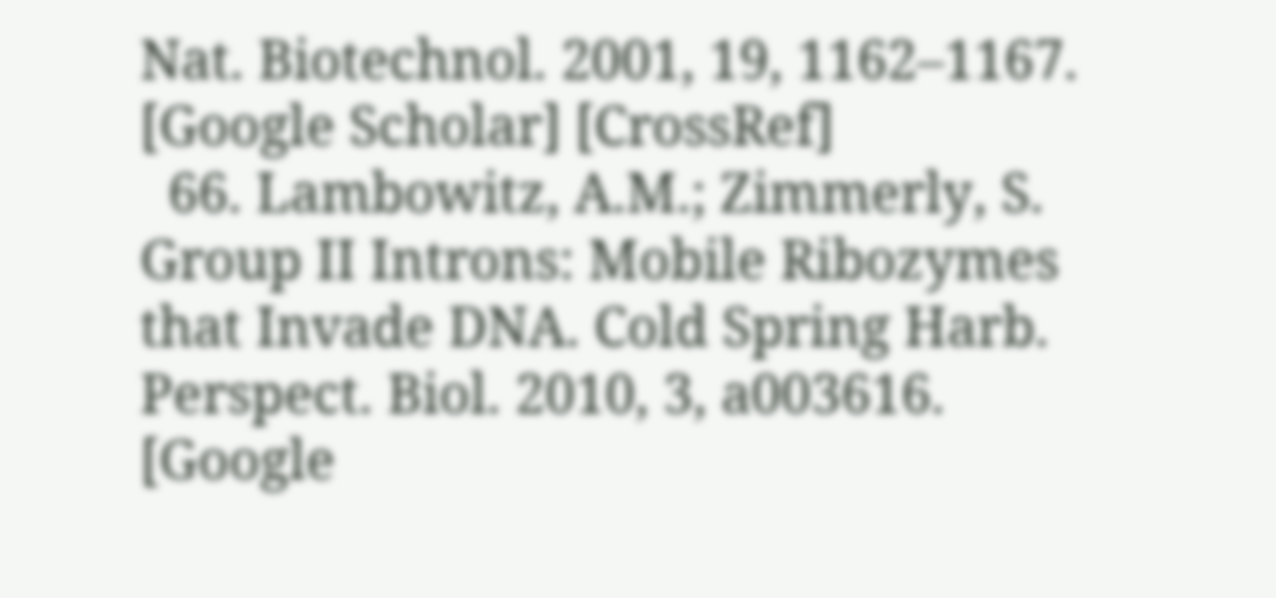Nat. Biotechnol. 2001, 19, 1162–1167. [Google Scholar] [CrossRef]
  66. Lambowitz, A.M.; Zimmerly, S. Group II Introns: Mobile Ribozymes that Invade DNA. Cold Spring Harb. Perspect. Biol. 2010, 3, a003616. [Google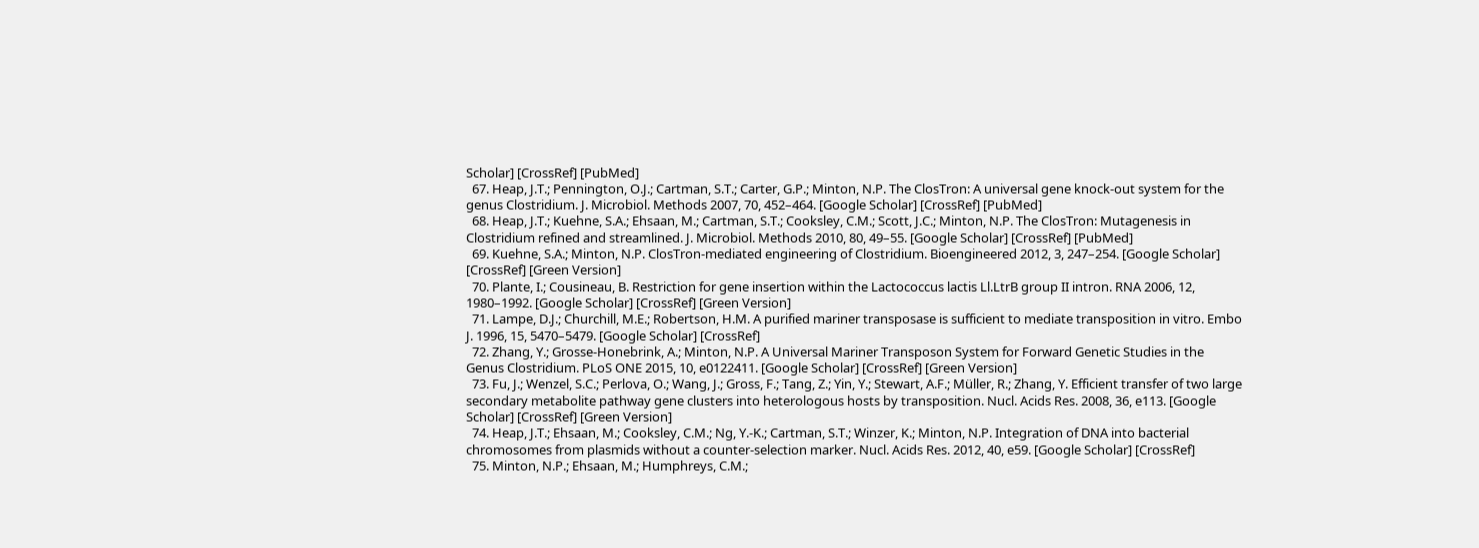Scholar] [CrossRef] [PubMed]
  67. Heap, J.T.; Pennington, O.J.; Cartman, S.T.; Carter, G.P.; Minton, N.P. The ClosTron: A universal gene knock-out system for the genus Clostridium. J. Microbiol. Methods 2007, 70, 452–464. [Google Scholar] [CrossRef] [PubMed]
  68. Heap, J.T.; Kuehne, S.A.; Ehsaan, M.; Cartman, S.T.; Cooksley, C.M.; Scott, J.C.; Minton, N.P. The ClosTron: Mutagenesis in Clostridium refined and streamlined. J. Microbiol. Methods 2010, 80, 49–55. [Google Scholar] [CrossRef] [PubMed]
  69. Kuehne, S.A.; Minton, N.P. ClosTron-mediated engineering of Clostridium. Bioengineered 2012, 3, 247–254. [Google Scholar] [CrossRef] [Green Version]
  70. Plante, I.; Cousineau, B. Restriction for gene insertion within the Lactococcus lactis Ll.LtrB group II intron. RNA 2006, 12, 1980–1992. [Google Scholar] [CrossRef] [Green Version]
  71. Lampe, D.J.; Churchill, M.E.; Robertson, H.M. A purified mariner transposase is sufficient to mediate transposition in vitro. Embo J. 1996, 15, 5470–5479. [Google Scholar] [CrossRef]
  72. Zhang, Y.; Grosse-Honebrink, A.; Minton, N.P. A Universal Mariner Transposon System for Forward Genetic Studies in the Genus Clostridium. PLoS ONE 2015, 10, e0122411. [Google Scholar] [CrossRef] [Green Version]
  73. Fu, J.; Wenzel, S.C.; Perlova, O.; Wang, J.; Gross, F.; Tang, Z.; Yin, Y.; Stewart, A.F.; Müller, R.; Zhang, Y. Efficient transfer of two large secondary metabolite pathway gene clusters into heterologous hosts by transposition. Nucl. Acids Res. 2008, 36, e113. [Google Scholar] [CrossRef] [Green Version]
  74. Heap, J.T.; Ehsaan, M.; Cooksley, C.M.; Ng, Y.-K.; Cartman, S.T.; Winzer, K.; Minton, N.P. Integration of DNA into bacterial chromosomes from plasmids without a counter-selection marker. Nucl. Acids Res. 2012, 40, e59. [Google Scholar] [CrossRef]
  75. Minton, N.P.; Ehsaan, M.; Humphreys, C.M.;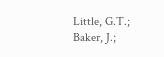Little, G.T.; Baker, J.;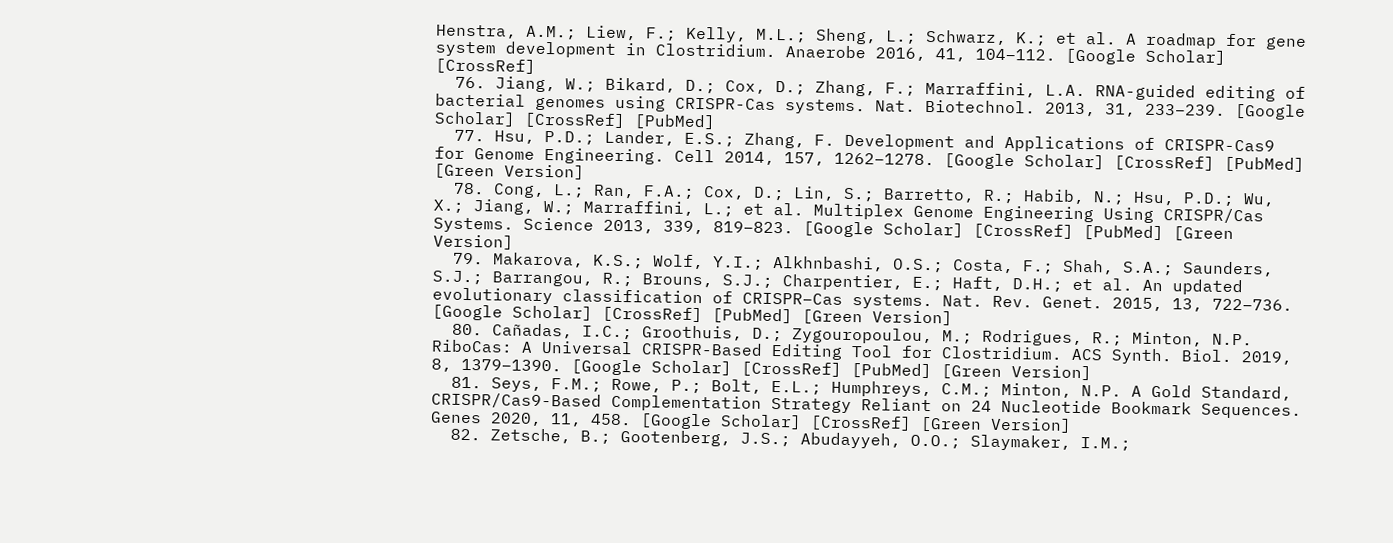Henstra, A.M.; Liew, F.; Kelly, M.L.; Sheng, L.; Schwarz, K.; et al. A roadmap for gene system development in Clostridium. Anaerobe 2016, 41, 104–112. [Google Scholar] [CrossRef]
  76. Jiang, W.; Bikard, D.; Cox, D.; Zhang, F.; Marraffini, L.A. RNA-guided editing of bacterial genomes using CRISPR-Cas systems. Nat. Biotechnol. 2013, 31, 233–239. [Google Scholar] [CrossRef] [PubMed]
  77. Hsu, P.D.; Lander, E.S.; Zhang, F. Development and Applications of CRISPR-Cas9 for Genome Engineering. Cell 2014, 157, 1262–1278. [Google Scholar] [CrossRef] [PubMed] [Green Version]
  78. Cong, L.; Ran, F.A.; Cox, D.; Lin, S.; Barretto, R.; Habib, N.; Hsu, P.D.; Wu, X.; Jiang, W.; Marraffini, L.; et al. Multiplex Genome Engineering Using CRISPR/Cas Systems. Science 2013, 339, 819–823. [Google Scholar] [CrossRef] [PubMed] [Green Version]
  79. Makarova, K.S.; Wolf, Y.I.; Alkhnbashi, O.S.; Costa, F.; Shah, S.A.; Saunders, S.J.; Barrangou, R.; Brouns, S.J.; Charpentier, E.; Haft, D.H.; et al. An updated evolutionary classification of CRISPR–Cas systems. Nat. Rev. Genet. 2015, 13, 722–736. [Google Scholar] [CrossRef] [PubMed] [Green Version]
  80. Cañadas, I.C.; Groothuis, D.; Zygouropoulou, M.; Rodrigues, R.; Minton, N.P. RiboCas: A Universal CRISPR-Based Editing Tool for Clostridium. ACS Synth. Biol. 2019, 8, 1379–1390. [Google Scholar] [CrossRef] [PubMed] [Green Version]
  81. Seys, F.M.; Rowe, P.; Bolt, E.L.; Humphreys, C.M.; Minton, N.P. A Gold Standard, CRISPR/Cas9-Based Complementation Strategy Reliant on 24 Nucleotide Bookmark Sequences. Genes 2020, 11, 458. [Google Scholar] [CrossRef] [Green Version]
  82. Zetsche, B.; Gootenberg, J.S.; Abudayyeh, O.O.; Slaymaker, I.M.;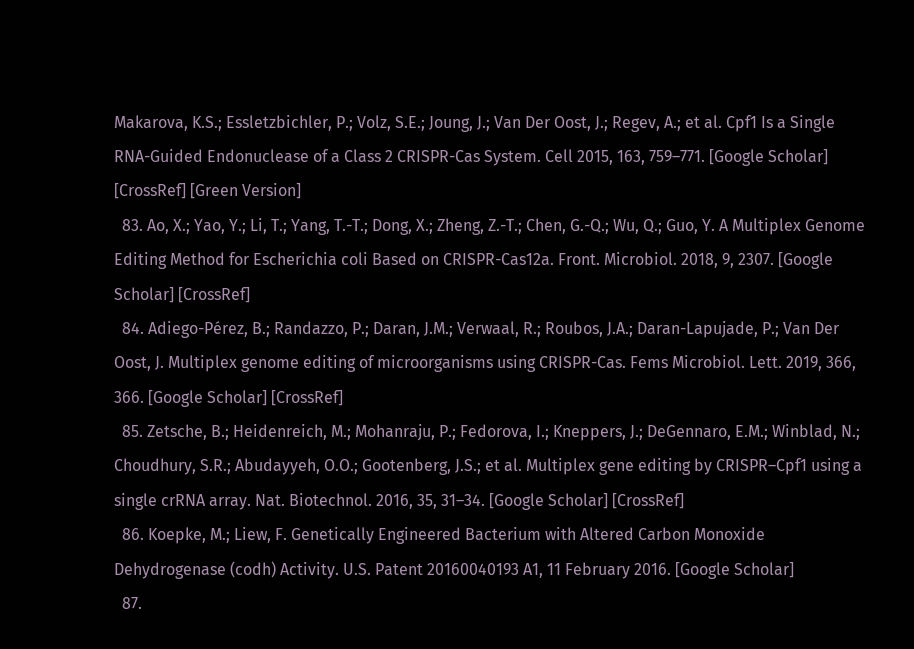Makarova, K.S.; Essletzbichler, P.; Volz, S.E.; Joung, J.; Van Der Oost, J.; Regev, A.; et al. Cpf1 Is a Single RNA-Guided Endonuclease of a Class 2 CRISPR-Cas System. Cell 2015, 163, 759–771. [Google Scholar] [CrossRef] [Green Version]
  83. Ao, X.; Yao, Y.; Li, T.; Yang, T.-T.; Dong, X.; Zheng, Z.-T.; Chen, G.-Q.; Wu, Q.; Guo, Y. A Multiplex Genome Editing Method for Escherichia coli Based on CRISPR-Cas12a. Front. Microbiol. 2018, 9, 2307. [Google Scholar] [CrossRef]
  84. Adiego-Pérez, B.; Randazzo, P.; Daran, J.M.; Verwaal, R.; Roubos, J.A.; Daran-Lapujade, P.; Van Der Oost, J. Multiplex genome editing of microorganisms using CRISPR-Cas. Fems Microbiol. Lett. 2019, 366, 366. [Google Scholar] [CrossRef]
  85. Zetsche, B.; Heidenreich, M.; Mohanraju, P.; Fedorova, I.; Kneppers, J.; DeGennaro, E.M.; Winblad, N.; Choudhury, S.R.; Abudayyeh, O.O.; Gootenberg, J.S.; et al. Multiplex gene editing by CRISPR–Cpf1 using a single crRNA array. Nat. Biotechnol. 2016, 35, 31–34. [Google Scholar] [CrossRef]
  86. Koepke, M.; Liew, F. Genetically Engineered Bacterium with Altered Carbon Monoxide Dehydrogenase (codh) Activity. U.S. Patent 20160040193 A1, 11 February 2016. [Google Scholar]
  87.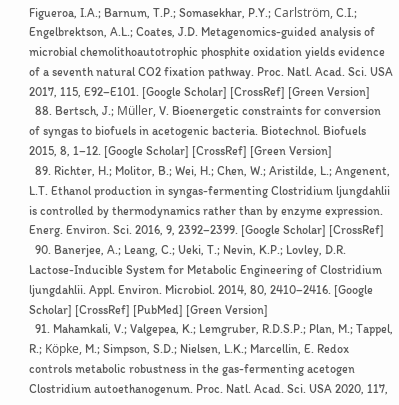Figueroa, I.A.; Barnum, T.P.; Somasekhar, P.Y.; Carlström, C.I.; Engelbrektson, A.L.; Coates, J.D. Metagenomics-guided analysis of microbial chemolithoautotrophic phosphite oxidation yields evidence of a seventh natural CO2 fixation pathway. Proc. Natl. Acad. Sci. USA 2017, 115, E92–E101. [Google Scholar] [CrossRef] [Green Version]
  88. Bertsch, J.; Müller, V. Bioenergetic constraints for conversion of syngas to biofuels in acetogenic bacteria. Biotechnol. Biofuels 2015, 8, 1–12. [Google Scholar] [CrossRef] [Green Version]
  89. Richter, H.; Molitor, B.; Wei, H.; Chen, W.; Aristilde, L.; Angenent, L.T. Ethanol production in syngas-fermenting Clostridium ljungdahlii is controlled by thermodynamics rather than by enzyme expression. Energ. Environ. Sci. 2016, 9, 2392–2399. [Google Scholar] [CrossRef]
  90. Banerjee, A.; Leang, C.; Ueki, T.; Nevin, K.P.; Lovley, D.R. Lactose-Inducible System for Metabolic Engineering of Clostridium ljungdahlii. Appl. Environ. Microbiol. 2014, 80, 2410–2416. [Google Scholar] [CrossRef] [PubMed] [Green Version]
  91. Mahamkali, V.; Valgepea, K.; Lemgruber, R.D.S.P.; Plan, M.; Tappel, R.; Köpke, M.; Simpson, S.D.; Nielsen, L.K.; Marcellin, E. Redox controls metabolic robustness in the gas-fermenting acetogen Clostridium autoethanogenum. Proc. Natl. Acad. Sci. USA 2020, 117,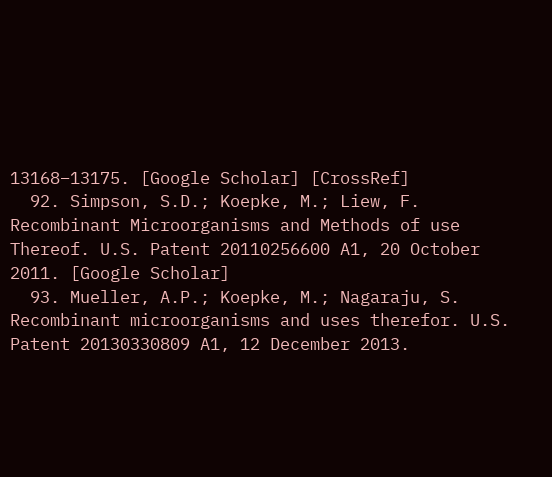13168–13175. [Google Scholar] [CrossRef]
  92. Simpson, S.D.; Koepke, M.; Liew, F. Recombinant Microorganisms and Methods of use Thereof. U.S. Patent 20110256600 A1, 20 October 2011. [Google Scholar]
  93. Mueller, A.P.; Koepke, M.; Nagaraju, S. Recombinant microorganisms and uses therefor. U.S. Patent 20130330809 A1, 12 December 2013.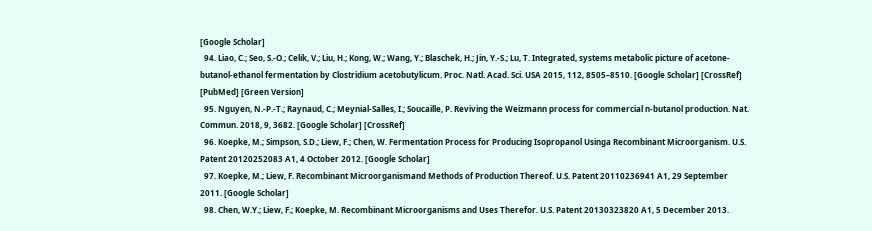[Google Scholar]
  94. Liao, C.; Seo, S.-O.; Celik, V.; Liu, H.; Kong, W.; Wang, Y.; Blaschek, H.; Jin, Y.-S.; Lu, T. Integrated, systems metabolic picture of acetone-butanol-ethanol fermentation by Clostridium acetobutylicum. Proc. Natl. Acad. Sci. USA 2015, 112, 8505–8510. [Google Scholar] [CrossRef] [PubMed] [Green Version]
  95. Nguyen, N.-P.-T.; Raynaud, C.; Meynial-Salles, I.; Soucaille, P. Reviving the Weizmann process for commercial n-butanol production. Nat. Commun. 2018, 9, 3682. [Google Scholar] [CrossRef]
  96. Koepke, M.; Simpson, S.D.; Liew, F.; Chen, W. Fermentation Process for Producing Isopropanol Usinga Recombinant Microorganism. U.S. Patent 20120252083 A1, 4 October 2012. [Google Scholar]
  97. Koepke, M.; Liew, F. Recombinant Microorganismand Methods of Production Thereof. U.S. Patent 20110236941 A1, 29 September 2011. [Google Scholar]
  98. Chen, W.Y.; Liew, F.; Koepke, M. Recombinant Microorganisms and Uses Therefor. U.S. Patent 20130323820 A1, 5 December 2013.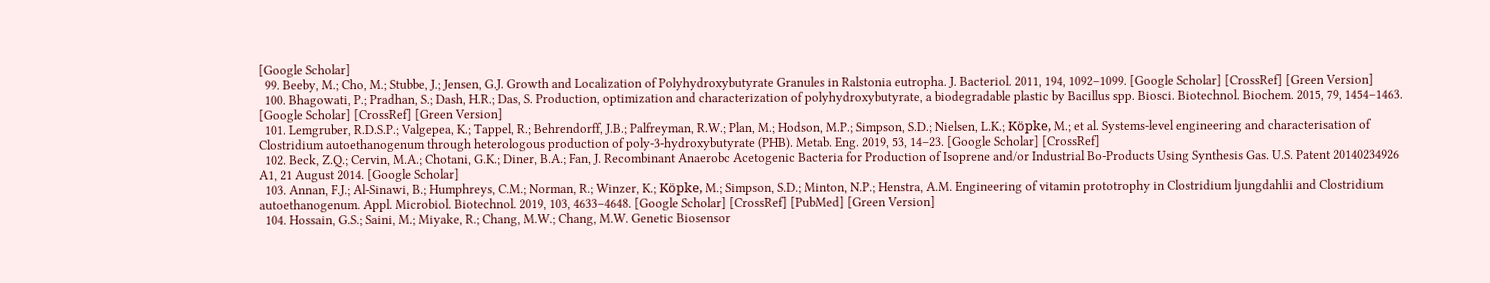[Google Scholar]
  99. Beeby, M.; Cho, M.; Stubbe, J.; Jensen, G.J. Growth and Localization of Polyhydroxybutyrate Granules in Ralstonia eutropha. J. Bacteriol. 2011, 194, 1092–1099. [Google Scholar] [CrossRef] [Green Version]
  100. Bhagowati, P.; Pradhan, S.; Dash, H.R.; Das, S. Production, optimization and characterization of polyhydroxybutyrate, a biodegradable plastic by Bacillus spp. Biosci. Biotechnol. Biochem. 2015, 79, 1454–1463. [Google Scholar] [CrossRef] [Green Version]
  101. Lemgruber, R.D.S.P.; Valgepea, K.; Tappel, R.; Behrendorff, J.B.; Palfreyman, R.W.; Plan, M.; Hodson, M.P.; Simpson, S.D.; Nielsen, L.K.; Köpke, M.; et al. Systems-level engineering and characterisation of Clostridium autoethanogenum through heterologous production of poly-3-hydroxybutyrate (PHB). Metab. Eng. 2019, 53, 14–23. [Google Scholar] [CrossRef]
  102. Beck, Z.Q.; Cervin, M.A.; Chotani, G.K.; Diner, B.A.; Fan, J. Recombinant Anaerobc Acetogenic Bacteria for Production of Isoprene and/or Industrial Bo-Products Using Synthesis Gas. U.S. Patent 20140234926 A1, 21 August 2014. [Google Scholar]
  103. Annan, F.J.; Al-Sinawi, B.; Humphreys, C.M.; Norman, R.; Winzer, K.; Köpke, M.; Simpson, S.D.; Minton, N.P.; Henstra, A.M. Engineering of vitamin prototrophy in Clostridium ljungdahlii and Clostridium autoethanogenum. Appl. Microbiol. Biotechnol. 2019, 103, 4633–4648. [Google Scholar] [CrossRef] [PubMed] [Green Version]
  104. Hossain, G.S.; Saini, M.; Miyake, R.; Chang, M.W.; Chang, M.W. Genetic Biosensor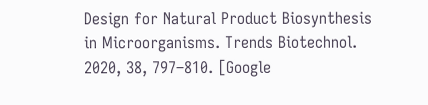Design for Natural Product Biosynthesis in Microorganisms. Trends Biotechnol. 2020, 38, 797–810. [Google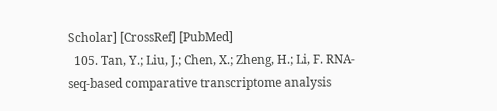Scholar] [CrossRef] [PubMed]
  105. Tan, Y.; Liu, J.; Chen, X.; Zheng, H.; Li, F. RNA-seq-based comparative transcriptome analysis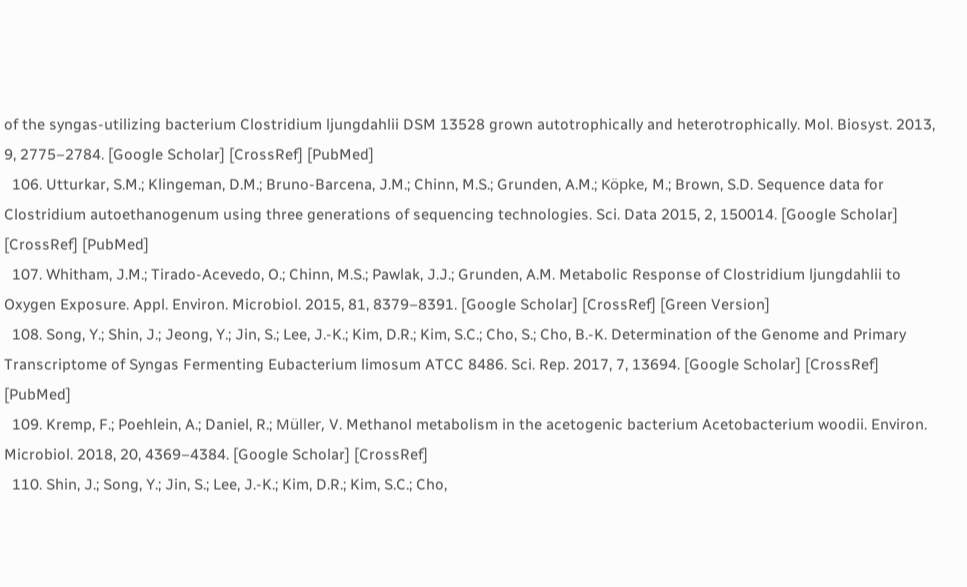of the syngas-utilizing bacterium Clostridium ljungdahlii DSM 13528 grown autotrophically and heterotrophically. Mol. Biosyst. 2013, 9, 2775–2784. [Google Scholar] [CrossRef] [PubMed]
  106. Utturkar, S.M.; Klingeman, D.M.; Bruno-Barcena, J.M.; Chinn, M.S.; Grunden, A.M.; Köpke, M.; Brown, S.D. Sequence data for Clostridium autoethanogenum using three generations of sequencing technologies. Sci. Data 2015, 2, 150014. [Google Scholar] [CrossRef] [PubMed]
  107. Whitham, J.M.; Tirado-Acevedo, O.; Chinn, M.S.; Pawlak, J.J.; Grunden, A.M. Metabolic Response of Clostridium ljungdahlii to Oxygen Exposure. Appl. Environ. Microbiol. 2015, 81, 8379–8391. [Google Scholar] [CrossRef] [Green Version]
  108. Song, Y.; Shin, J.; Jeong, Y.; Jin, S.; Lee, J.-K.; Kim, D.R.; Kim, S.C.; Cho, S.; Cho, B.-K. Determination of the Genome and Primary Transcriptome of Syngas Fermenting Eubacterium limosum ATCC 8486. Sci. Rep. 2017, 7, 13694. [Google Scholar] [CrossRef] [PubMed]
  109. Kremp, F.; Poehlein, A.; Daniel, R.; Müller, V. Methanol metabolism in the acetogenic bacterium Acetobacterium woodii. Environ. Microbiol. 2018, 20, 4369–4384. [Google Scholar] [CrossRef]
  110. Shin, J.; Song, Y.; Jin, S.; Lee, J.-K.; Kim, D.R.; Kim, S.C.; Cho,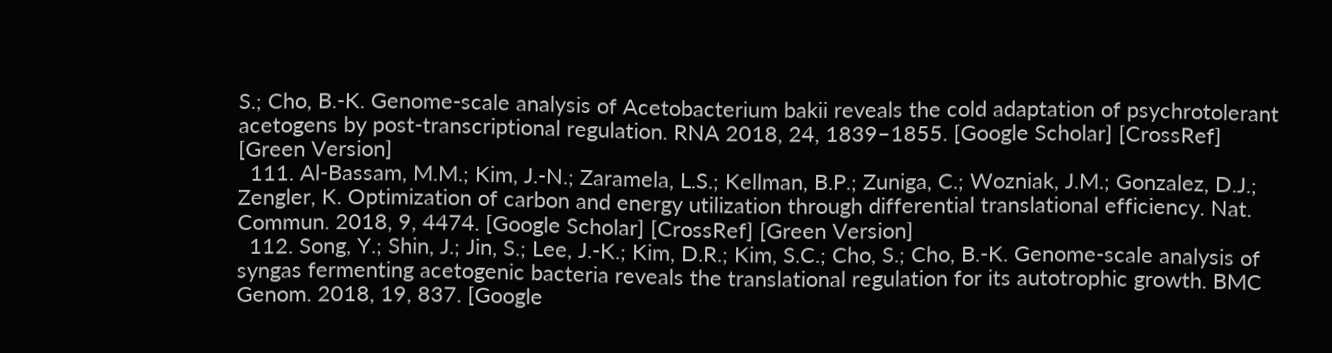S.; Cho, B.-K. Genome-scale analysis of Acetobacterium bakii reveals the cold adaptation of psychrotolerant acetogens by post-transcriptional regulation. RNA 2018, 24, 1839–1855. [Google Scholar] [CrossRef] [Green Version]
  111. Al-Bassam, M.M.; Kim, J.-N.; Zaramela, L.S.; Kellman, B.P.; Zuniga, C.; Wozniak, J.M.; Gonzalez, D.J.; Zengler, K. Optimization of carbon and energy utilization through differential translational efficiency. Nat. Commun. 2018, 9, 4474. [Google Scholar] [CrossRef] [Green Version]
  112. Song, Y.; Shin, J.; Jin, S.; Lee, J.-K.; Kim, D.R.; Kim, S.C.; Cho, S.; Cho, B.-K. Genome-scale analysis of syngas fermenting acetogenic bacteria reveals the translational regulation for its autotrophic growth. BMC Genom. 2018, 19, 837. [Google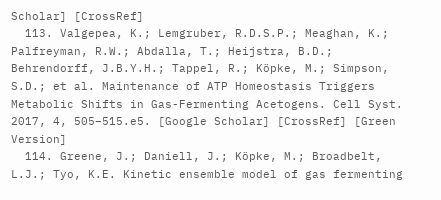Scholar] [CrossRef]
  113. Valgepea, K.; Lemgruber, R.D.S.P.; Meaghan, K.; Palfreyman, R.W.; Abdalla, T.; Heijstra, B.D.; Behrendorff, J.B.Y.H.; Tappel, R.; Köpke, M.; Simpson, S.D.; et al. Maintenance of ATP Homeostasis Triggers Metabolic Shifts in Gas-Fermenting Acetogens. Cell Syst. 2017, 4, 505–515.e5. [Google Scholar] [CrossRef] [Green Version]
  114. Greene, J.; Daniell, J.; Köpke, M.; Broadbelt, L.J.; Tyo, K.E. Kinetic ensemble model of gas fermenting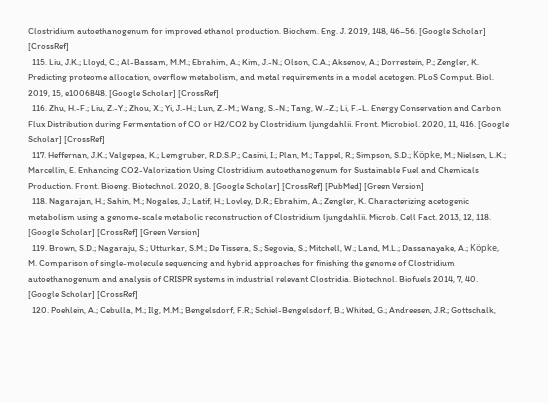Clostridium autoethanogenum for improved ethanol production. Biochem. Eng. J. 2019, 148, 46–56. [Google Scholar] [CrossRef]
  115. Liu, J.K.; Lloyd, C.; Al-Bassam, M.M.; Ebrahim, A.; Kim, J.-N.; Olson, C.A.; Aksenov, A.; Dorrestein, P.; Zengler, K. Predicting proteome allocation, overflow metabolism, and metal requirements in a model acetogen. PLoS Comput. Biol. 2019, 15, e1006848. [Google Scholar] [CrossRef]
  116. Zhu, H.-F.; Liu, Z.-Y.; Zhou, X.; Yi, J.-H.; Lun, Z.-M.; Wang, S.-N.; Tang, W.-Z.; Li, F.-L. Energy Conservation and Carbon Flux Distribution during Fermentation of CO or H2/CO2 by Clostridium ljungdahlii. Front. Microbiol. 2020, 11, 416. [Google Scholar] [CrossRef]
  117. Heffernan, J.K.; Valgepea, K.; Lemgruber, R.D.S.P.; Casini, I.; Plan, M.; Tappel, R.; Simpson, S.D.; Köpke, M.; Nielsen, L.K.; Marcellin, E. Enhancing CO2-Valorization Using Clostridium autoethanogenum for Sustainable Fuel and Chemicals Production. Front. Bioeng. Biotechnol. 2020, 8. [Google Scholar] [CrossRef] [PubMed] [Green Version]
  118. Nagarajan, H.; Sahin, M.; Nogales, J.; Latif, H.; Lovley, D.R.; Ebrahim, A.; Zengler, K. Characterizing acetogenic metabolism using a genome-scale metabolic reconstruction of Clostridium ljungdahlii. Microb. Cell Fact. 2013, 12, 118. [Google Scholar] [CrossRef] [Green Version]
  119. Brown, S.D.; Nagaraju, S.; Utturkar, S.M.; De Tissera, S.; Segovia, S.; Mitchell, W.; Land, M.L.; Dassanayake, A.; Köpke, M. Comparison of single-molecule sequencing and hybrid approaches for finishing the genome of Clostridium autoethanogenum and analysis of CRISPR systems in industrial relevant Clostridia. Biotechnol. Biofuels 2014, 7, 40. [Google Scholar] [CrossRef]
  120. Poehlein, A.; Cebulla, M.; Ilg, M.M.; Bengelsdorf, F.R.; Schiel-Bengelsdorf, B.; Whited, G.; Andreesen, J.R.; Gottschalk,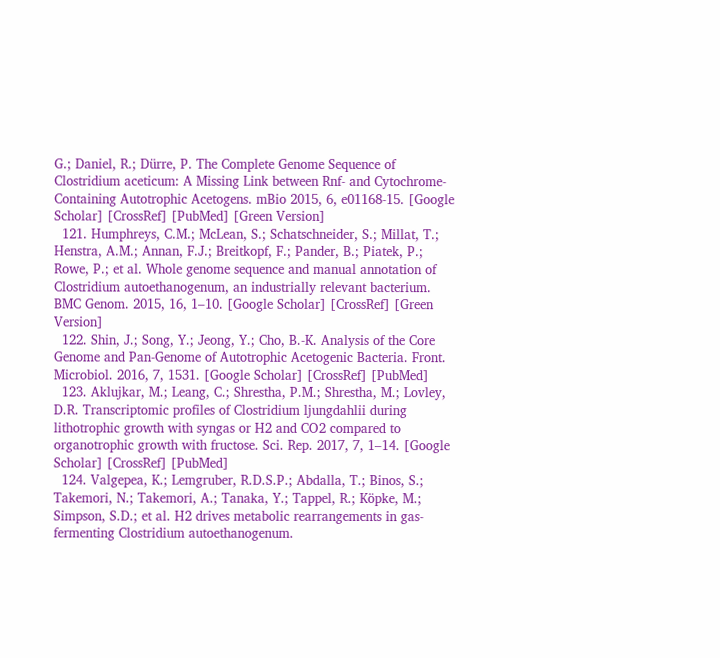G.; Daniel, R.; Dürre, P. The Complete Genome Sequence of Clostridium aceticum: A Missing Link between Rnf- and Cytochrome-Containing Autotrophic Acetogens. mBio 2015, 6, e01168-15. [Google Scholar] [CrossRef] [PubMed] [Green Version]
  121. Humphreys, C.M.; McLean, S.; Schatschneider, S.; Millat, T.; Henstra, A.M.; Annan, F.J.; Breitkopf, F.; Pander, B.; Piatek, P.; Rowe, P.; et al. Whole genome sequence and manual annotation of Clostridium autoethanogenum, an industrially relevant bacterium. BMC Genom. 2015, 16, 1–10. [Google Scholar] [CrossRef] [Green Version]
  122. Shin, J.; Song, Y.; Jeong, Y.; Cho, B.-K. Analysis of the Core Genome and Pan-Genome of Autotrophic Acetogenic Bacteria. Front. Microbiol. 2016, 7, 1531. [Google Scholar] [CrossRef] [PubMed]
  123. Aklujkar, M.; Leang, C.; Shrestha, P.M.; Shrestha, M.; Lovley, D.R. Transcriptomic profiles of Clostridium ljungdahlii during lithotrophic growth with syngas or H2 and CO2 compared to organotrophic growth with fructose. Sci. Rep. 2017, 7, 1–14. [Google Scholar] [CrossRef] [PubMed]
  124. Valgepea, K.; Lemgruber, R.D.S.P.; Abdalla, T.; Binos, S.; Takemori, N.; Takemori, A.; Tanaka, Y.; Tappel, R.; Köpke, M.; Simpson, S.D.; et al. H2 drives metabolic rearrangements in gas-fermenting Clostridium autoethanogenum.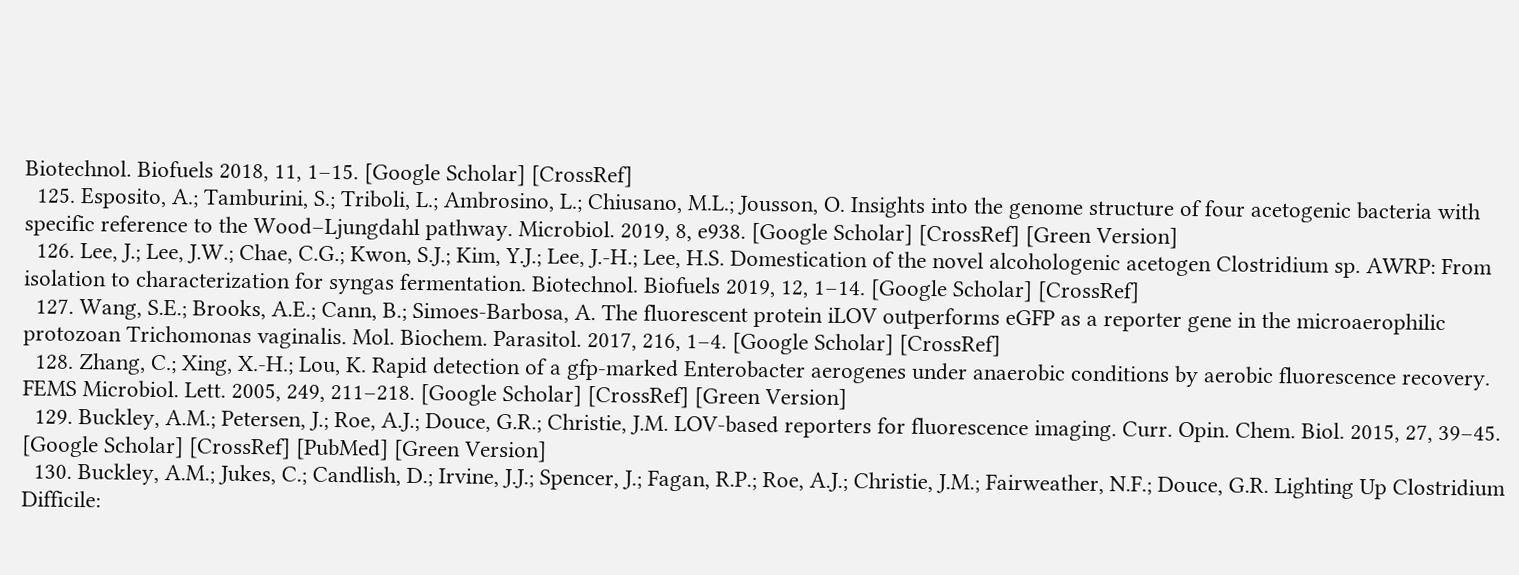Biotechnol. Biofuels 2018, 11, 1–15. [Google Scholar] [CrossRef]
  125. Esposito, A.; Tamburini, S.; Triboli, L.; Ambrosino, L.; Chiusano, M.L.; Jousson, O. Insights into the genome structure of four acetogenic bacteria with specific reference to the Wood–Ljungdahl pathway. Microbiol. 2019, 8, e938. [Google Scholar] [CrossRef] [Green Version]
  126. Lee, J.; Lee, J.W.; Chae, C.G.; Kwon, S.J.; Kim, Y.J.; Lee, J.-H.; Lee, H.S. Domestication of the novel alcohologenic acetogen Clostridium sp. AWRP: From isolation to characterization for syngas fermentation. Biotechnol. Biofuels 2019, 12, 1–14. [Google Scholar] [CrossRef]
  127. Wang, S.E.; Brooks, A.E.; Cann, B.; Simoes-Barbosa, A. The fluorescent protein iLOV outperforms eGFP as a reporter gene in the microaerophilic protozoan Trichomonas vaginalis. Mol. Biochem. Parasitol. 2017, 216, 1–4. [Google Scholar] [CrossRef]
  128. Zhang, C.; Xing, X.-H.; Lou, K. Rapid detection of a gfp-marked Enterobacter aerogenes under anaerobic conditions by aerobic fluorescence recovery. FEMS Microbiol. Lett. 2005, 249, 211–218. [Google Scholar] [CrossRef] [Green Version]
  129. Buckley, A.M.; Petersen, J.; Roe, A.J.; Douce, G.R.; Christie, J.M. LOV-based reporters for fluorescence imaging. Curr. Opin. Chem. Biol. 2015, 27, 39–45. [Google Scholar] [CrossRef] [PubMed] [Green Version]
  130. Buckley, A.M.; Jukes, C.; Candlish, D.; Irvine, J.J.; Spencer, J.; Fagan, R.P.; Roe, A.J.; Christie, J.M.; Fairweather, N.F.; Douce, G.R. Lighting Up Clostridium Difficile: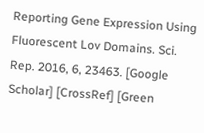Reporting Gene Expression Using Fluorescent Lov Domains. Sci. Rep. 2016, 6, 23463. [Google Scholar] [CrossRef] [Green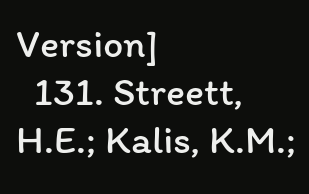Version]
  131. Streett, H.E.; Kalis, K.M.;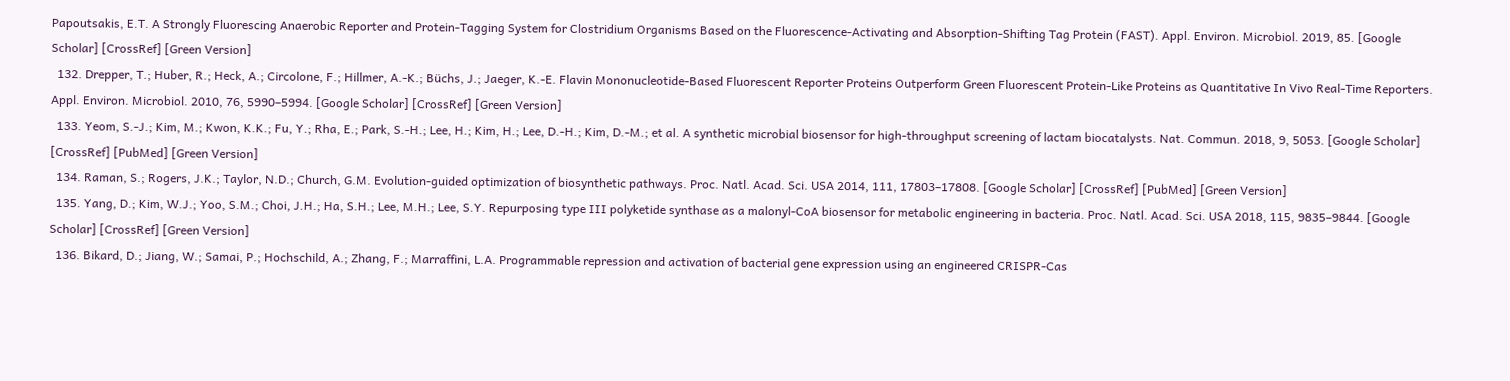Papoutsakis, E.T. A Strongly Fluorescing Anaerobic Reporter and Protein-Tagging System for Clostridium Organisms Based on the Fluorescence-Activating and Absorption-Shifting Tag Protein (FAST). Appl. Environ. Microbiol. 2019, 85. [Google Scholar] [CrossRef] [Green Version]
  132. Drepper, T.; Huber, R.; Heck, A.; Circolone, F.; Hillmer, A.-K.; Büchs, J.; Jaeger, K.-E. Flavin Mononucleotide-Based Fluorescent Reporter Proteins Outperform Green Fluorescent Protein-Like Proteins as Quantitative In Vivo Real-Time Reporters. Appl. Environ. Microbiol. 2010, 76, 5990–5994. [Google Scholar] [CrossRef] [Green Version]
  133. Yeom, S.-J.; Kim, M.; Kwon, K.K.; Fu, Y.; Rha, E.; Park, S.-H.; Lee, H.; Kim, H.; Lee, D.-H.; Kim, D.-M.; et al. A synthetic microbial biosensor for high-throughput screening of lactam biocatalysts. Nat. Commun. 2018, 9, 5053. [Google Scholar] [CrossRef] [PubMed] [Green Version]
  134. Raman, S.; Rogers, J.K.; Taylor, N.D.; Church, G.M. Evolution-guided optimization of biosynthetic pathways. Proc. Natl. Acad. Sci. USA 2014, 111, 17803–17808. [Google Scholar] [CrossRef] [PubMed] [Green Version]
  135. Yang, D.; Kim, W.J.; Yoo, S.M.; Choi, J.H.; Ha, S.H.; Lee, M.H.; Lee, S.Y. Repurposing type III polyketide synthase as a malonyl-CoA biosensor for metabolic engineering in bacteria. Proc. Natl. Acad. Sci. USA 2018, 115, 9835–9844. [Google Scholar] [CrossRef] [Green Version]
  136. Bikard, D.; Jiang, W.; Samai, P.; Hochschild, A.; Zhang, F.; Marraffini, L.A. Programmable repression and activation of bacterial gene expression using an engineered CRISPR-Cas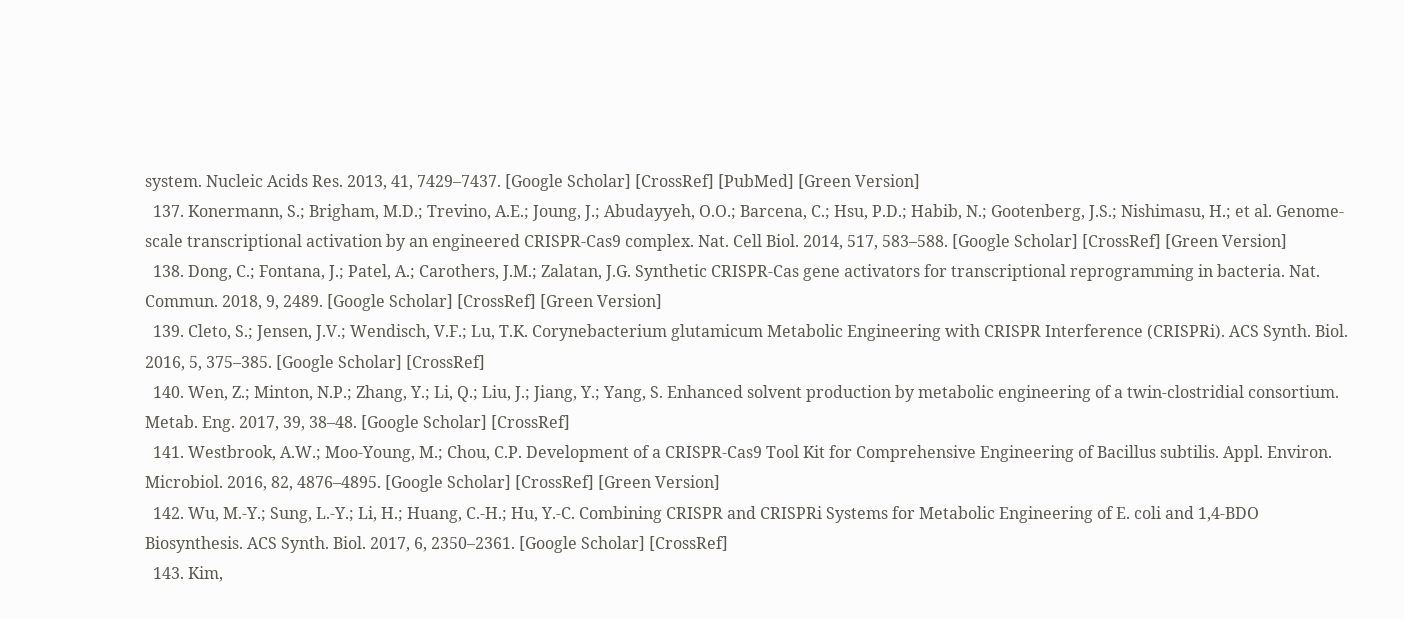system. Nucleic Acids Res. 2013, 41, 7429–7437. [Google Scholar] [CrossRef] [PubMed] [Green Version]
  137. Konermann, S.; Brigham, M.D.; Trevino, A.E.; Joung, J.; Abudayyeh, O.O.; Barcena, C.; Hsu, P.D.; Habib, N.; Gootenberg, J.S.; Nishimasu, H.; et al. Genome-scale transcriptional activation by an engineered CRISPR-Cas9 complex. Nat. Cell Biol. 2014, 517, 583–588. [Google Scholar] [CrossRef] [Green Version]
  138. Dong, C.; Fontana, J.; Patel, A.; Carothers, J.M.; Zalatan, J.G. Synthetic CRISPR-Cas gene activators for transcriptional reprogramming in bacteria. Nat. Commun. 2018, 9, 2489. [Google Scholar] [CrossRef] [Green Version]
  139. Cleto, S.; Jensen, J.V.; Wendisch, V.F.; Lu, T.K. Corynebacterium glutamicum Metabolic Engineering with CRISPR Interference (CRISPRi). ACS Synth. Biol. 2016, 5, 375–385. [Google Scholar] [CrossRef]
  140. Wen, Z.; Minton, N.P.; Zhang, Y.; Li, Q.; Liu, J.; Jiang, Y.; Yang, S. Enhanced solvent production by metabolic engineering of a twin-clostridial consortium. Metab. Eng. 2017, 39, 38–48. [Google Scholar] [CrossRef]
  141. Westbrook, A.W.; Moo-Young, M.; Chou, C.P. Development of a CRISPR-Cas9 Tool Kit for Comprehensive Engineering of Bacillus subtilis. Appl. Environ. Microbiol. 2016, 82, 4876–4895. [Google Scholar] [CrossRef] [Green Version]
  142. Wu, M.-Y.; Sung, L.-Y.; Li, H.; Huang, C.-H.; Hu, Y.-C. Combining CRISPR and CRISPRi Systems for Metabolic Engineering of E. coli and 1,4-BDO Biosynthesis. ACS Synth. Biol. 2017, 6, 2350–2361. [Google Scholar] [CrossRef]
  143. Kim,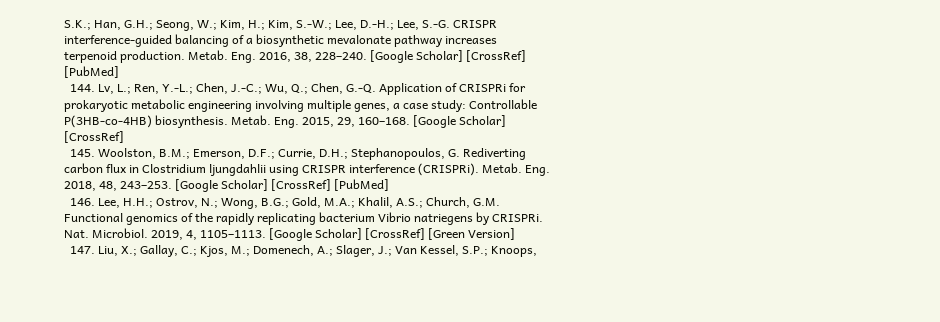S.K.; Han, G.H.; Seong, W.; Kim, H.; Kim, S.-W.; Lee, D.-H.; Lee, S.-G. CRISPR interference-guided balancing of a biosynthetic mevalonate pathway increases terpenoid production. Metab. Eng. 2016, 38, 228–240. [Google Scholar] [CrossRef] [PubMed]
  144. Lv, L.; Ren, Y.-L.; Chen, J.-C.; Wu, Q.; Chen, G.-Q. Application of CRISPRi for prokaryotic metabolic engineering involving multiple genes, a case study: Controllable P(3HB-co-4HB) biosynthesis. Metab. Eng. 2015, 29, 160–168. [Google Scholar] [CrossRef]
  145. Woolston, B.M.; Emerson, D.F.; Currie, D.H.; Stephanopoulos, G. Rediverting carbon flux in Clostridium ljungdahlii using CRISPR interference (CRISPRi). Metab. Eng. 2018, 48, 243–253. [Google Scholar] [CrossRef] [PubMed]
  146. Lee, H.H.; Ostrov, N.; Wong, B.G.; Gold, M.A.; Khalil, A.S.; Church, G.M. Functional genomics of the rapidly replicating bacterium Vibrio natriegens by CRISPRi. Nat. Microbiol. 2019, 4, 1105–1113. [Google Scholar] [CrossRef] [Green Version]
  147. Liu, X.; Gallay, C.; Kjos, M.; Domenech, A.; Slager, J.; Van Kessel, S.P.; Knoops,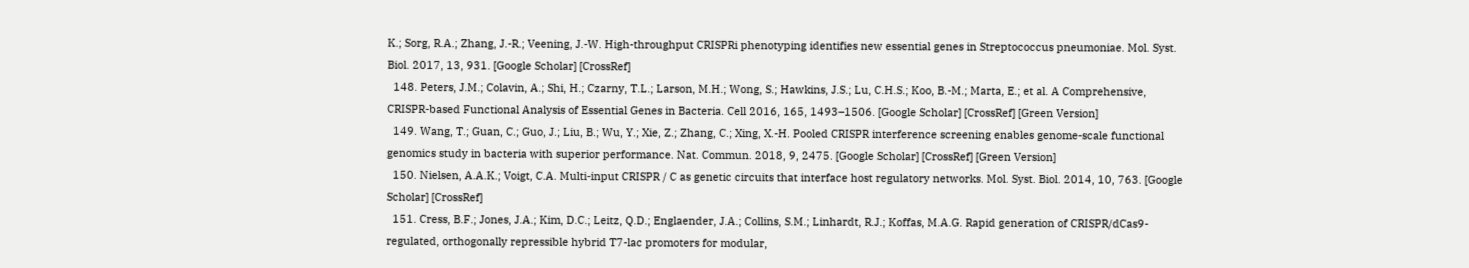K.; Sorg, R.A.; Zhang, J.-R.; Veening, J.-W. High-throughput CRISPRi phenotyping identifies new essential genes in Streptococcus pneumoniae. Mol. Syst. Biol. 2017, 13, 931. [Google Scholar] [CrossRef]
  148. Peters, J.M.; Colavin, A.; Shi, H.; Czarny, T.L.; Larson, M.H.; Wong, S.; Hawkins, J.S.; Lu, C.H.S.; Koo, B.-M.; Marta, E.; et al. A Comprehensive, CRISPR-based Functional Analysis of Essential Genes in Bacteria. Cell 2016, 165, 1493–1506. [Google Scholar] [CrossRef] [Green Version]
  149. Wang, T.; Guan, C.; Guo, J.; Liu, B.; Wu, Y.; Xie, Z.; Zhang, C.; Xing, X.-H. Pooled CRISPR interference screening enables genome-scale functional genomics study in bacteria with superior performance. Nat. Commun. 2018, 9, 2475. [Google Scholar] [CrossRef] [Green Version]
  150. Nielsen, A.A.K.; Voigt, C.A. Multi-input CRISPR / C as genetic circuits that interface host regulatory networks. Mol. Syst. Biol. 2014, 10, 763. [Google Scholar] [CrossRef]
  151. Cress, B.F.; Jones, J.A.; Kim, D.C.; Leitz, Q.D.; Englaender, J.A.; Collins, S.M.; Linhardt, R.J.; Koffas, M.A.G. Rapid generation of CRISPR/dCas9-regulated, orthogonally repressible hybrid T7-lac promoters for modular,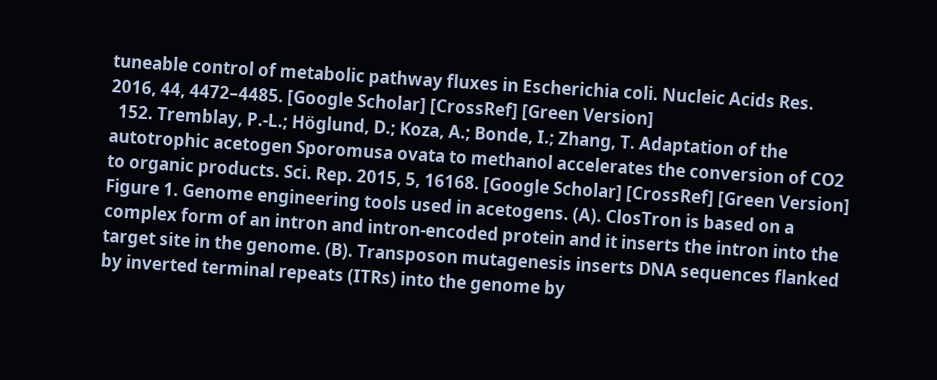tuneable control of metabolic pathway fluxes in Escherichia coli. Nucleic Acids Res. 2016, 44, 4472–4485. [Google Scholar] [CrossRef] [Green Version]
  152. Tremblay, P.-L.; Höglund, D.; Koza, A.; Bonde, I.; Zhang, T. Adaptation of the autotrophic acetogen Sporomusa ovata to methanol accelerates the conversion of CO2 to organic products. Sci. Rep. 2015, 5, 16168. [Google Scholar] [CrossRef] [Green Version]
Figure 1. Genome engineering tools used in acetogens. (A). ClosTron is based on a complex form of an intron and intron-encoded protein and it inserts the intron into the target site in the genome. (B). Transposon mutagenesis inserts DNA sequences flanked by inverted terminal repeats (ITRs) into the genome by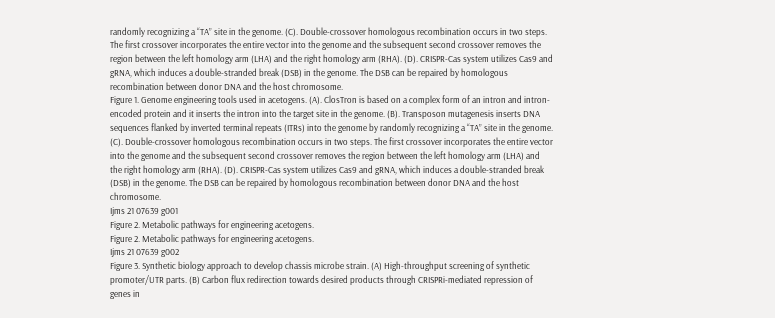randomly recognizing a “TA” site in the genome. (C). Double-crossover homologous recombination occurs in two steps. The first crossover incorporates the entire vector into the genome and the subsequent second crossover removes the region between the left homology arm (LHA) and the right homology arm (RHA). (D). CRISPR-Cas system utilizes Cas9 and gRNA, which induces a double-stranded break (DSB) in the genome. The DSB can be repaired by homologous recombination between donor DNA and the host chromosome.
Figure 1. Genome engineering tools used in acetogens. (A). ClosTron is based on a complex form of an intron and intron-encoded protein and it inserts the intron into the target site in the genome. (B). Transposon mutagenesis inserts DNA sequences flanked by inverted terminal repeats (ITRs) into the genome by randomly recognizing a “TA” site in the genome. (C). Double-crossover homologous recombination occurs in two steps. The first crossover incorporates the entire vector into the genome and the subsequent second crossover removes the region between the left homology arm (LHA) and the right homology arm (RHA). (D). CRISPR-Cas system utilizes Cas9 and gRNA, which induces a double-stranded break (DSB) in the genome. The DSB can be repaired by homologous recombination between donor DNA and the host chromosome.
Ijms 21 07639 g001
Figure 2. Metabolic pathways for engineering acetogens.
Figure 2. Metabolic pathways for engineering acetogens.
Ijms 21 07639 g002
Figure 3. Synthetic biology approach to develop chassis microbe strain. (A) High-throughput screening of synthetic promoter/UTR parts. (B) Carbon flux redirection towards desired products through CRISPRi-mediated repression of genes in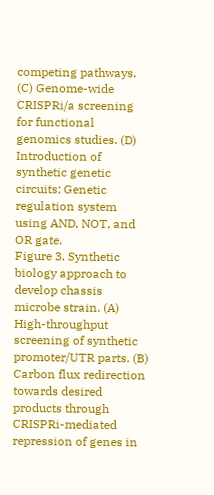competing pathways. (C) Genome-wide CRISPRi/a screening for functional genomics studies. (D) Introduction of synthetic genetic circuits; Genetic regulation system using AND, NOT, and OR gate.
Figure 3. Synthetic biology approach to develop chassis microbe strain. (A) High-throughput screening of synthetic promoter/UTR parts. (B) Carbon flux redirection towards desired products through CRISPRi-mediated repression of genes in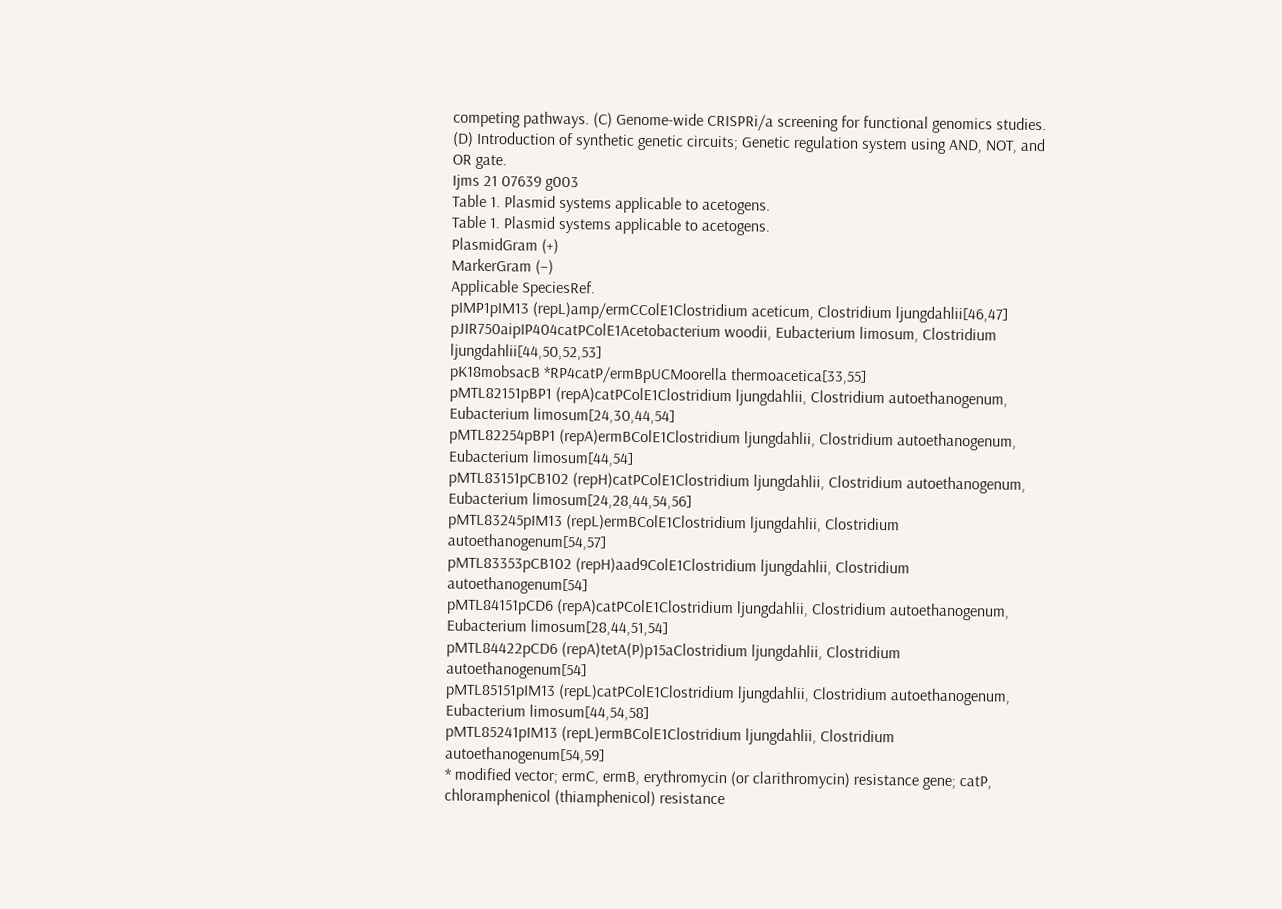competing pathways. (C) Genome-wide CRISPRi/a screening for functional genomics studies. (D) Introduction of synthetic genetic circuits; Genetic regulation system using AND, NOT, and OR gate.
Ijms 21 07639 g003
Table 1. Plasmid systems applicable to acetogens.
Table 1. Plasmid systems applicable to acetogens.
PlasmidGram (+)
MarkerGram (−)
Applicable SpeciesRef.
pIMP1pIM13 (repL)amp/ermCColE1Clostridium aceticum, Clostridium ljungdahlii[46,47]
pJIR750aipIP404catPColE1Acetobacterium woodii, Eubacterium limosum, Clostridium ljungdahlii[44,50,52,53]
pK18mobsacB *RP4catP/ermBpUCMoorella thermoacetica[33,55]
pMTL82151pBP1 (repA)catPColE1Clostridium ljungdahlii, Clostridium autoethanogenum, Eubacterium limosum[24,30,44,54]
pMTL82254pBP1 (repA)ermBColE1Clostridium ljungdahlii, Clostridium autoethanogenum, Eubacterium limosum[44,54]
pMTL83151pCB102 (repH)catPColE1Clostridium ljungdahlii, Clostridium autoethanogenum, Eubacterium limosum[24,28,44,54,56]
pMTL83245pIM13 (repL)ermBColE1Clostridium ljungdahlii, Clostridium autoethanogenum[54,57]
pMTL83353pCB102 (repH)aad9ColE1Clostridium ljungdahlii, Clostridium autoethanogenum[54]
pMTL84151pCD6 (repA)catPColE1Clostridium ljungdahlii, Clostridium autoethanogenum, Eubacterium limosum[28,44,51,54]
pMTL84422pCD6 (repA)tetA(P)p15aClostridium ljungdahlii, Clostridium autoethanogenum[54]
pMTL85151pIM13 (repL)catPColE1Clostridium ljungdahlii, Clostridium autoethanogenum, Eubacterium limosum[44,54,58]
pMTL85241pIM13 (repL)ermBColE1Clostridium ljungdahlii, Clostridium autoethanogenum[54,59]
* modified vector; ermC, ermB, erythromycin (or clarithromycin) resistance gene; catP, chloramphenicol (thiamphenicol) resistance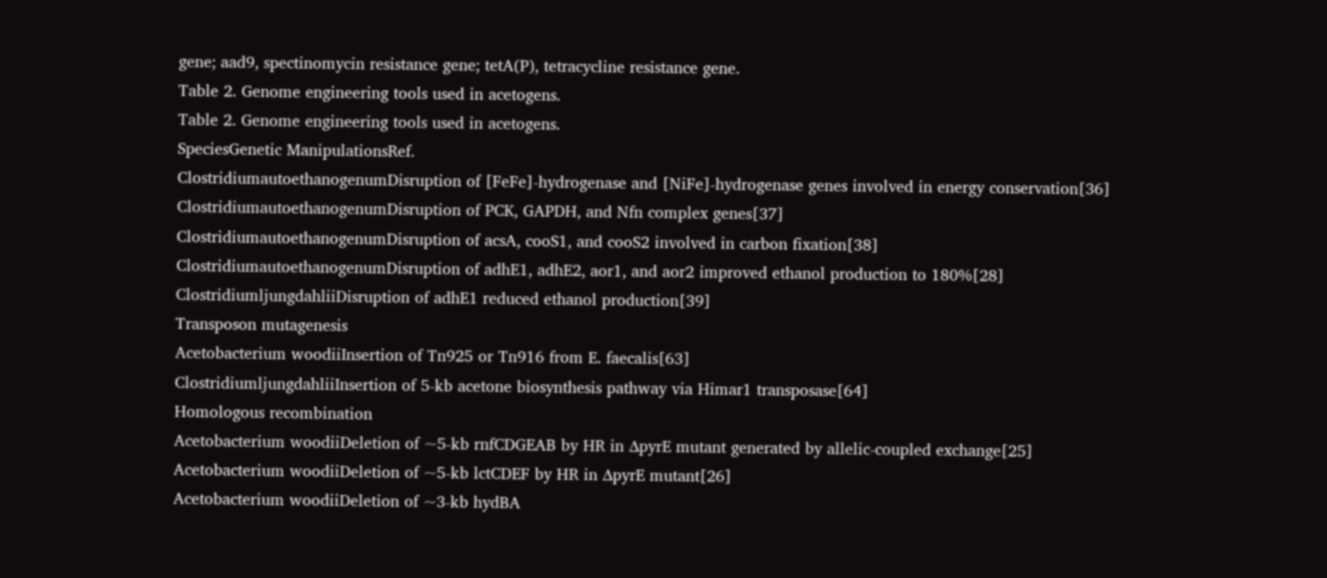gene; aad9, spectinomycin resistance gene; tetA(P), tetracycline resistance gene.
Table 2. Genome engineering tools used in acetogens.
Table 2. Genome engineering tools used in acetogens.
SpeciesGenetic ManipulationsRef.
ClostridiumautoethanogenumDisruption of [FeFe]-hydrogenase and [NiFe]-hydrogenase genes involved in energy conservation[36]
ClostridiumautoethanogenumDisruption of PCK, GAPDH, and Nfn complex genes[37]
ClostridiumautoethanogenumDisruption of acsA, cooS1, and cooS2 involved in carbon fixation[38]
ClostridiumautoethanogenumDisruption of adhE1, adhE2, aor1, and aor2 improved ethanol production to 180%[28]
ClostridiumljungdahliiDisruption of adhE1 reduced ethanol production[39]
Transposon mutagenesis
Acetobacterium woodiiInsertion of Tn925 or Tn916 from E. faecalis[63]
ClostridiumljungdahliiInsertion of 5-kb acetone biosynthesis pathway via Himar1 transposase[64]
Homologous recombination
Acetobacterium woodiiDeletion of ~5-kb rnfCDGEAB by HR in ∆pyrE mutant generated by allelic-coupled exchange[25]
Acetobacterium woodiiDeletion of ~5-kb lctCDEF by HR in ∆pyrE mutant[26]
Acetobacterium woodiiDeletion of ~3-kb hydBA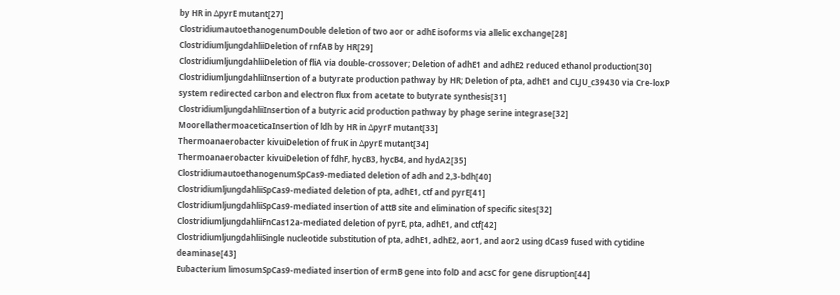by HR in ∆pyrE mutant[27]
ClostridiumautoethanogenumDouble deletion of two aor or adhE isoforms via allelic exchange[28]
ClostridiumljungdahliiDeletion of rnfAB by HR[29]
ClostridiumljungdahliiDeletion of fliA via double-crossover; Deletion of adhE1 and adhE2 reduced ethanol production[30]
ClostridiumljungdahliiInsertion of a butyrate production pathway by HR; Deletion of pta, adhE1 and CLJU_c39430 via Cre-loxP system redirected carbon and electron flux from acetate to butyrate synthesis[31]
ClostridiumljungdahliiInsertion of a butyric acid production pathway by phage serine integrase[32]
MoorellathermoaceticaInsertion of ldh by HR in ∆pyrF mutant[33]
Thermoanaerobacter kivuiDeletion of fruK in ∆pyrE mutant[34]
Thermoanaerobacter kivuiDeletion of fdhF, hycB3, hycB4, and hydA2[35]
ClostridiumautoethanogenumSpCas9-mediated deletion of adh and 2,3-bdh[40]
ClostridiumljungdahliiSpCas9-mediated deletion of pta, adhE1, ctf and pyrE[41]
ClostridiumljungdahliiSpCas9-mediated insertion of attB site and elimination of specific sites[32]
ClostridiumljungdahliiFnCas12a-mediated deletion of pyrE, pta, adhE1, and ctf[42]
ClostridiumljungdahliiSingle nucleotide substitution of pta, adhE1, adhE2, aor1, and aor2 using dCas9 fused with cytidine deaminase[43]
Eubacterium limosumSpCas9-mediated insertion of ermB gene into folD and acsC for gene disruption[44]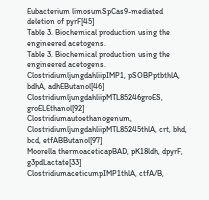Eubacterium limosumSpCas9-mediated deletion of pyrF[45]
Table 3. Biochemical production using the engineered acetogens.
Table 3. Biochemical production using the engineered acetogens.
ClostridiumljungdahliipIMP1, pSOBPptbthlA, bdhA, adhEButanol[46]
ClostridiumljungdahliipMTL85246groES, groELEthanol[92]
Clostridiumautoethanogenum, ClostridiumljungdahliipMTL85245thlA, crt, bhd, bcd, etfABButanol[97]
Moorella thermoaceticapBAD, pK18ldh, dpyrF, g3pdLactate[33]
ClostridiumaceticumpIMP1thlA, ctfA/B,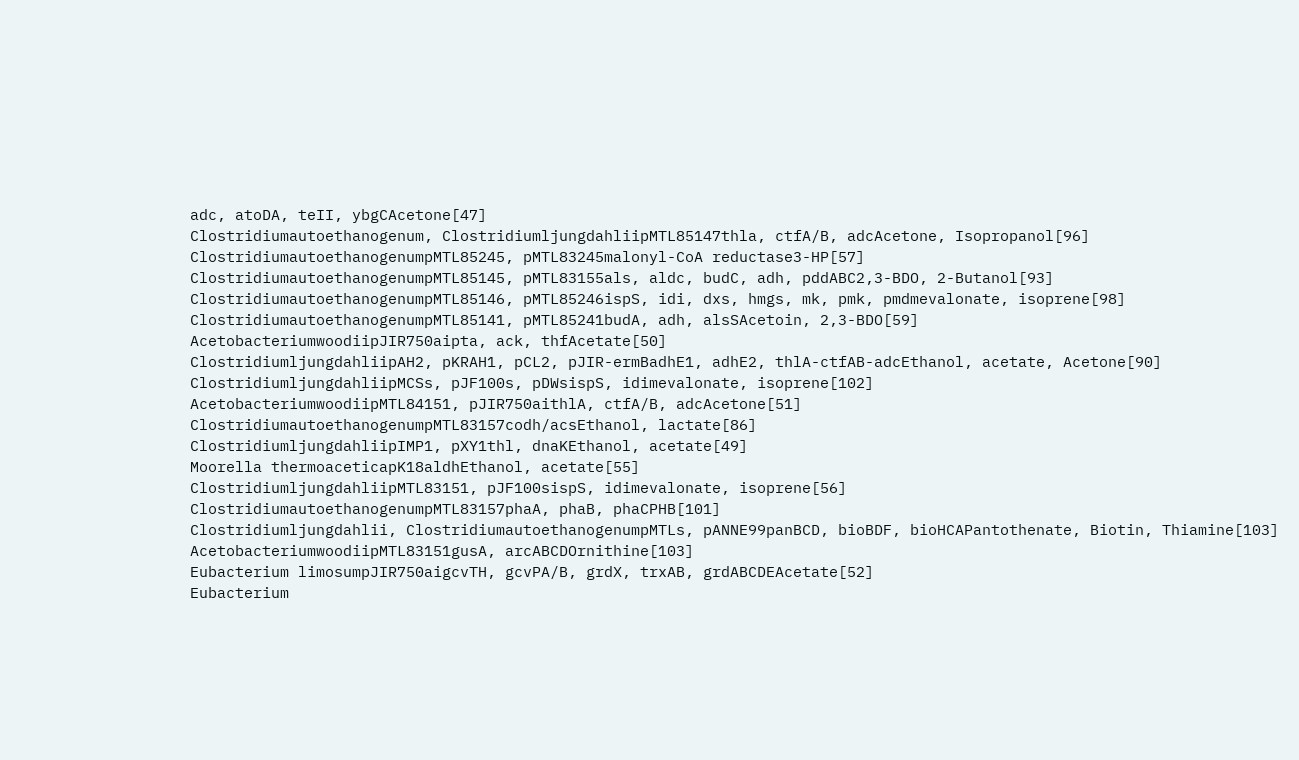adc, atoDA, teII, ybgCAcetone[47]
Clostridiumautoethanogenum, ClostridiumljungdahliipMTL85147thla, ctfA/B, adcAcetone, Isopropanol[96]
ClostridiumautoethanogenumpMTL85245, pMTL83245malonyl-CoA reductase3-HP[57]
ClostridiumautoethanogenumpMTL85145, pMTL83155als, aldc, budC, adh, pddABC2,3-BDO, 2-Butanol[93]
ClostridiumautoethanogenumpMTL85146, pMTL85246ispS, idi, dxs, hmgs, mk, pmk, pmdmevalonate, isoprene[98]
ClostridiumautoethanogenumpMTL85141, pMTL85241budA, adh, alsSAcetoin, 2,3-BDO[59]
AcetobacteriumwoodiipJIR750aipta, ack, thfAcetate[50]
ClostridiumljungdahliipAH2, pKRAH1, pCL2, pJIR-ermBadhE1, adhE2, thlA-ctfAB-adcEthanol, acetate, Acetone[90]
ClostridiumljungdahliipMCSs, pJF100s, pDWsispS, idimevalonate, isoprene[102]
AcetobacteriumwoodiipMTL84151, pJIR750aithlA, ctfA/B, adcAcetone[51]
ClostridiumautoethanogenumpMTL83157codh/acsEthanol, lactate[86]
ClostridiumljungdahliipIMP1, pXY1thl, dnaKEthanol, acetate[49]
Moorella thermoaceticapK18aldhEthanol, acetate[55]
ClostridiumljungdahliipMTL83151, pJF100sispS, idimevalonate, isoprene[56]
ClostridiumautoethanogenumpMTL83157phaA, phaB, phaCPHB[101]
Clostridiumljungdahlii, ClostridiumautoethanogenumpMTLs, pANNE99panBCD, bioBDF, bioHCAPantothenate, Biotin, Thiamine[103]
AcetobacteriumwoodiipMTL83151gusA, arcABCDOrnithine[103]
Eubacterium limosumpJIR750aigcvTH, gcvPA/B, grdX, trxAB, grdABCDEAcetate[52]
Eubacterium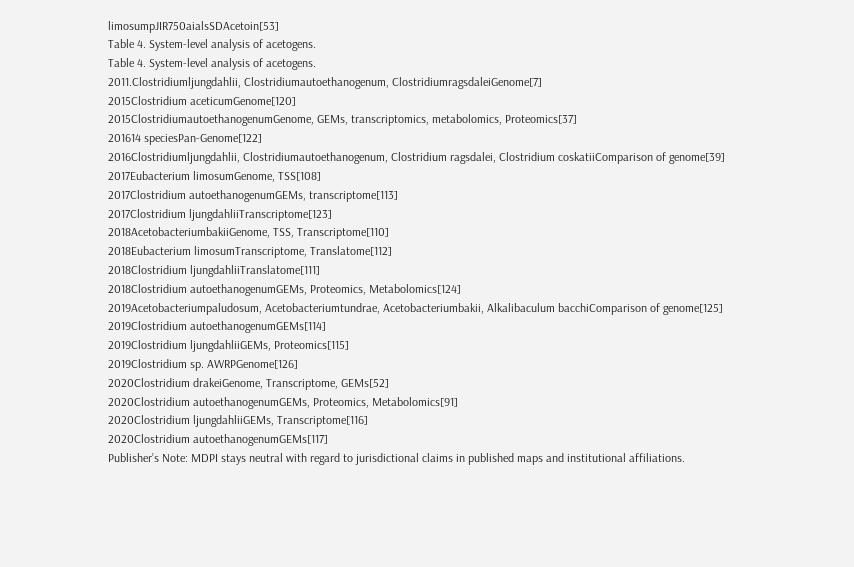limosumpJIR750aialsSDAcetoin[53]
Table 4. System-level analysis of acetogens.
Table 4. System-level analysis of acetogens.
2011.Clostridiumljungdahlii, Clostridiumautoethanogenum, ClostridiumragsdaleiGenome[7]
2015Clostridium aceticumGenome[120]
2015ClostridiumautoethanogenumGenome, GEMs, transcriptomics, metabolomics, Proteomics[37]
201614 speciesPan-Genome[122]
2016Clostridiumljungdahlii, Clostridiumautoethanogenum, Clostridium ragsdalei, Clostridium coskatiiComparison of genome[39]
2017Eubacterium limosumGenome, TSS[108]
2017Clostridium autoethanogenumGEMs, transcriptome[113]
2017Clostridium ljungdahliiTranscriptome[123]
2018AcetobacteriumbakiiGenome, TSS, Transcriptome[110]
2018Eubacterium limosumTranscriptome, Translatome[112]
2018Clostridium ljungdahliiTranslatome[111]
2018Clostridium autoethanogenumGEMs, Proteomics, Metabolomics[124]
2019Acetobacteriumpaludosum, Acetobacteriumtundrae, Acetobacteriumbakii, Alkalibaculum bacchiComparison of genome[125]
2019Clostridium autoethanogenumGEMs[114]
2019Clostridium ljungdahliiGEMs, Proteomics[115]
2019Clostridium sp. AWRPGenome[126]
2020Clostridium drakeiGenome, Transcriptome, GEMs[52]
2020Clostridium autoethanogenumGEMs, Proteomics, Metabolomics[91]
2020Clostridium ljungdahliiGEMs, Transcriptome[116]
2020Clostridium autoethanogenumGEMs[117]
Publisher’s Note: MDPI stays neutral with regard to jurisdictional claims in published maps and institutional affiliations.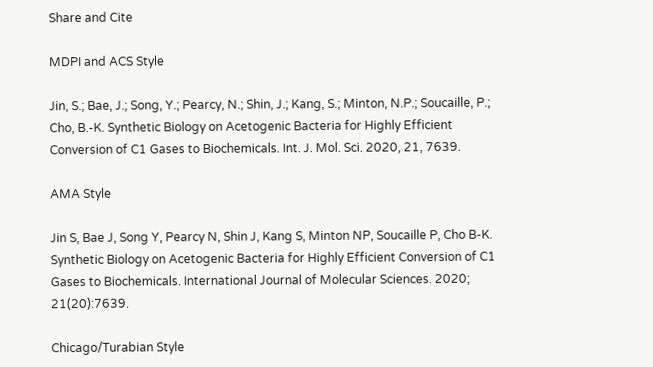Share and Cite

MDPI and ACS Style

Jin, S.; Bae, J.; Song, Y.; Pearcy, N.; Shin, J.; Kang, S.; Minton, N.P.; Soucaille, P.; Cho, B.-K. Synthetic Biology on Acetogenic Bacteria for Highly Efficient Conversion of C1 Gases to Biochemicals. Int. J. Mol. Sci. 2020, 21, 7639.

AMA Style

Jin S, Bae J, Song Y, Pearcy N, Shin J, Kang S, Minton NP, Soucaille P, Cho B-K. Synthetic Biology on Acetogenic Bacteria for Highly Efficient Conversion of C1 Gases to Biochemicals. International Journal of Molecular Sciences. 2020; 21(20):7639.

Chicago/Turabian Style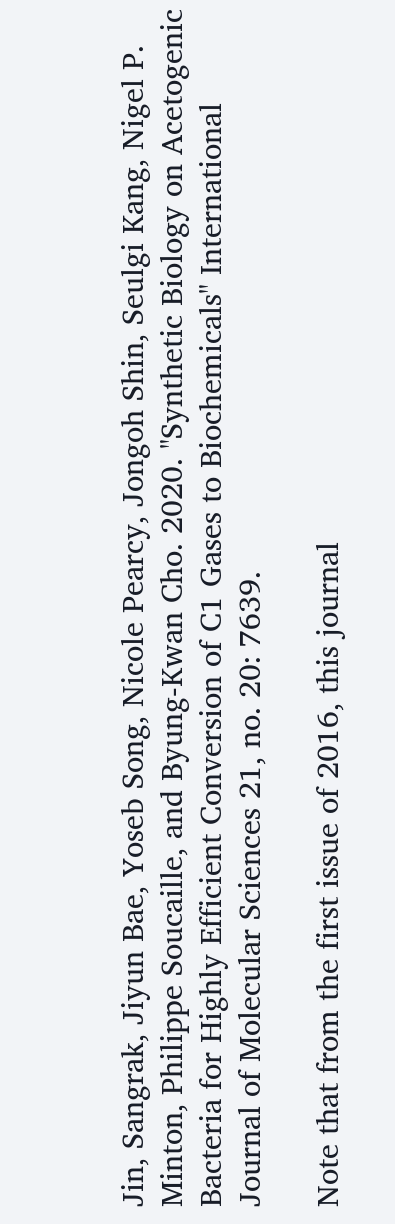Jin, Sangrak, Jiyun Bae, Yoseb Song, Nicole Pearcy, Jongoh Shin, Seulgi Kang, Nigel P. Minton, Philippe Soucaille, and Byung-Kwan Cho. 2020. "Synthetic Biology on Acetogenic Bacteria for Highly Efficient Conversion of C1 Gases to Biochemicals" International Journal of Molecular Sciences 21, no. 20: 7639.

Note that from the first issue of 2016, this journal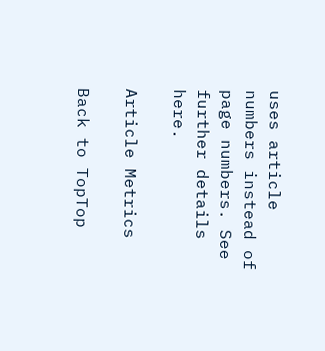uses article numbers instead of page numbers. See further details here.

Article Metrics

Back to TopTop